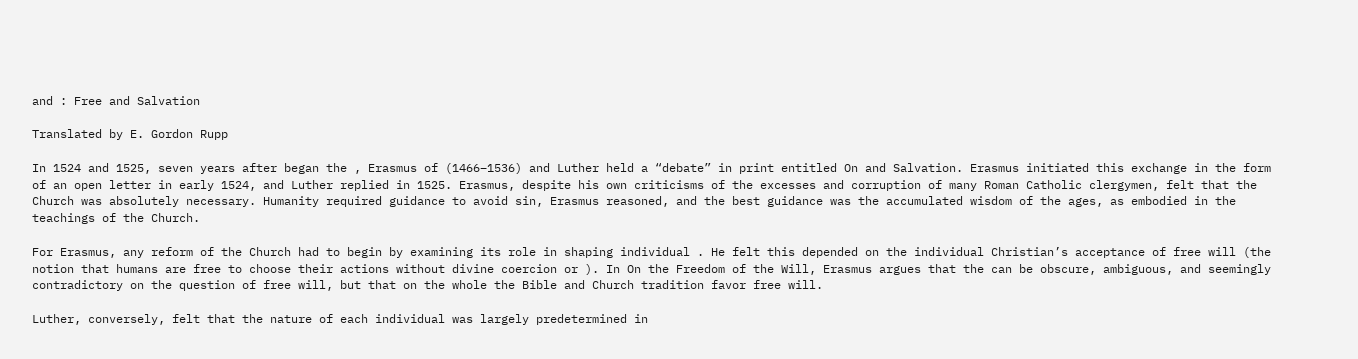and : Free and Salvation

Translated by E. Gordon Rupp

In 1524 and 1525, seven years after began the , Erasmus of (1466–1536) and Luther held a “debate” in print entitled On and Salvation. Erasmus initiated this exchange in the form of an open letter in early 1524, and Luther replied in 1525. Erasmus, despite his own criticisms of the excesses and corruption of many Roman Catholic clergymen, felt that the Church was absolutely necessary. Humanity required guidance to avoid sin, Erasmus reasoned, and the best guidance was the accumulated wisdom of the ages, as embodied in the teachings of the Church.

For Erasmus, any reform of the Church had to begin by examining its role in shaping individual . He felt this depended on the individual Christian’s acceptance of free will (the notion that humans are free to choose their actions without divine coercion or ). In On the Freedom of the Will, Erasmus argues that the can be obscure, ambiguous, and seemingly contradictory on the question of free will, but that on the whole the Bible and Church tradition favor free will.

Luther, conversely, felt that the nature of each individual was largely predetermined in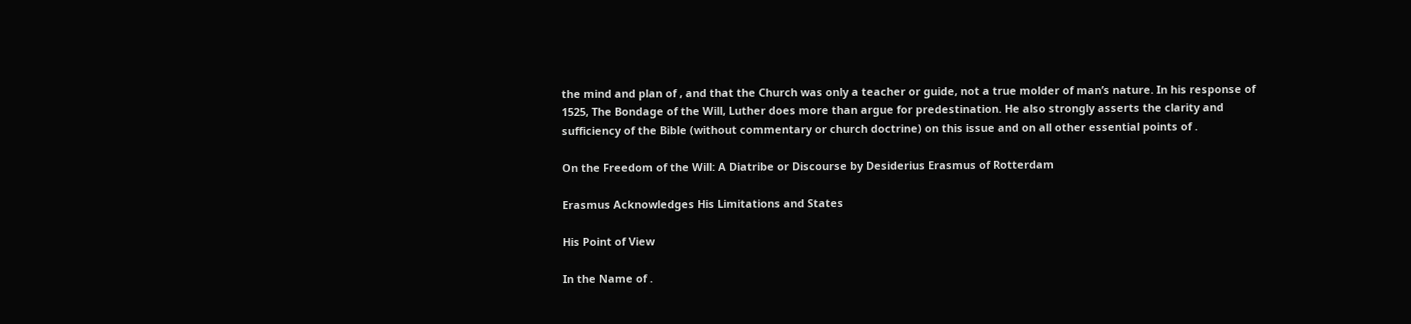the mind and plan of , and that the Church was only a teacher or guide, not a true molder of man’s nature. In his response of 1525, The Bondage of the Will, Luther does more than argue for predestination. He also strongly asserts the clarity and sufficiency of the Bible (without commentary or church doctrine) on this issue and on all other essential points of .

On the Freedom of the Will: A Diatribe or Discourse by Desiderius Erasmus of Rotterdam

Erasmus Acknowledges His Limitations and States

His Point of View

In the Name of .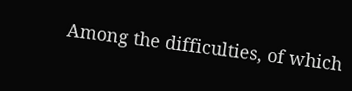Among the difficulties, of which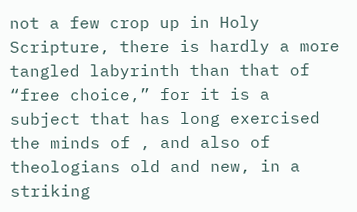not a few crop up in Holy Scripture, there is hardly a more tangled labyrinth than that of “free choice,” for it is a subject that has long exercised the minds of , and also of theologians old and new, in a striking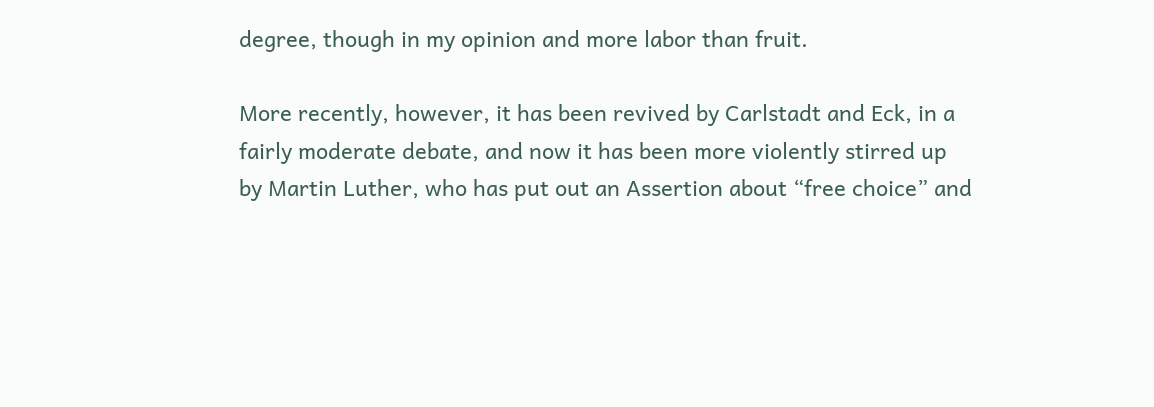degree, though in my opinion and more labor than fruit.

More recently, however, it has been revived by Carlstadt and Eck, in a fairly moderate debate, and now it has been more violently stirred up by Martin Luther, who has put out an Assertion about “free choice” and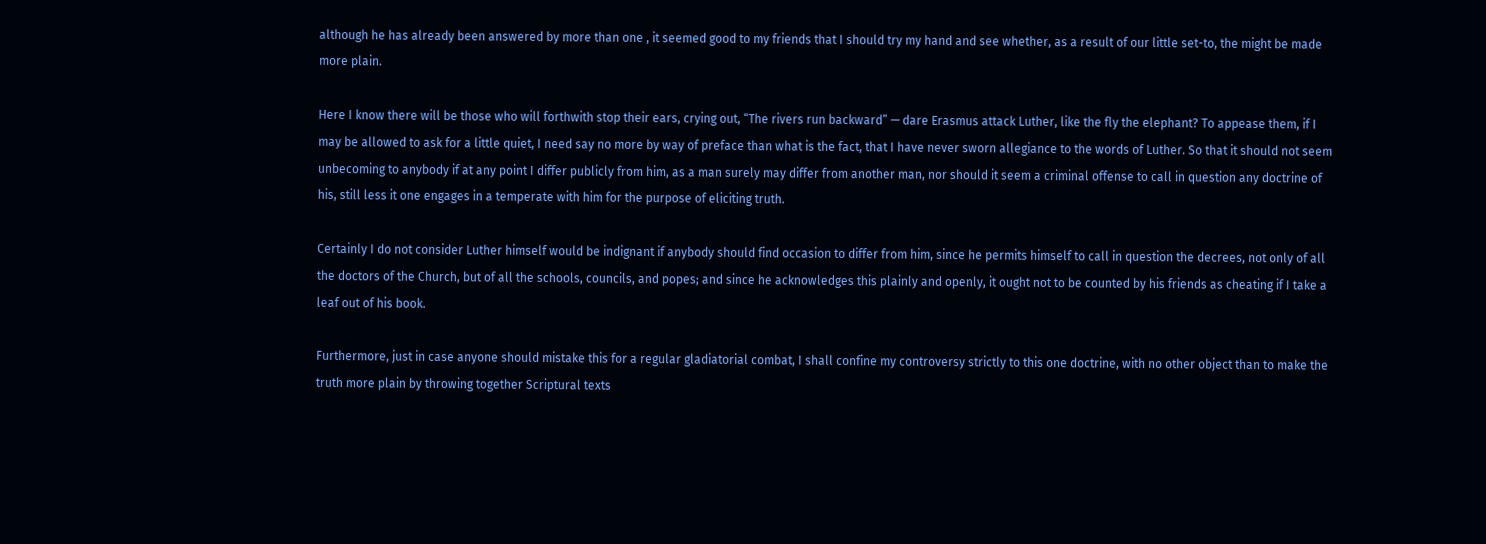although he has already been answered by more than one , it seemed good to my friends that I should try my hand and see whether, as a result of our little set-to, the might be made more plain.

Here I know there will be those who will forthwith stop their ears, crying out, “The rivers run backward” — dare Erasmus attack Luther, like the fly the elephant? To appease them, if I may be allowed to ask for a little quiet, I need say no more by way of preface than what is the fact, that I have never sworn allegiance to the words of Luther. So that it should not seem unbecoming to anybody if at any point I differ publicly from him, as a man surely may differ from another man, nor should it seem a criminal offense to call in question any doctrine of his, still less it one engages in a temperate with him for the purpose of eliciting truth.

Certainly I do not consider Luther himself would be indignant if anybody should find occasion to differ from him, since he permits himself to call in question the decrees, not only of all the doctors of the Church, but of all the schools, councils, and popes; and since he acknowledges this plainly and openly, it ought not to be counted by his friends as cheating if I take a leaf out of his book.

Furthermore, just in case anyone should mistake this for a regular gladiatorial combat, I shall confine my controversy strictly to this one doctrine, with no other object than to make the truth more plain by throwing together Scriptural texts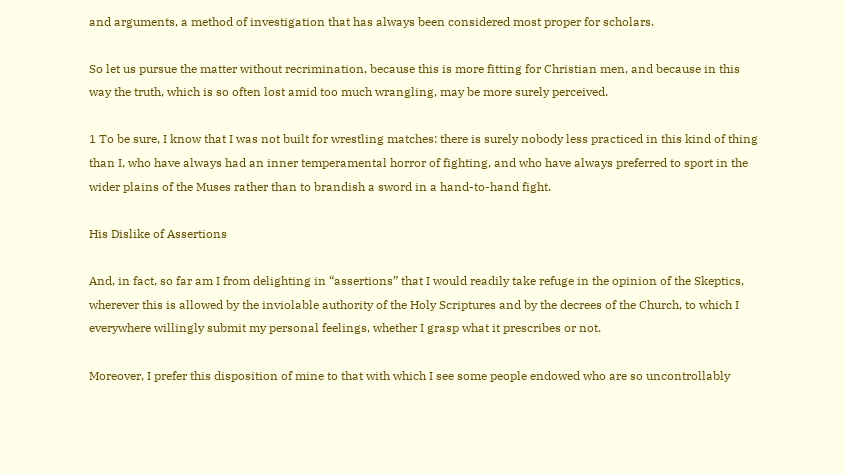and arguments, a method of investigation that has always been considered most proper for scholars.

So let us pursue the matter without recrimination, because this is more fitting for Christian men, and because in this way the truth, which is so often lost amid too much wrangling, may be more surely perceived.

1 To be sure, I know that I was not built for wrestling matches: there is surely nobody less practiced in this kind of thing than I, who have always had an inner temperamental horror of fighting, and who have always preferred to sport in the wider plains of the Muses rather than to brandish a sword in a hand-to-hand fight.

His Dislike of Assertions

And, in fact, so far am I from delighting in “assertions” that I would readily take refuge in the opinion of the Skeptics, wherever this is allowed by the inviolable authority of the Holy Scriptures and by the decrees of the Church, to which I everywhere willingly submit my personal feelings, whether I grasp what it prescribes or not.

Moreover, I prefer this disposition of mine to that with which I see some people endowed who are so uncontrollably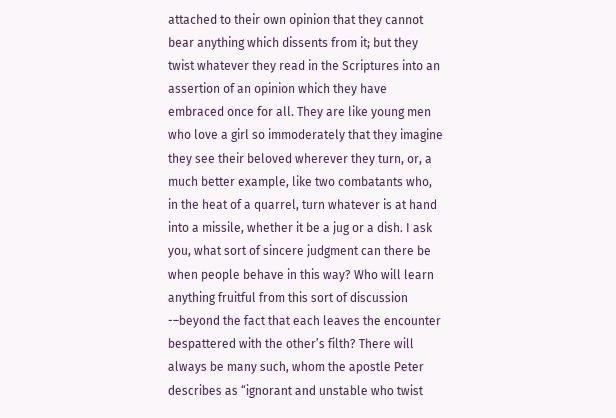attached to their own opinion that they cannot bear anything which dissents from it; but they twist whatever they read in the Scriptures into an assertion of an opinion which they have embraced once for all. They are like young men who love a girl so immoderately that they imagine they see their beloved wherever they turn, or, a much better example, like two combatants who, in the heat of a quarrel, turn whatever is at hand into a missile, whether it be a jug or a dish. I ask you, what sort of sincere judgment can there be when people behave in this way? Who will learn anything fruitful from this sort of discussion -–beyond the fact that each leaves the encounter bespattered with the other’s filth? There will always be many such, whom the apostle Peter describes as “ignorant and unstable who twist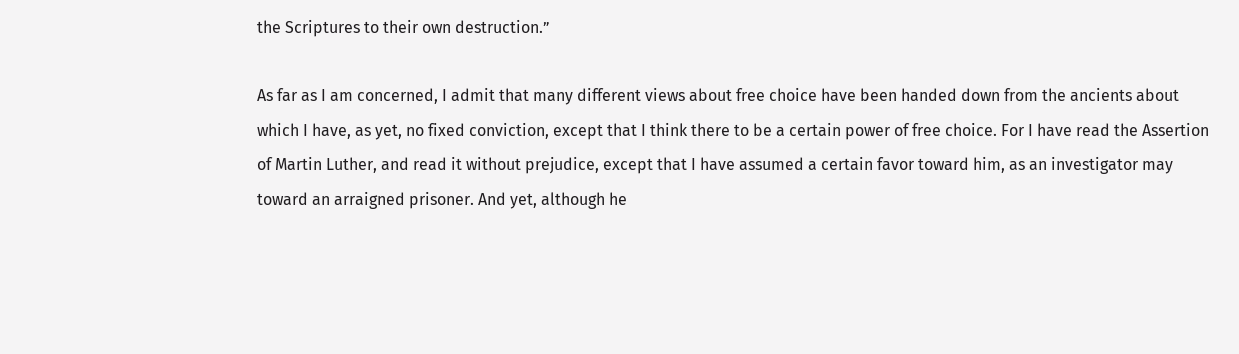the Scriptures to their own destruction.”

As far as I am concerned, I admit that many different views about free choice have been handed down from the ancients about which I have, as yet, no fixed conviction, except that I think there to be a certain power of free choice. For I have read the Assertion of Martin Luther, and read it without prejudice, except that I have assumed a certain favor toward him, as an investigator may toward an arraigned prisoner. And yet, although he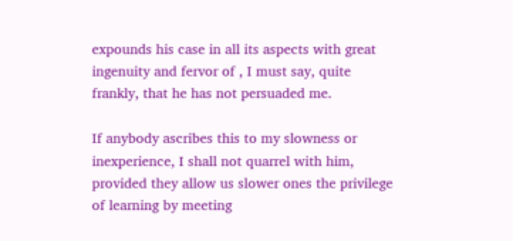expounds his case in all its aspects with great ingenuity and fervor of , I must say, quite frankly, that he has not persuaded me.

If anybody ascribes this to my slowness or inexperience, I shall not quarrel with him, provided they allow us slower ones the privilege of learning by meeting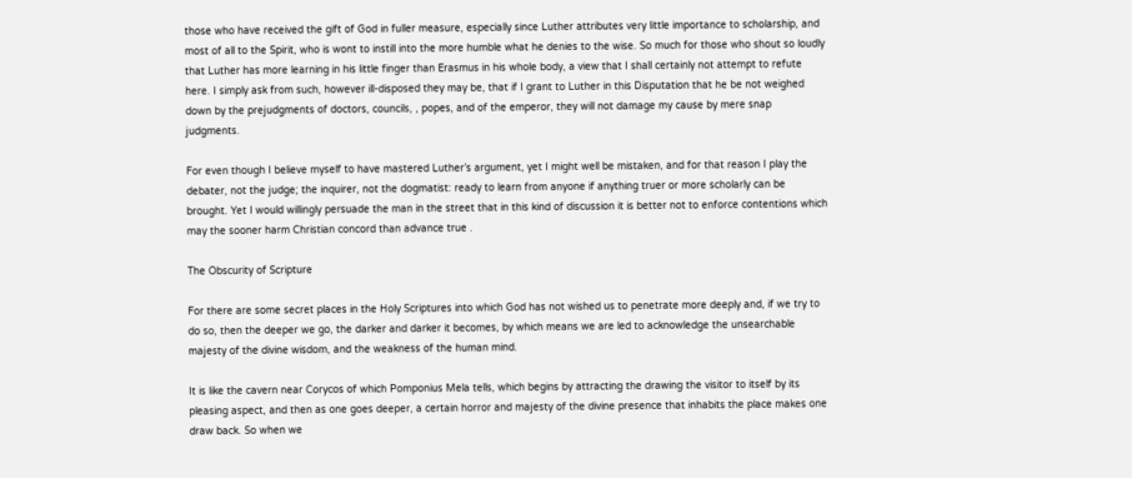those who have received the gift of God in fuller measure, especially since Luther attributes very little importance to scholarship, and most of all to the Spirit, who is wont to instill into the more humble what he denies to the wise. So much for those who shout so loudly that Luther has more learning in his little finger than Erasmus in his whole body, a view that I shall certainly not attempt to refute here. I simply ask from such, however ill-disposed they may be, that if I grant to Luther in this Disputation that he be not weighed down by the prejudgments of doctors, councils, , popes, and of the emperor, they will not damage my cause by mere snap judgments.

For even though I believe myself to have mastered Luther’s argument, yet I might well be mistaken, and for that reason I play the debater, not the judge; the inquirer, not the dogmatist: ready to learn from anyone if anything truer or more scholarly can be brought. Yet I would willingly persuade the man in the street that in this kind of discussion it is better not to enforce contentions which may the sooner harm Christian concord than advance true .

The Obscurity of Scripture

For there are some secret places in the Holy Scriptures into which God has not wished us to penetrate more deeply and, if we try to do so, then the deeper we go, the darker and darker it becomes, by which means we are led to acknowledge the unsearchable majesty of the divine wisdom, and the weakness of the human mind.

It is like the cavern near Corycos of which Pomponius Mela tells, which begins by attracting the drawing the visitor to itself by its pleasing aspect, and then as one goes deeper, a certain horror and majesty of the divine presence that inhabits the place makes one draw back. So when we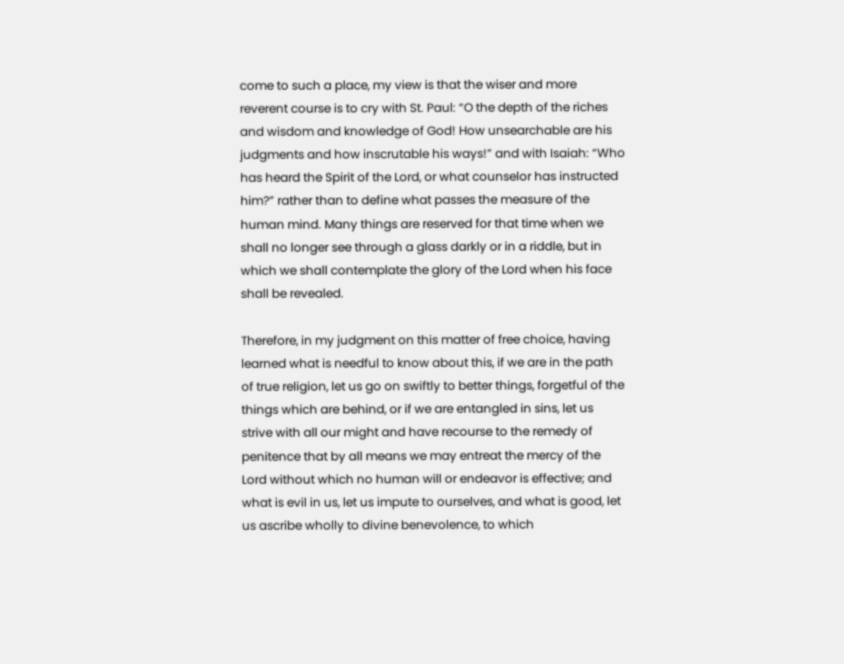come to such a place, my view is that the wiser and more reverent course is to cry with St. Paul: “O the depth of the riches and wisdom and knowledge of God! How unsearchable are his judgments and how inscrutable his ways!” and with Isaiah: “Who has heard the Spirit of the Lord, or what counselor has instructed him?” rather than to define what passes the measure of the human mind. Many things are reserved for that time when we shall no longer see through a glass darkly or in a riddle, but in which we shall contemplate the glory of the Lord when his face shall be revealed.

Therefore, in my judgment on this matter of free choice, having learned what is needful to know about this, if we are in the path of true religion, let us go on swiftly to better things, forgetful of the things which are behind, or if we are entangled in sins, let us strive with all our might and have recourse to the remedy of penitence that by all means we may entreat the mercy of the Lord without which no human will or endeavor is effective; and what is evil in us, let us impute to ourselves, and what is good, let us ascribe wholly to divine benevolence, to which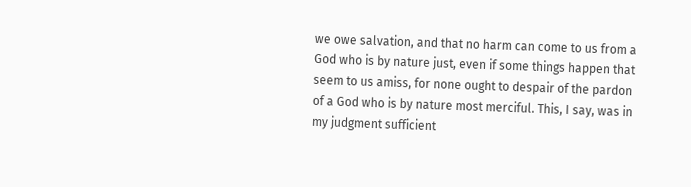we owe salvation, and that no harm can come to us from a God who is by nature just, even if some things happen that seem to us amiss, for none ought to despair of the pardon of a God who is by nature most merciful. This, I say, was in my judgment sufficient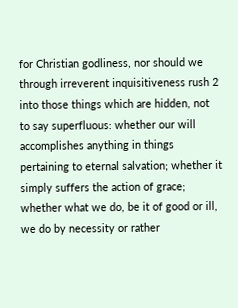for Christian godliness, nor should we through irreverent inquisitiveness rush 2 into those things which are hidden, not to say superfluous: whether our will accomplishes anything in things pertaining to eternal salvation; whether it simply suffers the action of grace; whether what we do, be it of good or ill, we do by necessity or rather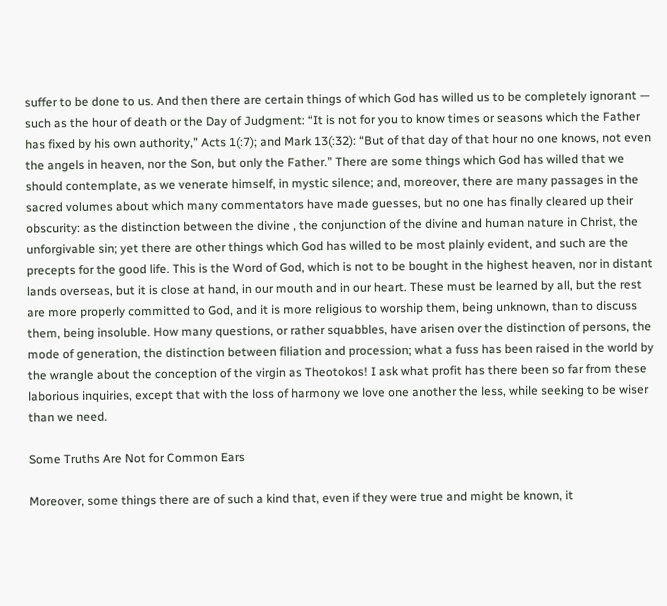suffer to be done to us. And then there are certain things of which God has willed us to be completely ignorant — such as the hour of death or the Day of Judgment: “It is not for you to know times or seasons which the Father has fixed by his own authority,” Acts 1(:7); and Mark 13(:32): “But of that day of that hour no one knows, not even the angels in heaven, nor the Son, but only the Father.” There are some things which God has willed that we should contemplate, as we venerate himself, in mystic silence; and, moreover, there are many passages in the sacred volumes about which many commentators have made guesses, but no one has finally cleared up their obscurity: as the distinction between the divine , the conjunction of the divine and human nature in Christ, the unforgivable sin; yet there are other things which God has willed to be most plainly evident, and such are the precepts for the good life. This is the Word of God, which is not to be bought in the highest heaven, nor in distant lands overseas, but it is close at hand, in our mouth and in our heart. These must be learned by all, but the rest are more properly committed to God, and it is more religious to worship them, being unknown, than to discuss them, being insoluble. How many questions, or rather squabbles, have arisen over the distinction of persons, the mode of generation, the distinction between filiation and procession; what a fuss has been raised in the world by the wrangle about the conception of the virgin as Theotokos! I ask what profit has there been so far from these laborious inquiries, except that with the loss of harmony we love one another the less, while seeking to be wiser than we need.

Some Truths Are Not for Common Ears

Moreover, some things there are of such a kind that, even if they were true and might be known, it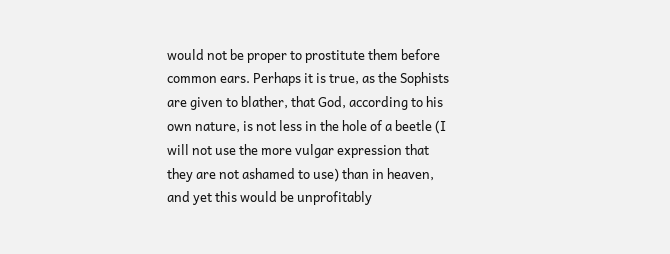would not be proper to prostitute them before common ears. Perhaps it is true, as the Sophists are given to blather, that God, according to his own nature, is not less in the hole of a beetle (I will not use the more vulgar expression that they are not ashamed to use) than in heaven, and yet this would be unprofitably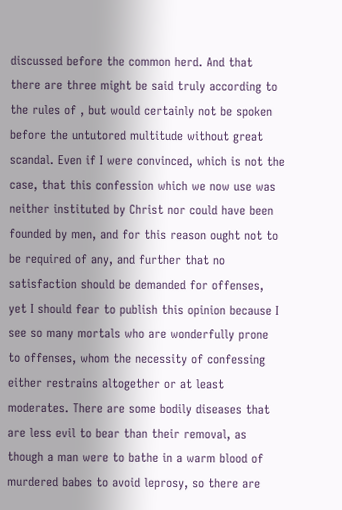discussed before the common herd. And that there are three might be said truly according to the rules of , but would certainly not be spoken before the untutored multitude without great scandal. Even if I were convinced, which is not the case, that this confession which we now use was neither instituted by Christ nor could have been founded by men, and for this reason ought not to be required of any, and further that no satisfaction should be demanded for offenses, yet I should fear to publish this opinion because I see so many mortals who are wonderfully prone to offenses, whom the necessity of confessing either restrains altogether or at least moderates. There are some bodily diseases that are less evil to bear than their removal, as though a man were to bathe in a warm blood of murdered babes to avoid leprosy, so there are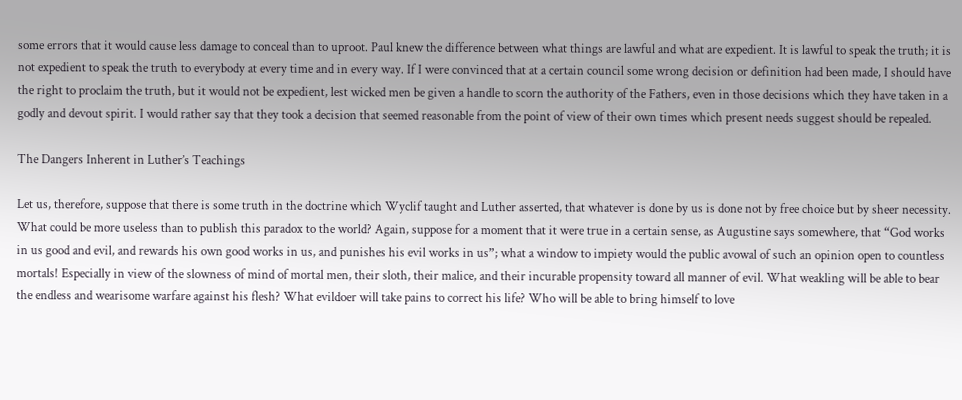some errors that it would cause less damage to conceal than to uproot. Paul knew the difference between what things are lawful and what are expedient. It is lawful to speak the truth; it is not expedient to speak the truth to everybody at every time and in every way. If I were convinced that at a certain council some wrong decision or definition had been made, I should have the right to proclaim the truth, but it would not be expedient, lest wicked men be given a handle to scorn the authority of the Fathers, even in those decisions which they have taken in a godly and devout spirit. I would rather say that they took a decision that seemed reasonable from the point of view of their own times which present needs suggest should be repealed.

The Dangers Inherent in Luther’s Teachings

Let us, therefore, suppose that there is some truth in the doctrine which Wyclif taught and Luther asserted, that whatever is done by us is done not by free choice but by sheer necessity. What could be more useless than to publish this paradox to the world? Again, suppose for a moment that it were true in a certain sense, as Augustine says somewhere, that “God works in us good and evil, and rewards his own good works in us, and punishes his evil works in us”; what a window to impiety would the public avowal of such an opinion open to countless mortals! Especially in view of the slowness of mind of mortal men, their sloth, their malice, and their incurable propensity toward all manner of evil. What weakling will be able to bear the endless and wearisome warfare against his flesh? What evildoer will take pains to correct his life? Who will be able to bring himself to love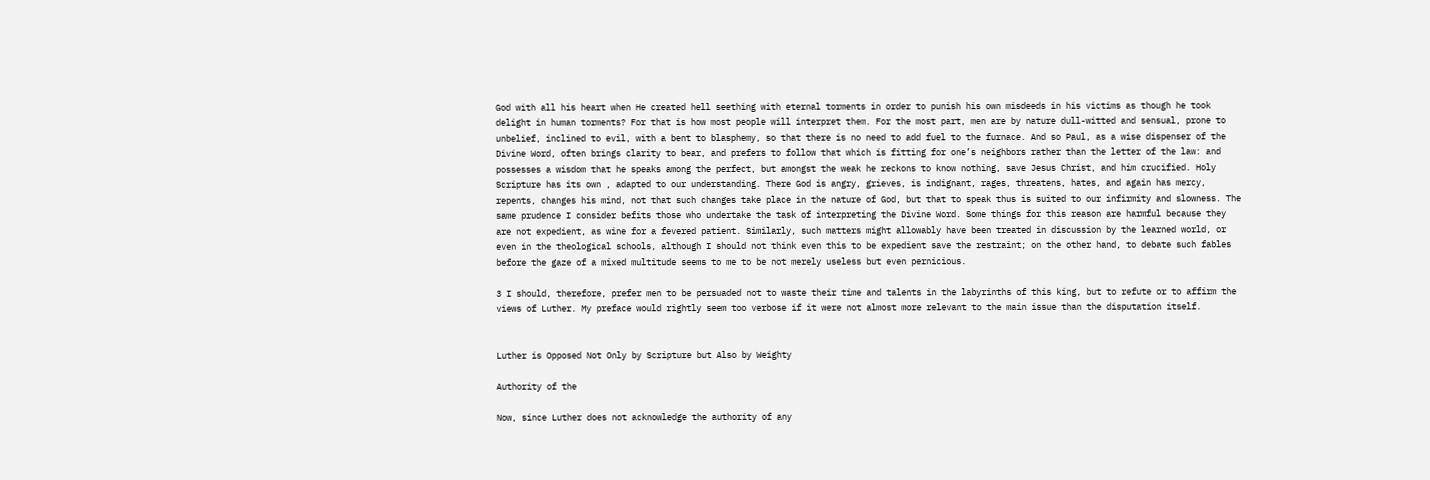God with all his heart when He created hell seething with eternal torments in order to punish his own misdeeds in his victims as though he took delight in human torments? For that is how most people will interpret them. For the most part, men are by nature dull-witted and sensual, prone to unbelief, inclined to evil, with a bent to blasphemy, so that there is no need to add fuel to the furnace. And so Paul, as a wise dispenser of the Divine Word, often brings clarity to bear, and prefers to follow that which is fitting for one’s neighbors rather than the letter of the law: and possesses a wisdom that he speaks among the perfect, but amongst the weak he reckons to know nothing, save Jesus Christ, and him crucified. Holy Scripture has its own , adapted to our understanding. There God is angry, grieves, is indignant, rages, threatens, hates, and again has mercy, repents, changes his mind, not that such changes take place in the nature of God, but that to speak thus is suited to our infirmity and slowness. The same prudence I consider befits those who undertake the task of interpreting the Divine Word. Some things for this reason are harmful because they are not expedient, as wine for a fevered patient. Similarly, such matters might allowably have been treated in discussion by the learned world, or even in the theological schools, although I should not think even this to be expedient save the restraint; on the other hand, to debate such fables before the gaze of a mixed multitude seems to me to be not merely useless but even pernicious.

3 I should, therefore, prefer men to be persuaded not to waste their time and talents in the labyrinths of this king, but to refute or to affirm the views of Luther. My preface would rightly seem too verbose if it were not almost more relevant to the main issue than the disputation itself.


Luther is Opposed Not Only by Scripture but Also by Weighty

Authority of the

Now, since Luther does not acknowledge the authority of any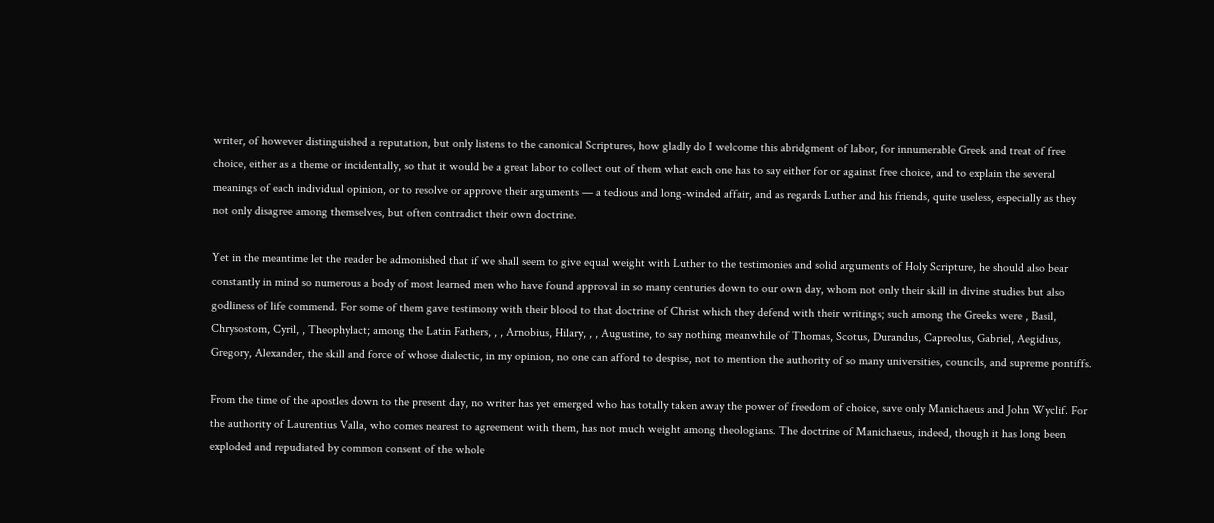writer, of however distinguished a reputation, but only listens to the canonical Scriptures, how gladly do I welcome this abridgment of labor, for innumerable Greek and treat of free choice, either as a theme or incidentally, so that it would be a great labor to collect out of them what each one has to say either for or against free choice, and to explain the several meanings of each individual opinion, or to resolve or approve their arguments — a tedious and long-winded affair, and as regards Luther and his friends, quite useless, especially as they not only disagree among themselves, but often contradict their own doctrine.

Yet in the meantime let the reader be admonished that if we shall seem to give equal weight with Luther to the testimonies and solid arguments of Holy Scripture, he should also bear constantly in mind so numerous a body of most learned men who have found approval in so many centuries down to our own day, whom not only their skill in divine studies but also godliness of life commend. For some of them gave testimony with their blood to that doctrine of Christ which they defend with their writings; such among the Greeks were , Basil, Chrysostom, Cyril, , Theophylact; among the Latin Fathers, , , Arnobius, Hilary, , , Augustine, to say nothing meanwhile of Thomas, Scotus, Durandus, Capreolus, Gabriel, Aegidius, Gregory, Alexander, the skill and force of whose dialectic, in my opinion, no one can afford to despise, not to mention the authority of so many universities, councils, and supreme pontiffs.

From the time of the apostles down to the present day, no writer has yet emerged who has totally taken away the power of freedom of choice, save only Manichaeus and John Wyclif. For the authority of Laurentius Valla, who comes nearest to agreement with them, has not much weight among theologians. The doctrine of Manichaeus, indeed, though it has long been exploded and repudiated by common consent of the whole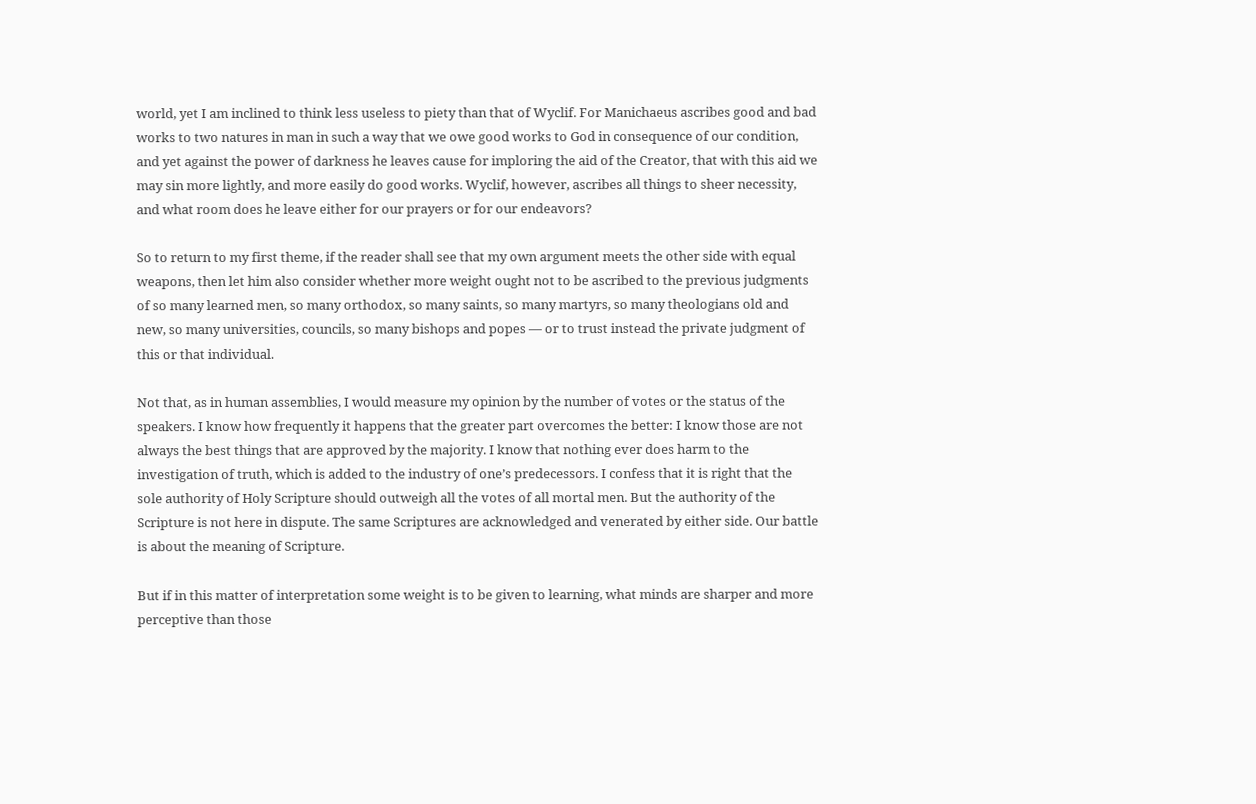world, yet I am inclined to think less useless to piety than that of Wyclif. For Manichaeus ascribes good and bad works to two natures in man in such a way that we owe good works to God in consequence of our condition, and yet against the power of darkness he leaves cause for imploring the aid of the Creator, that with this aid we may sin more lightly, and more easily do good works. Wyclif, however, ascribes all things to sheer necessity, and what room does he leave either for our prayers or for our endeavors?

So to return to my first theme, if the reader shall see that my own argument meets the other side with equal weapons, then let him also consider whether more weight ought not to be ascribed to the previous judgments of so many learned men, so many orthodox, so many saints, so many martyrs, so many theologians old and new, so many universities, councils, so many bishops and popes — or to trust instead the private judgment of this or that individual.

Not that, as in human assemblies, I would measure my opinion by the number of votes or the status of the speakers. I know how frequently it happens that the greater part overcomes the better: I know those are not always the best things that are approved by the majority. I know that nothing ever does harm to the investigation of truth, which is added to the industry of one’s predecessors. I confess that it is right that the sole authority of Holy Scripture should outweigh all the votes of all mortal men. But the authority of the Scripture is not here in dispute. The same Scriptures are acknowledged and venerated by either side. Our battle is about the meaning of Scripture.

But if in this matter of interpretation some weight is to be given to learning, what minds are sharper and more perceptive than those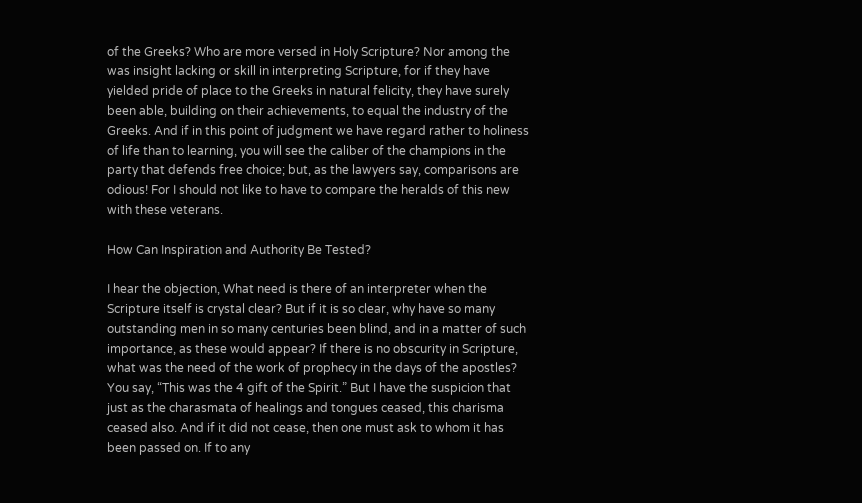of the Greeks? Who are more versed in Holy Scripture? Nor among the was insight lacking or skill in interpreting Scripture, for if they have yielded pride of place to the Greeks in natural felicity, they have surely been able, building on their achievements, to equal the industry of the Greeks. And if in this point of judgment we have regard rather to holiness of life than to learning, you will see the caliber of the champions in the party that defends free choice; but, as the lawyers say, comparisons are odious! For I should not like to have to compare the heralds of this new with these veterans.

How Can Inspiration and Authority Be Tested?

I hear the objection, What need is there of an interpreter when the Scripture itself is crystal clear? But if it is so clear, why have so many outstanding men in so many centuries been blind, and in a matter of such importance, as these would appear? If there is no obscurity in Scripture, what was the need of the work of prophecy in the days of the apostles? You say, “This was the 4 gift of the Spirit.” But I have the suspicion that just as the charasmata of healings and tongues ceased, this charisma ceased also. And if it did not cease, then one must ask to whom it has been passed on. If to any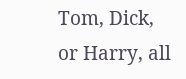Tom, Dick, or Harry, all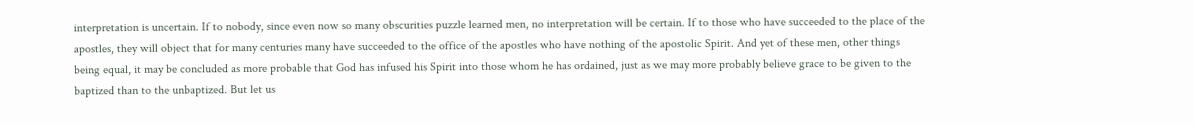interpretation is uncertain. If to nobody, since even now so many obscurities puzzle learned men, no interpretation will be certain. If to those who have succeeded to the place of the apostles, they will object that for many centuries many have succeeded to the office of the apostles who have nothing of the apostolic Spirit. And yet of these men, other things being equal, it may be concluded as more probable that God has infused his Spirit into those whom he has ordained, just as we may more probably believe grace to be given to the baptized than to the unbaptized. But let us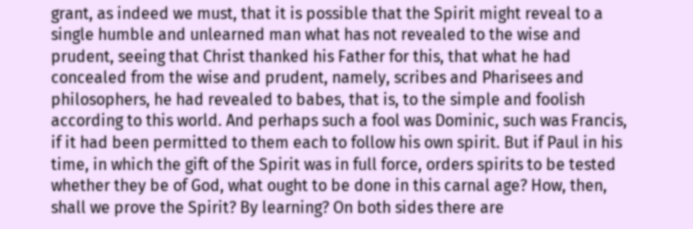grant, as indeed we must, that it is possible that the Spirit might reveal to a single humble and unlearned man what has not revealed to the wise and prudent, seeing that Christ thanked his Father for this, that what he had concealed from the wise and prudent, namely, scribes and Pharisees and philosophers, he had revealed to babes, that is, to the simple and foolish according to this world. And perhaps such a fool was Dominic, such was Francis, if it had been permitted to them each to follow his own spirit. But if Paul in his time, in which the gift of the Spirit was in full force, orders spirits to be tested whether they be of God, what ought to be done in this carnal age? How, then, shall we prove the Spirit? By learning? On both sides there are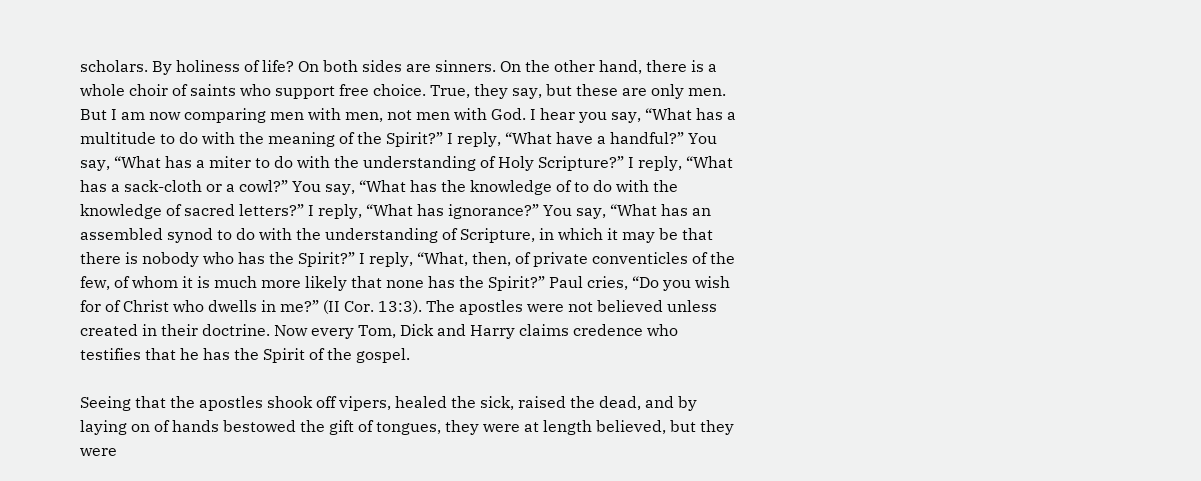scholars. By holiness of life? On both sides are sinners. On the other hand, there is a whole choir of saints who support free choice. True, they say, but these are only men. But I am now comparing men with men, not men with God. I hear you say, “What has a multitude to do with the meaning of the Spirit?” I reply, “What have a handful?” You say, “What has a miter to do with the understanding of Holy Scripture?” I reply, “What has a sack-cloth or a cowl?” You say, “What has the knowledge of to do with the knowledge of sacred letters?” I reply, “What has ignorance?” You say, “What has an assembled synod to do with the understanding of Scripture, in which it may be that there is nobody who has the Spirit?” I reply, “What, then, of private conventicles of the few, of whom it is much more likely that none has the Spirit?” Paul cries, “Do you wish for of Christ who dwells in me?” (II Cor. 13:3). The apostles were not believed unless created in their doctrine. Now every Tom, Dick and Harry claims credence who testifies that he has the Spirit of the gospel.

Seeing that the apostles shook off vipers, healed the sick, raised the dead, and by laying on of hands bestowed the gift of tongues, they were at length believed, but they were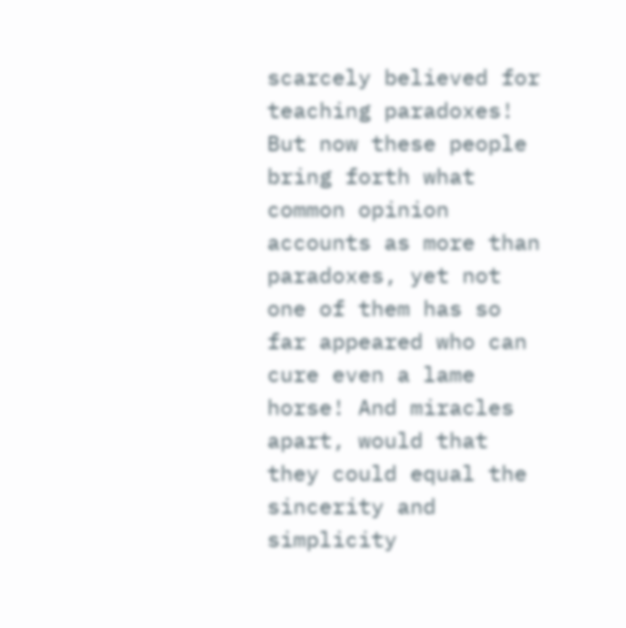scarcely believed for teaching paradoxes! But now these people bring forth what common opinion accounts as more than paradoxes, yet not one of them has so far appeared who can cure even a lame horse! And miracles apart, would that they could equal the sincerity and simplicity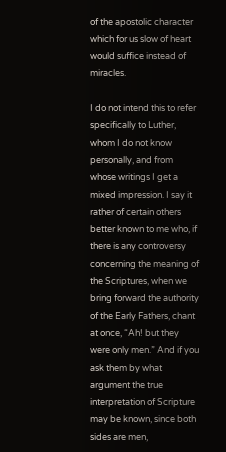of the apostolic character which for us slow of heart would suffice instead of miracles.

I do not intend this to refer specifically to Luther, whom I do not know personally, and from whose writings I get a mixed impression. I say it rather of certain others better known to me who, if there is any controversy concerning the meaning of the Scriptures, when we bring forward the authority of the Early Fathers, chant at once, “Ah! but they were only men.” And if you ask them by what argument the true interpretation of Scripture may be known, since both sides are men,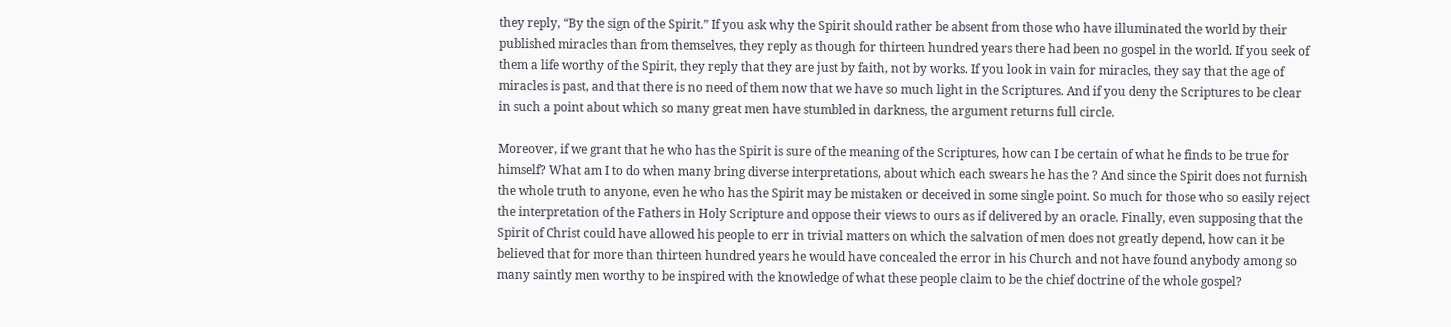they reply, “By the sign of the Spirit.” If you ask why the Spirit should rather be absent from those who have illuminated the world by their published miracles than from themselves, they reply as though for thirteen hundred years there had been no gospel in the world. If you seek of them a life worthy of the Spirit, they reply that they are just by faith, not by works. If you look in vain for miracles, they say that the age of miracles is past, and that there is no need of them now that we have so much light in the Scriptures. And if you deny the Scriptures to be clear in such a point about which so many great men have stumbled in darkness, the argument returns full circle.

Moreover, if we grant that he who has the Spirit is sure of the meaning of the Scriptures, how can I be certain of what he finds to be true for himself? What am I to do when many bring diverse interpretations, about which each swears he has the ? And since the Spirit does not furnish the whole truth to anyone, even he who has the Spirit may be mistaken or deceived in some single point. So much for those who so easily reject the interpretation of the Fathers in Holy Scripture and oppose their views to ours as if delivered by an oracle. Finally, even supposing that the Spirit of Christ could have allowed his people to err in trivial matters on which the salvation of men does not greatly depend, how can it be believed that for more than thirteen hundred years he would have concealed the error in his Church and not have found anybody among so many saintly men worthy to be inspired with the knowledge of what these people claim to be the chief doctrine of the whole gospel?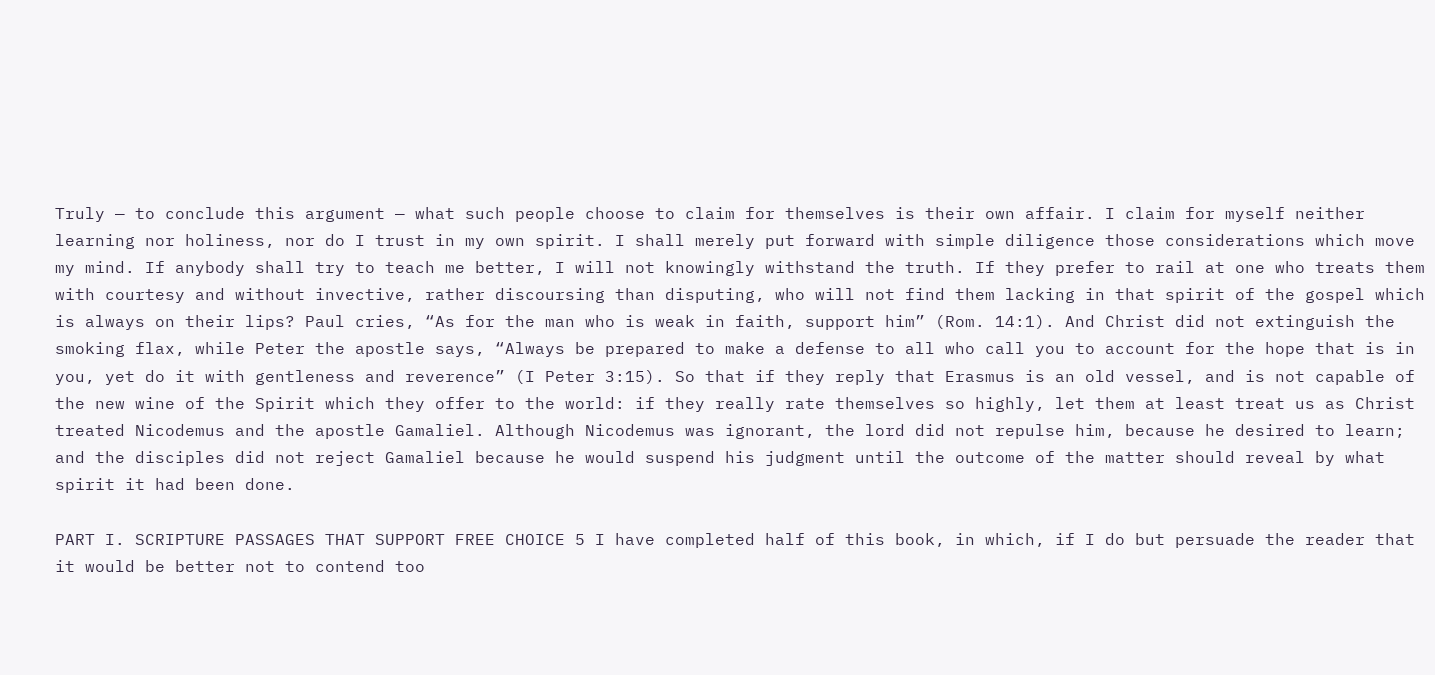Truly — to conclude this argument — what such people choose to claim for themselves is their own affair. I claim for myself neither learning nor holiness, nor do I trust in my own spirit. I shall merely put forward with simple diligence those considerations which move my mind. If anybody shall try to teach me better, I will not knowingly withstand the truth. If they prefer to rail at one who treats them with courtesy and without invective, rather discoursing than disputing, who will not find them lacking in that spirit of the gospel which is always on their lips? Paul cries, “As for the man who is weak in faith, support him” (Rom. 14:1). And Christ did not extinguish the smoking flax, while Peter the apostle says, “Always be prepared to make a defense to all who call you to account for the hope that is in you, yet do it with gentleness and reverence” (I Peter 3:15). So that if they reply that Erasmus is an old vessel, and is not capable of the new wine of the Spirit which they offer to the world: if they really rate themselves so highly, let them at least treat us as Christ treated Nicodemus and the apostle Gamaliel. Although Nicodemus was ignorant, the lord did not repulse him, because he desired to learn; and the disciples did not reject Gamaliel because he would suspend his judgment until the outcome of the matter should reveal by what spirit it had been done.

PART I. SCRIPTURE PASSAGES THAT SUPPORT FREE CHOICE 5 I have completed half of this book, in which, if I do but persuade the reader that it would be better not to contend too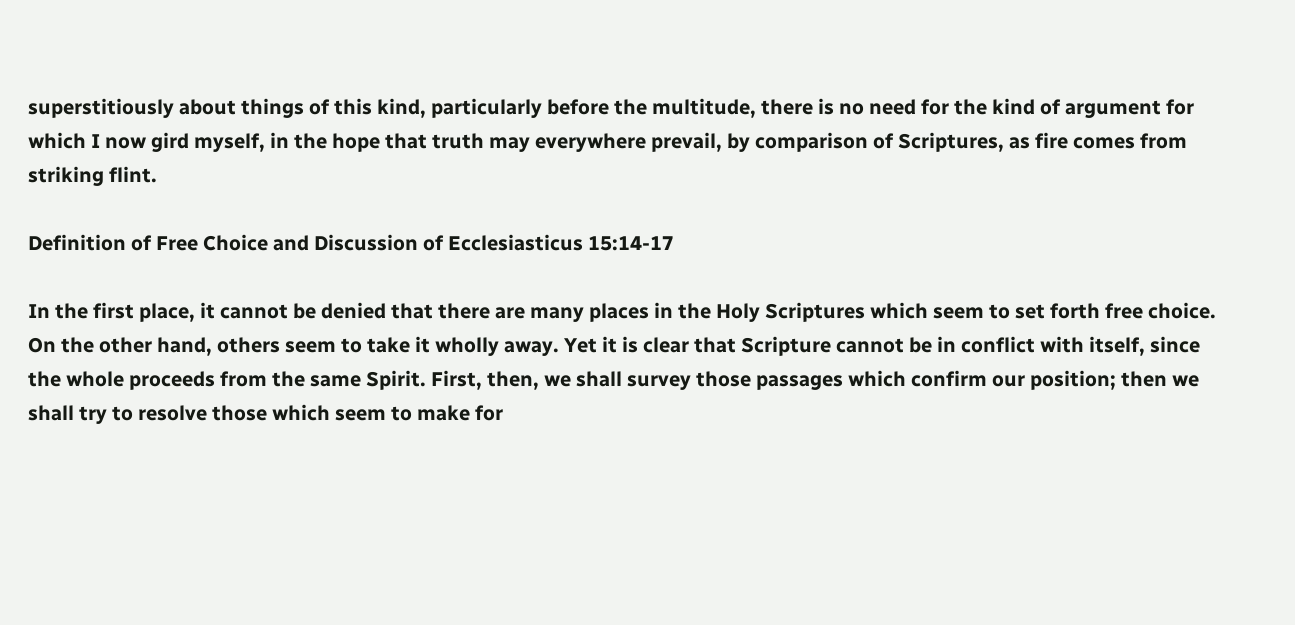superstitiously about things of this kind, particularly before the multitude, there is no need for the kind of argument for which I now gird myself, in the hope that truth may everywhere prevail, by comparison of Scriptures, as fire comes from striking flint.

Definition of Free Choice and Discussion of Ecclesiasticus 15:14-17

In the first place, it cannot be denied that there are many places in the Holy Scriptures which seem to set forth free choice. On the other hand, others seem to take it wholly away. Yet it is clear that Scripture cannot be in conflict with itself, since the whole proceeds from the same Spirit. First, then, we shall survey those passages which confirm our position; then we shall try to resolve those which seem to make for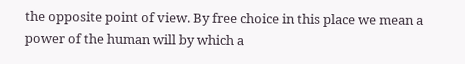the opposite point of view. By free choice in this place we mean a power of the human will by which a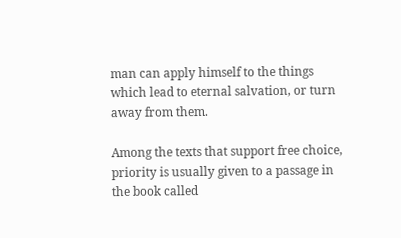man can apply himself to the things which lead to eternal salvation, or turn away from them.

Among the texts that support free choice, priority is usually given to a passage in the book called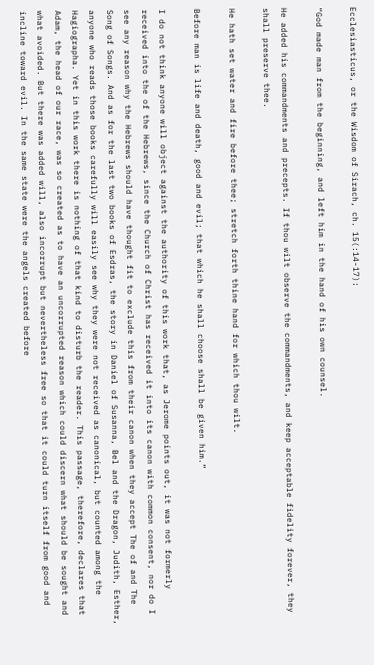Ecclesiasticus, or the Wisdom of Sirach, ch. 15(:14-17):

“God made man from the beginning, and left him in the hand of his own counsel.

He added his commandments and precepts. If thou wilt observe the commandments, and keep acceptable fidelity forever, they shall preserve thee.

He hath set water and fire before thee; stretch forth thine hand for which thou wilt.

Before man is life and death, good and evil; that which he shall choose shall be given him.”

I do not think anyone will object against the authority of this work that, as Jerome points out, it was not formerly received into the of the Hebrews, since the Church of Christ has received it into its canon with common consent, nor do I see any reason why the Hebrews should have thought fit to exclude this from their canon when they accept The of and The Song of Songs. And as for the last two books of Esdras, the story in Daniel of Susanna, Bel and the Dragon, Judith, Esther, anyone who reads those books carefully will easily see why they were not received as canonical, but counted among the Hagiographa. Yet in this work there is nothing of that kind to disturb the reader. This passage, therefore, declares that Adam, the head of our race, was so created as to have an uncorrupted reason which could discern what should be sought and what avoided. But there was added will, also incorrupt but nevertheless free so that it could turn itself from good and incline toward evil. In the same state were the angels created before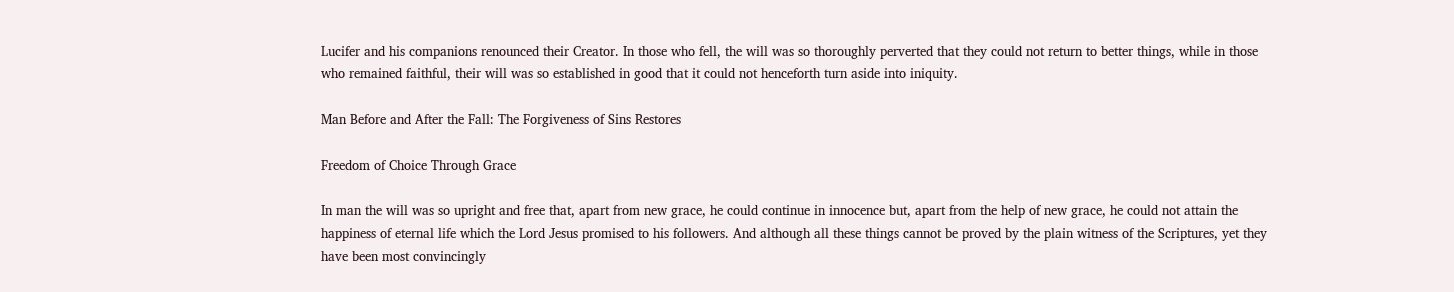Lucifer and his companions renounced their Creator. In those who fell, the will was so thoroughly perverted that they could not return to better things, while in those who remained faithful, their will was so established in good that it could not henceforth turn aside into iniquity.

Man Before and After the Fall: The Forgiveness of Sins Restores

Freedom of Choice Through Grace

In man the will was so upright and free that, apart from new grace, he could continue in innocence but, apart from the help of new grace, he could not attain the happiness of eternal life which the Lord Jesus promised to his followers. And although all these things cannot be proved by the plain witness of the Scriptures, yet they have been most convincingly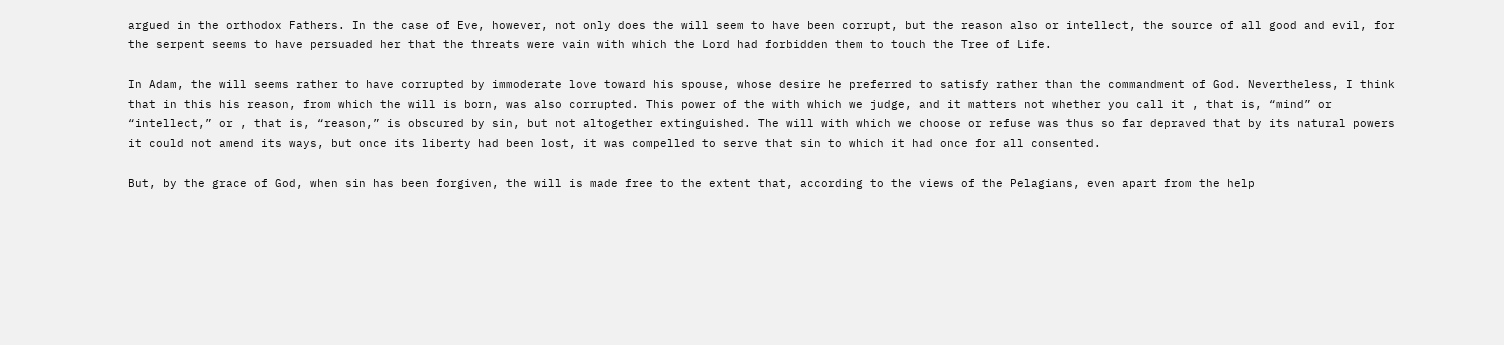argued in the orthodox Fathers. In the case of Eve, however, not only does the will seem to have been corrupt, but the reason also or intellect, the source of all good and evil, for the serpent seems to have persuaded her that the threats were vain with which the Lord had forbidden them to touch the Tree of Life.

In Adam, the will seems rather to have corrupted by immoderate love toward his spouse, whose desire he preferred to satisfy rather than the commandment of God. Nevertheless, I think that in this his reason, from which the will is born, was also corrupted. This power of the with which we judge, and it matters not whether you call it , that is, “mind” or “intellect,” or , that is, “reason,” is obscured by sin, but not altogether extinguished. The will with which we choose or refuse was thus so far depraved that by its natural powers it could not amend its ways, but once its liberty had been lost, it was compelled to serve that sin to which it had once for all consented.

But, by the grace of God, when sin has been forgiven, the will is made free to the extent that, according to the views of the Pelagians, even apart from the help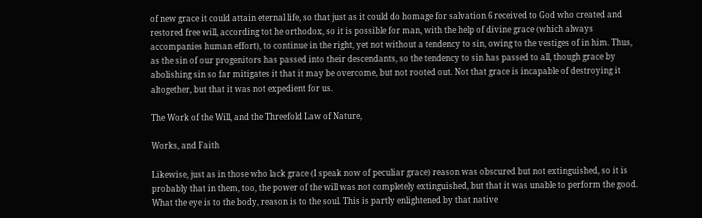of new grace it could attain eternal life, so that just as it could do homage for salvation 6 received to God who created and restored free will, according tot he orthodox, so it is possible for man, with the help of divine grace (which always accompanies human effort), to continue in the right, yet not without a tendency to sin, owing to the vestiges of in him. Thus, as the sin of our progenitors has passed into their descendants, so the tendency to sin has passed to all, though grace by abolishing sin so far mitigates it that it may be overcome, but not rooted out. Not that grace is incapable of destroying it altogether, but that it was not expedient for us.

The Work of the Will, and the Threefold Law of Nature,

Works, and Faith

Likewise, just as in those who lack grace (I speak now of peculiar grace) reason was obscured but not extinguished, so it is probably that in them, too, the power of the will was not completely extinguished, but that it was unable to perform the good. What the eye is to the body, reason is to the soul. This is partly enlightened by that native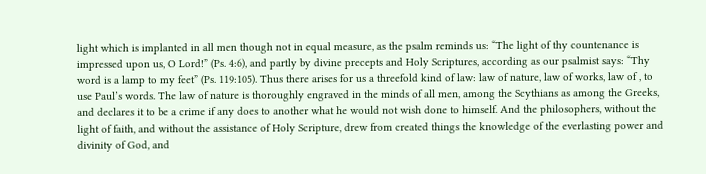light which is implanted in all men though not in equal measure, as the psalm reminds us: “The light of thy countenance is impressed upon us, O Lord!” (Ps. 4:6), and partly by divine precepts and Holy Scriptures, according as our psalmist says: “Thy word is a lamp to my feet” (Ps. 119:105). Thus there arises for us a threefold kind of law: law of nature, law of works, law of , to use Paul’s words. The law of nature is thoroughly engraved in the minds of all men, among the Scythians as among the Greeks, and declares it to be a crime if any does to another what he would not wish done to himself. And the philosophers, without the light of faith, and without the assistance of Holy Scripture, drew from created things the knowledge of the everlasting power and divinity of God, and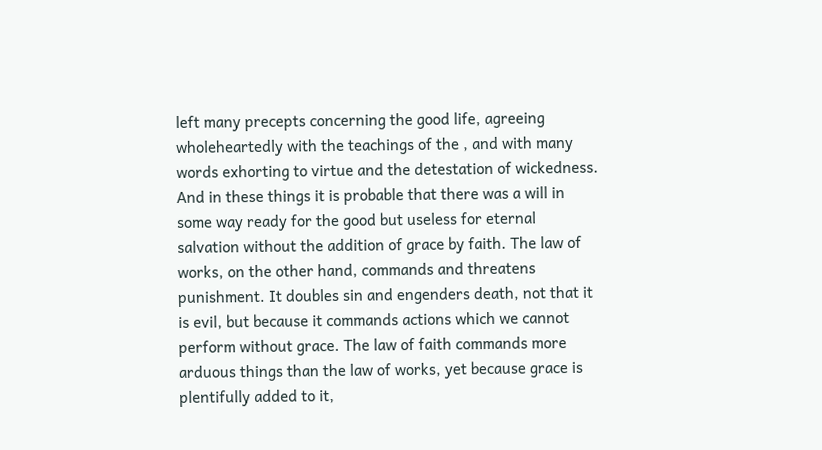left many precepts concerning the good life, agreeing wholeheartedly with the teachings of the , and with many words exhorting to virtue and the detestation of wickedness. And in these things it is probable that there was a will in some way ready for the good but useless for eternal salvation without the addition of grace by faith. The law of works, on the other hand, commands and threatens punishment. It doubles sin and engenders death, not that it is evil, but because it commands actions which we cannot perform without grace. The law of faith commands more arduous things than the law of works, yet because grace is plentifully added to it,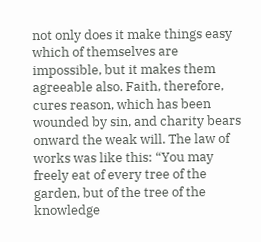not only does it make things easy which of themselves are impossible, but it makes them agreeable also. Faith, therefore, cures reason, which has been wounded by sin, and charity bears onward the weak will. The law of works was like this: “You may freely eat of every tree of the garden, but of the tree of the knowledge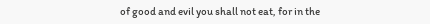of good and evil you shall not eat, for in the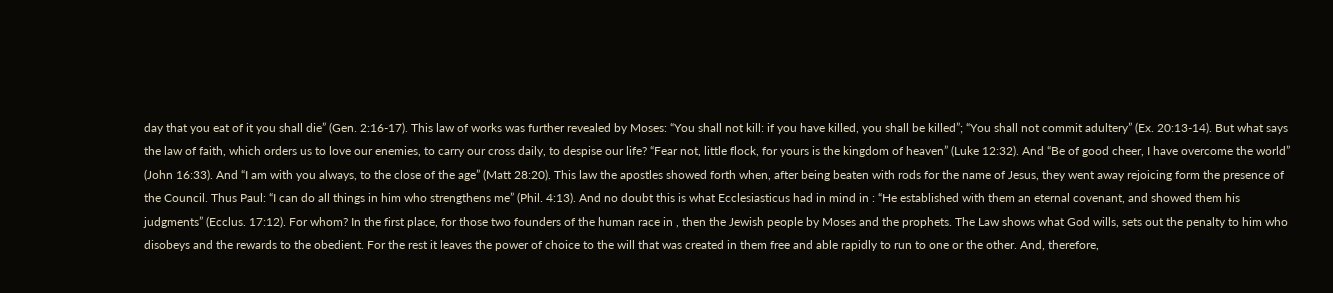day that you eat of it you shall die” (Gen. 2:16-17). This law of works was further revealed by Moses: “You shall not kill: if you have killed, you shall be killed”; “You shall not commit adultery” (Ex. 20:13-14). But what says the law of faith, which orders us to love our enemies, to carry our cross daily, to despise our life? “Fear not, little flock, for yours is the kingdom of heaven” (Luke 12:32). And “Be of good cheer, I have overcome the world” (John 16:33). And “I am with you always, to the close of the age” (Matt 28:20). This law the apostles showed forth when, after being beaten with rods for the name of Jesus, they went away rejoicing form the presence of the Council. Thus Paul: “I can do all things in him who strengthens me” (Phil. 4:13). And no doubt this is what Ecclesiasticus had in mind in : “He established with them an eternal covenant, and showed them his judgments” (Ecclus. 17:12). For whom? In the first place, for those two founders of the human race in , then the Jewish people by Moses and the prophets. The Law shows what God wills, sets out the penalty to him who disobeys and the rewards to the obedient. For the rest it leaves the power of choice to the will that was created in them free and able rapidly to run to one or the other. And, therefore,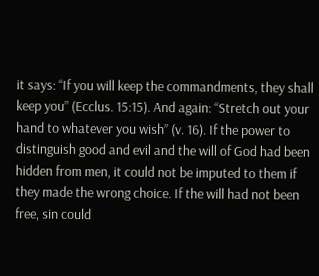it says: “If you will keep the commandments, they shall keep you” (Ecclus. 15:15). And again: “Stretch out your hand to whatever you wish” (v. 16). If the power to distinguish good and evil and the will of God had been hidden from men, it could not be imputed to them if they made the wrong choice. If the will had not been free, sin could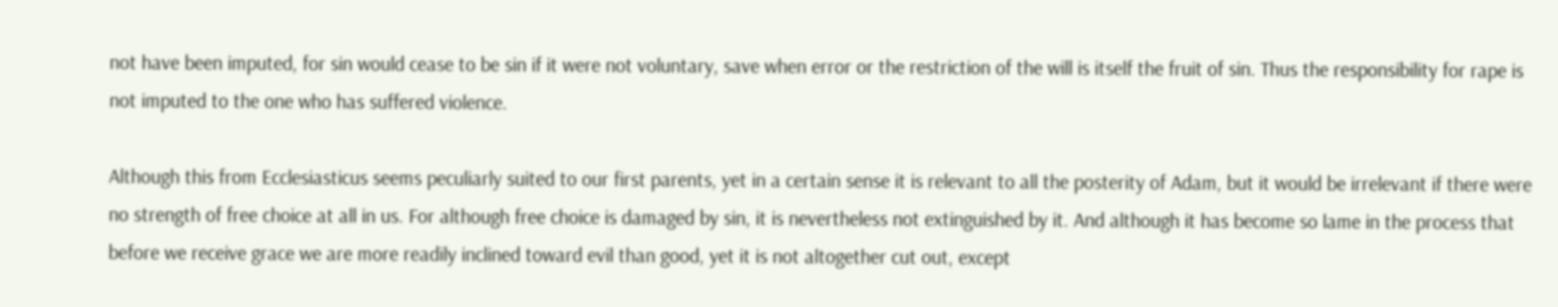not have been imputed, for sin would cease to be sin if it were not voluntary, save when error or the restriction of the will is itself the fruit of sin. Thus the responsibility for rape is not imputed to the one who has suffered violence.

Although this from Ecclesiasticus seems peculiarly suited to our first parents, yet in a certain sense it is relevant to all the posterity of Adam, but it would be irrelevant if there were no strength of free choice at all in us. For although free choice is damaged by sin, it is nevertheless not extinguished by it. And although it has become so lame in the process that before we receive grace we are more readily inclined toward evil than good, yet it is not altogether cut out, except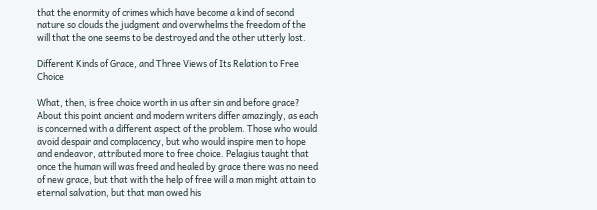that the enormity of crimes which have become a kind of second nature so clouds the judgment and overwhelms the freedom of the will that the one seems to be destroyed and the other utterly lost.

Different Kinds of Grace, and Three Views of Its Relation to Free Choice

What, then, is free choice worth in us after sin and before grace? About this point ancient and modern writers differ amazingly, as each is concerned with a different aspect of the problem. Those who would avoid despair and complacency, but who would inspire men to hope and endeavor, attributed more to free choice. Pelagius taught that once the human will was freed and healed by grace there was no need of new grace, but that with the help of free will a man might attain to eternal salvation, but that man owed his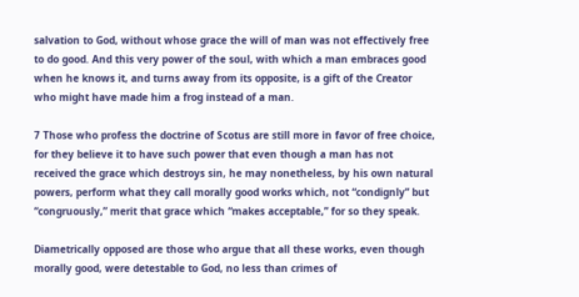salvation to God, without whose grace the will of man was not effectively free to do good. And this very power of the soul, with which a man embraces good when he knows it, and turns away from its opposite, is a gift of the Creator who might have made him a frog instead of a man.

7 Those who profess the doctrine of Scotus are still more in favor of free choice, for they believe it to have such power that even though a man has not received the grace which destroys sin, he may nonetheless, by his own natural powers, perform what they call morally good works which, not “condignly” but “congruously,” merit that grace which “makes acceptable,” for so they speak.

Diametrically opposed are those who argue that all these works, even though morally good, were detestable to God, no less than crimes of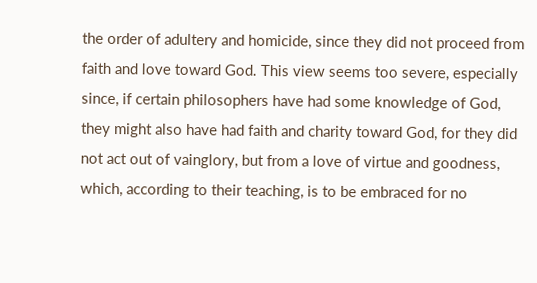the order of adultery and homicide, since they did not proceed from faith and love toward God. This view seems too severe, especially since, if certain philosophers have had some knowledge of God, they might also have had faith and charity toward God, for they did not act out of vainglory, but from a love of virtue and goodness, which, according to their teaching, is to be embraced for no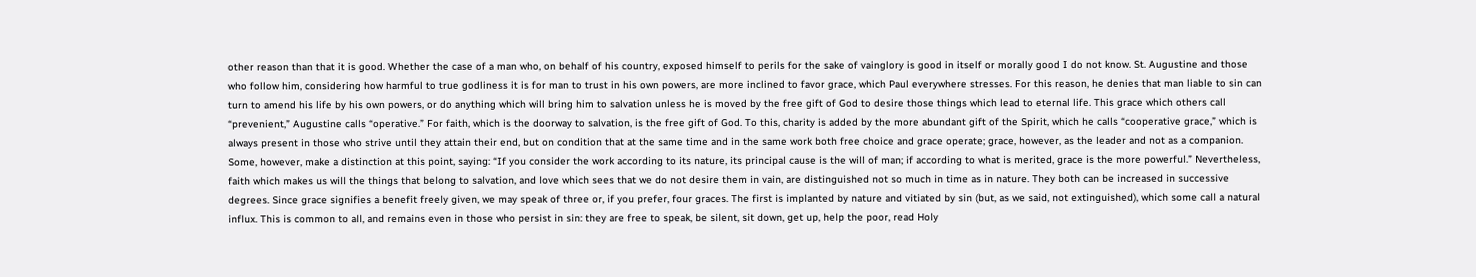other reason than that it is good. Whether the case of a man who, on behalf of his country, exposed himself to perils for the sake of vainglory is good in itself or morally good I do not know. St. Augustine and those who follow him, considering how harmful to true godliness it is for man to trust in his own powers, are more inclined to favor grace, which Paul everywhere stresses. For this reason, he denies that man liable to sin can turn to amend his life by his own powers, or do anything which will bring him to salvation unless he is moved by the free gift of God to desire those things which lead to eternal life. This grace which others call “prevenient,” Augustine calls “operative.” For faith, which is the doorway to salvation, is the free gift of God. To this, charity is added by the more abundant gift of the Spirit, which he calls “cooperative grace,” which is always present in those who strive until they attain their end, but on condition that at the same time and in the same work both free choice and grace operate; grace, however, as the leader and not as a companion. Some, however, make a distinction at this point, saying: “If you consider the work according to its nature, its principal cause is the will of man; if according to what is merited, grace is the more powerful.” Nevertheless, faith which makes us will the things that belong to salvation, and love which sees that we do not desire them in vain, are distinguished not so much in time as in nature. They both can be increased in successive degrees. Since grace signifies a benefit freely given, we may speak of three or, if you prefer, four graces. The first is implanted by nature and vitiated by sin (but, as we said, not extinguished), which some call a natural influx. This is common to all, and remains even in those who persist in sin: they are free to speak, be silent, sit down, get up, help the poor, read Holy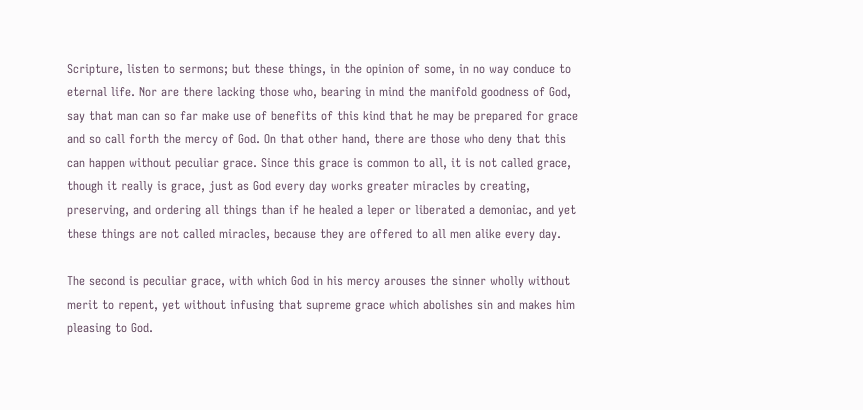Scripture, listen to sermons; but these things, in the opinion of some, in no way conduce to eternal life. Nor are there lacking those who, bearing in mind the manifold goodness of God, say that man can so far make use of benefits of this kind that he may be prepared for grace and so call forth the mercy of God. On that other hand, there are those who deny that this can happen without peculiar grace. Since this grace is common to all, it is not called grace, though it really is grace, just as God every day works greater miracles by creating, preserving, and ordering all things than if he healed a leper or liberated a demoniac, and yet these things are not called miracles, because they are offered to all men alike every day.

The second is peculiar grace, with which God in his mercy arouses the sinner wholly without merit to repent, yet without infusing that supreme grace which abolishes sin and makes him pleasing to God.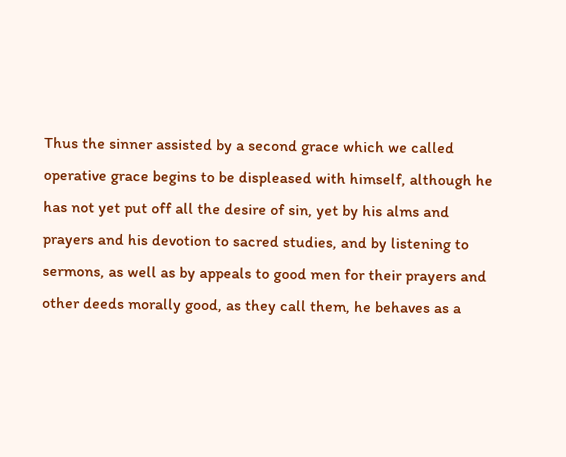Thus the sinner assisted by a second grace which we called operative grace begins to be displeased with himself, although he has not yet put off all the desire of sin, yet by his alms and prayers and his devotion to sacred studies, and by listening to sermons, as well as by appeals to good men for their prayers and other deeds morally good, as they call them, he behaves as a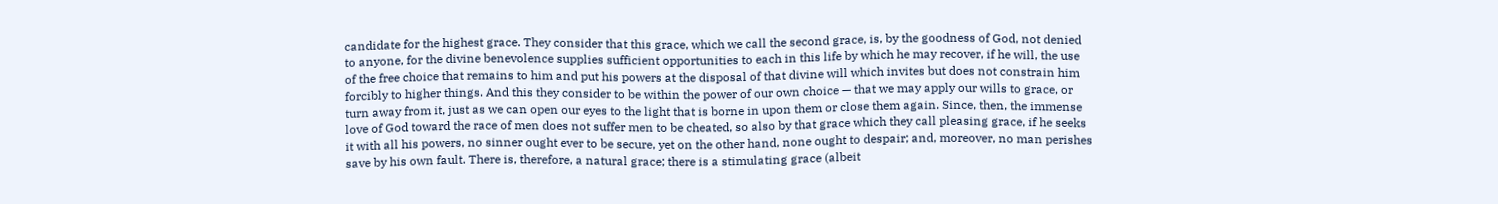candidate for the highest grace. They consider that this grace, which we call the second grace, is, by the goodness of God, not denied to anyone, for the divine benevolence supplies sufficient opportunities to each in this life by which he may recover, if he will, the use of the free choice that remains to him and put his powers at the disposal of that divine will which invites but does not constrain him forcibly to higher things. And this they consider to be within the power of our own choice — that we may apply our wills to grace, or turn away from it, just as we can open our eyes to the light that is borne in upon them or close them again. Since, then, the immense love of God toward the race of men does not suffer men to be cheated, so also by that grace which they call pleasing grace, if he seeks it with all his powers, no sinner ought ever to be secure, yet on the other hand, none ought to despair; and, moreover, no man perishes save by his own fault. There is, therefore, a natural grace; there is a stimulating grace (albeit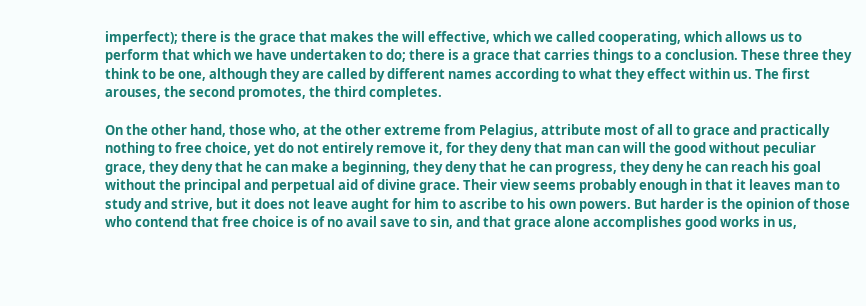imperfect); there is the grace that makes the will effective, which we called cooperating, which allows us to perform that which we have undertaken to do; there is a grace that carries things to a conclusion. These three they think to be one, although they are called by different names according to what they effect within us. The first arouses, the second promotes, the third completes.

On the other hand, those who, at the other extreme from Pelagius, attribute most of all to grace and practically nothing to free choice, yet do not entirely remove it, for they deny that man can will the good without peculiar grace, they deny that he can make a beginning, they deny that he can progress, they deny he can reach his goal without the principal and perpetual aid of divine grace. Their view seems probably enough in that it leaves man to study and strive, but it does not leave aught for him to ascribe to his own powers. But harder is the opinion of those who contend that free choice is of no avail save to sin, and that grace alone accomplishes good works in us,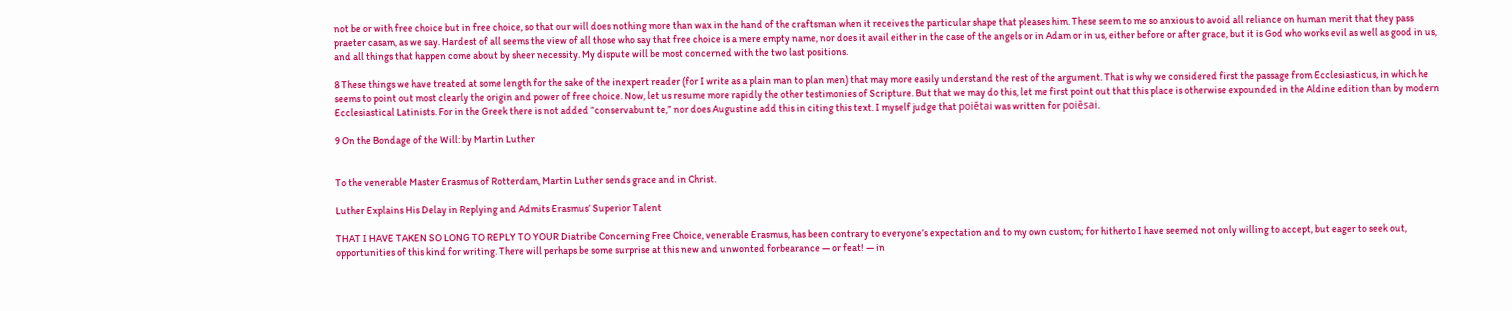not be or with free choice but in free choice, so that our will does nothing more than wax in the hand of the craftsman when it receives the particular shape that pleases him. These seem to me so anxious to avoid all reliance on human merit that they pass praeter casam, as we say. Hardest of all seems the view of all those who say that free choice is a mere empty name, nor does it avail either in the case of the angels or in Adam or in us, either before or after grace, but it is God who works evil as well as good in us, and all things that happen come about by sheer necessity. My dispute will be most concerned with the two last positions.

8 These things we have treated at some length for the sake of the inexpert reader (for I write as a plain man to plan men) that may more easily understand the rest of the argument. That is why we considered first the passage from Ecclesiasticus, in which he seems to point out most clearly the origin and power of free choice. Now, let us resume more rapidly the other testimonies of Scripture. But that we may do this, let me first point out that this place is otherwise expounded in the Aldine edition than by modern Ecclesiastical Latinists. For in the Greek there is not added “conservabunt te,” nor does Augustine add this in citing this text. I myself judge that poiētai was written for poiēsai.

9 On the Bondage of the Will: by Martin Luther


To the venerable Master Erasmus of Rotterdam, Martin Luther sends grace and in Christ.

Luther Explains His Delay in Replying and Admits Erasmus’ Superior Talent

THAT I HAVE TAKEN SO LONG TO REPLY TO YOUR Diatribe Concerning Free Choice, venerable Erasmus, has been contrary to everyone’s expectation and to my own custom; for hitherto I have seemed not only willing to accept, but eager to seek out, opportunities of this kind for writing. There will perhaps be some surprise at this new and unwonted forbearance — or feat! — in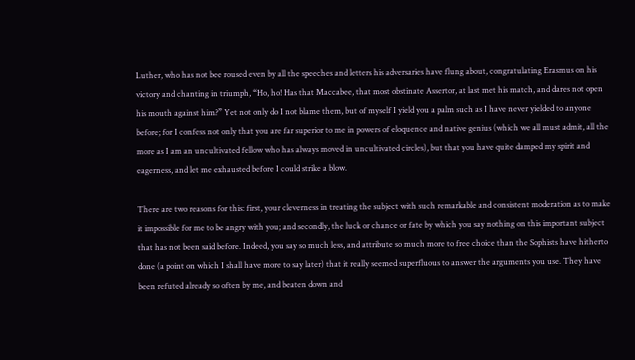Luther, who has not bee roused even by all the speeches and letters his adversaries have flung about, congratulating Erasmus on his victory and chanting in triumph, “Ho, ho! Has that Maccabee, that most obstinate Assertor, at last met his match, and dares not open his mouth against him?” Yet not only do I not blame them, but of myself I yield you a palm such as I have never yielded to anyone before; for I confess not only that you are far superior to me in powers of eloquence and native genius (which we all must admit, all the more as I am an uncultivated fellow who has always moved in uncultivated circles), but that you have quite damped my spirit and eagerness, and let me exhausted before I could strike a blow.

There are two reasons for this: first, your cleverness in treating the subject with such remarkable and consistent moderation as to make it impossible for me to be angry with you; and secondly, the luck or chance or fate by which you say nothing on this important subject that has not been said before. Indeed, you say so much less, and attribute so much more to free choice than the Sophists have hitherto done (a point on which I shall have more to say later) that it really seemed superfluous to answer the arguments you use. They have been refuted already so often by me, and beaten down and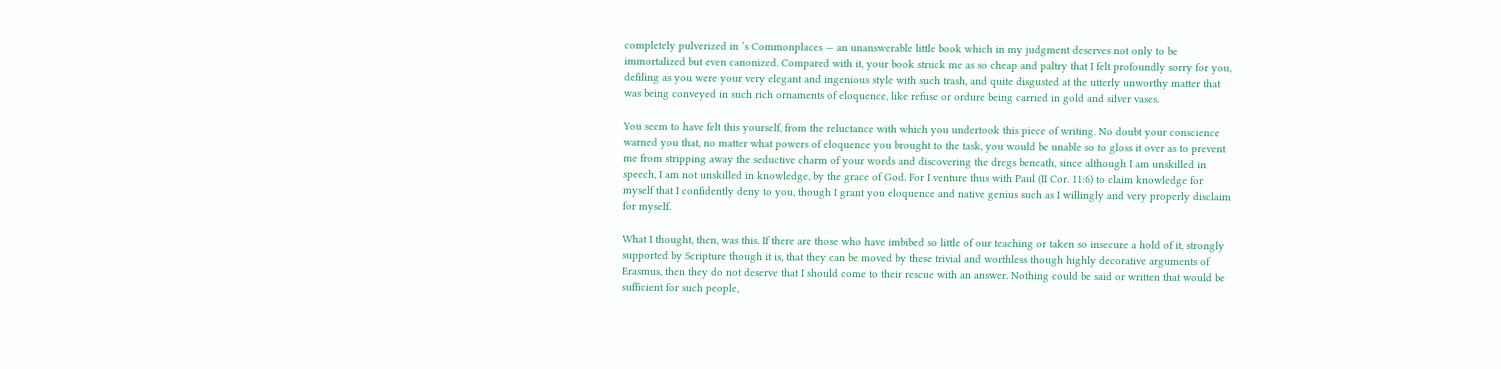completely pulverized in ’s Commonplaces — an unanswerable little book which in my judgment deserves not only to be immortalized but even canonized. Compared with it, your book struck me as so cheap and paltry that I felt profoundly sorry for you, defiling as you were your very elegant and ingenious style with such trash, and quite disgusted at the utterly unworthy matter that was being conveyed in such rich ornaments of eloquence, like refuse or ordure being carried in gold and silver vases.

You seem to have felt this yourself, from the reluctance with which you undertook this piece of writing. No doubt your conscience warned you that, no matter what powers of eloquence you brought to the task, you would be unable so to gloss it over as to prevent me from stripping away the seductive charm of your words and discovering the dregs beneath, since although I am unskilled in speech, I am not unskilled in knowledge, by the grace of God. For I venture thus with Paul (II Cor. 11:6) to claim knowledge for myself that I confidently deny to you, though I grant you eloquence and native genius such as I willingly and very properly disclaim for myself.

What I thought, then, was this. If there are those who have imbibed so little of our teaching or taken so insecure a hold of it, strongly supported by Scripture though it is, that they can be moved by these trivial and worthless though highly decorative arguments of Erasmus, then they do not deserve that I should come to their rescue with an answer. Nothing could be said or written that would be sufficient for such people,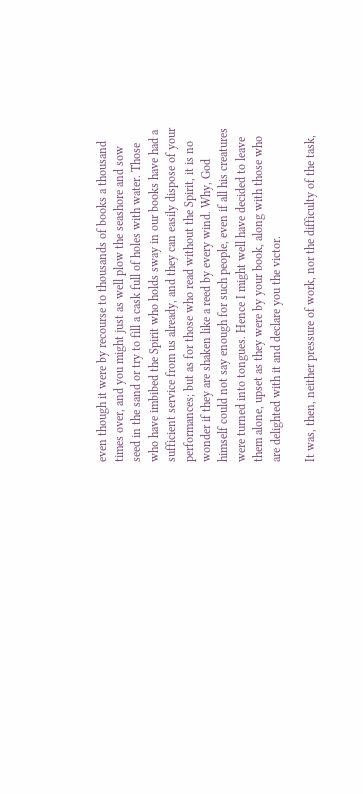even though it were by recourse to thousands of books a thousand times over, and you might just as well plow the seashore and sow seed in the sand or try to fill a cask full of holes with water. Those who have imbibed the Spirit who holds sway in our books have had a sufficient service from us already, and they can easily dispose of your performances; but as for those who read without the Spirit, it is no wonder if they are shaken like a reed by every wind. Why, God himself could not say enough for such people, even if all his creatures were turned into tongues. Hence I might well have decided to leave them alone, upset as they were by your book, along with those who are delighted with it and declare you the victor.

It was, then, neither pressure of work, nor the difficulty of the task,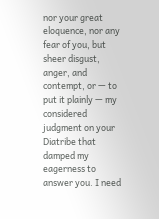nor your great eloquence, nor any fear of you, but sheer disgust, anger, and contempt, or — to put it plainly — my considered judgment on your Diatribe that damped my eagerness to answer you. I need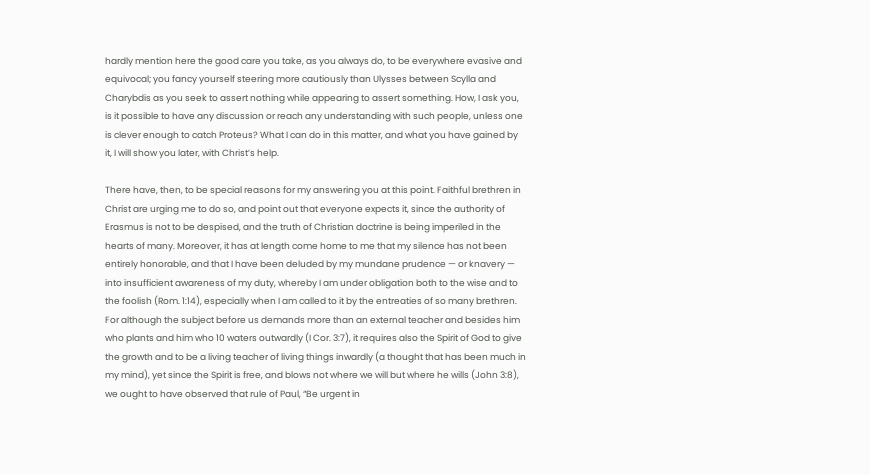hardly mention here the good care you take, as you always do, to be everywhere evasive and equivocal; you fancy yourself steering more cautiously than Ulysses between Scylla and Charybdis as you seek to assert nothing while appearing to assert something. How, I ask you, is it possible to have any discussion or reach any understanding with such people, unless one is clever enough to catch Proteus? What I can do in this matter, and what you have gained by it, I will show you later, with Christ’s help.

There have, then, to be special reasons for my answering you at this point. Faithful brethren in Christ are urging me to do so, and point out that everyone expects it, since the authority of Erasmus is not to be despised, and the truth of Christian doctrine is being imperiled in the hearts of many. Moreover, it has at length come home to me that my silence has not been entirely honorable, and that I have been deluded by my mundane prudence — or knavery — into insufficient awareness of my duty, whereby I am under obligation both to the wise and to the foolish (Rom. 1:14), especially when I am called to it by the entreaties of so many brethren. For although the subject before us demands more than an external teacher and besides him who plants and him who 10 waters outwardly (I Cor. 3:7), it requires also the Spirit of God to give the growth and to be a living teacher of living things inwardly (a thought that has been much in my mind), yet since the Spirit is free, and blows not where we will but where he wills (John 3:8), we ought to have observed that rule of Paul, “Be urgent in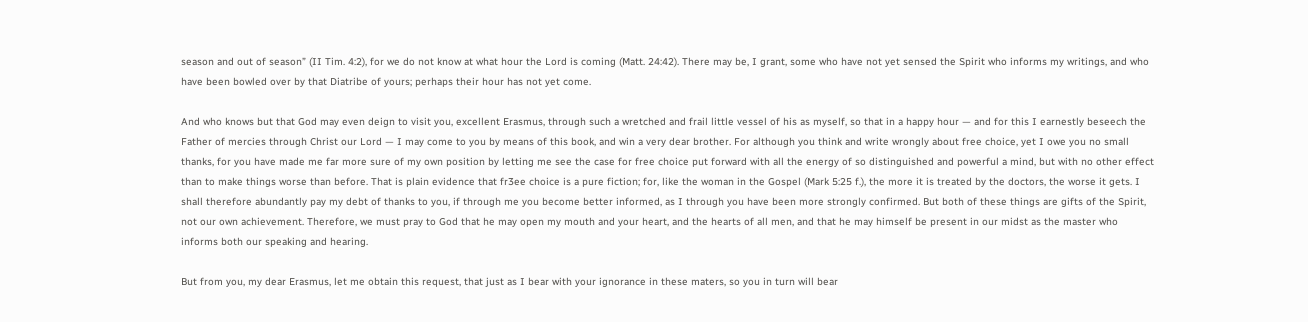season and out of season” (II Tim. 4:2), for we do not know at what hour the Lord is coming (Matt. 24:42). There may be, I grant, some who have not yet sensed the Spirit who informs my writings, and who have been bowled over by that Diatribe of yours; perhaps their hour has not yet come.

And who knows but that God may even deign to visit you, excellent Erasmus, through such a wretched and frail little vessel of his as myself, so that in a happy hour — and for this I earnestly beseech the Father of mercies through Christ our Lord — I may come to you by means of this book, and win a very dear brother. For although you think and write wrongly about free choice, yet I owe you no small thanks, for you have made me far more sure of my own position by letting me see the case for free choice put forward with all the energy of so distinguished and powerful a mind, but with no other effect than to make things worse than before. That is plain evidence that fr3ee choice is a pure fiction; for, like the woman in the Gospel (Mark 5:25 f.), the more it is treated by the doctors, the worse it gets. I shall therefore abundantly pay my debt of thanks to you, if through me you become better informed, as I through you have been more strongly confirmed. But both of these things are gifts of the Spirit, not our own achievement. Therefore, we must pray to God that he may open my mouth and your heart, and the hearts of all men, and that he may himself be present in our midst as the master who informs both our speaking and hearing.

But from you, my dear Erasmus, let me obtain this request, that just as I bear with your ignorance in these maters, so you in turn will bear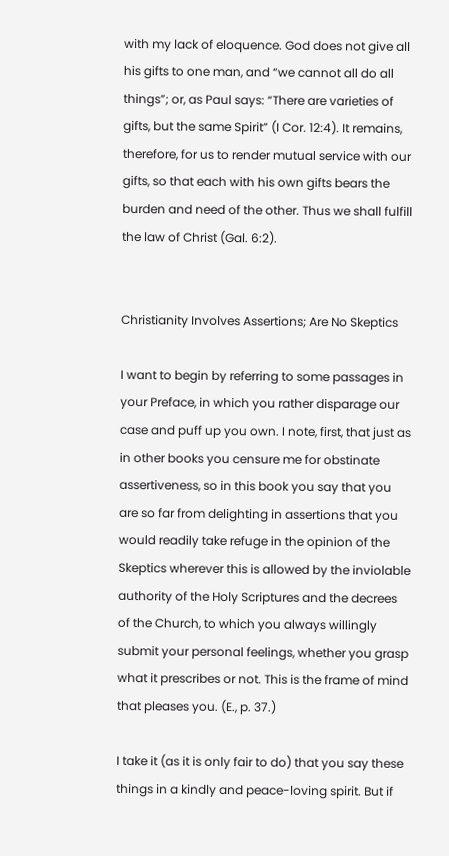with my lack of eloquence. God does not give all his gifts to one man, and “we cannot all do all things”; or, as Paul says: “There are varieties of gifts, but the same Spirit” (I Cor. 12:4). It remains, therefore, for us to render mutual service with our gifts, so that each with his own gifts bears the burden and need of the other. Thus we shall fulfill the law of Christ (Gal. 6:2).


Christianity Involves Assertions; Are No Skeptics

I want to begin by referring to some passages in your Preface, in which you rather disparage our case and puff up you own. I note, first, that just as in other books you censure me for obstinate assertiveness, so in this book you say that you are so far from delighting in assertions that you would readily take refuge in the opinion of the Skeptics wherever this is allowed by the inviolable authority of the Holy Scriptures and the decrees of the Church, to which you always willingly submit your personal feelings, whether you grasp what it prescribes or not. This is the frame of mind that pleases you. (E., p. 37.)

I take it (as it is only fair to do) that you say these things in a kindly and peace-loving spirit. But if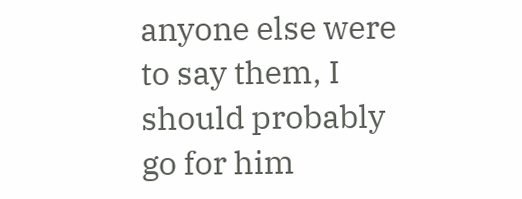anyone else were to say them, I should probably go for him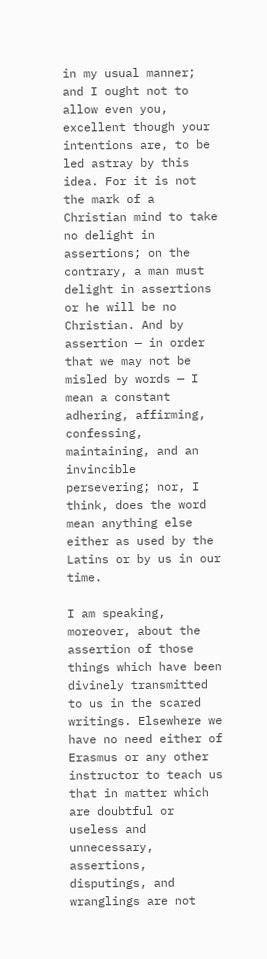in my usual manner; and I ought not to allow even you, excellent though your intentions are, to be led astray by this idea. For it is not the mark of a Christian mind to take no delight in assertions; on the contrary, a man must delight in assertions or he will be no Christian. And by assertion — in order that we may not be misled by words — I mean a constant adhering, affirming, confessing, maintaining, and an invincible persevering; nor, I think, does the word mean anything else either as used by the Latins or by us in our time.

I am speaking, moreover, about the assertion of those things which have been divinely transmitted to us in the scared writings. Elsewhere we have no need either of Erasmus or any other instructor to teach us that in matter which are doubtful or useless and unnecessary, assertions, disputings, and wranglings are not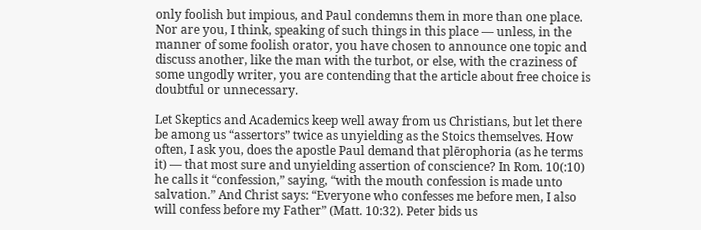only foolish but impious, and Paul condemns them in more than one place. Nor are you, I think, speaking of such things in this place — unless, in the manner of some foolish orator, you have chosen to announce one topic and discuss another, like the man with the turbot, or else, with the craziness of some ungodly writer, you are contending that the article about free choice is doubtful or unnecessary.

Let Skeptics and Academics keep well away from us Christians, but let there be among us “assertors” twice as unyielding as the Stoics themselves. How often, I ask you, does the apostle Paul demand that plērophoria (as he terms it) — that most sure and unyielding assertion of conscience? In Rom. 10(:10) he calls it “confession,” saying, “with the mouth confession is made unto salvation.” And Christ says: “Everyone who confesses me before men, I also will confess before my Father” (Matt. 10:32). Peter bids us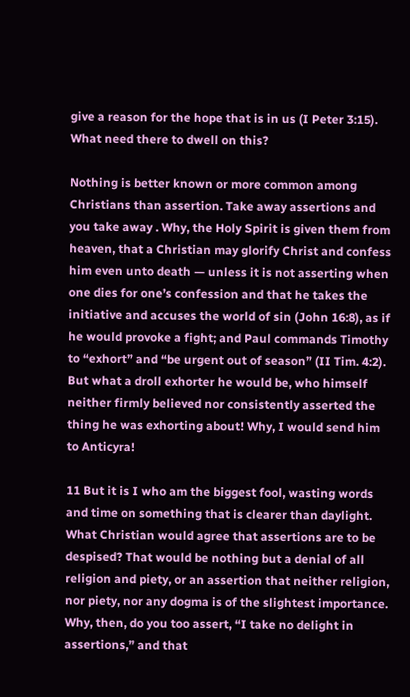give a reason for the hope that is in us (I Peter 3:15). What need there to dwell on this?

Nothing is better known or more common among Christians than assertion. Take away assertions and you take away . Why, the Holy Spirit is given them from heaven, that a Christian may glorify Christ and confess him even unto death — unless it is not asserting when one dies for one’s confession and that he takes the initiative and accuses the world of sin (John 16:8), as if he would provoke a fight; and Paul commands Timothy to “exhort” and “be urgent out of season” (II Tim. 4:2). But what a droll exhorter he would be, who himself neither firmly believed nor consistently asserted the thing he was exhorting about! Why, I would send him to Anticyra!

11 But it is I who am the biggest fool, wasting words and time on something that is clearer than daylight. What Christian would agree that assertions are to be despised? That would be nothing but a denial of all religion and piety, or an assertion that neither religion, nor piety, nor any dogma is of the slightest importance. Why, then, do you too assert, “I take no delight in assertions,” and that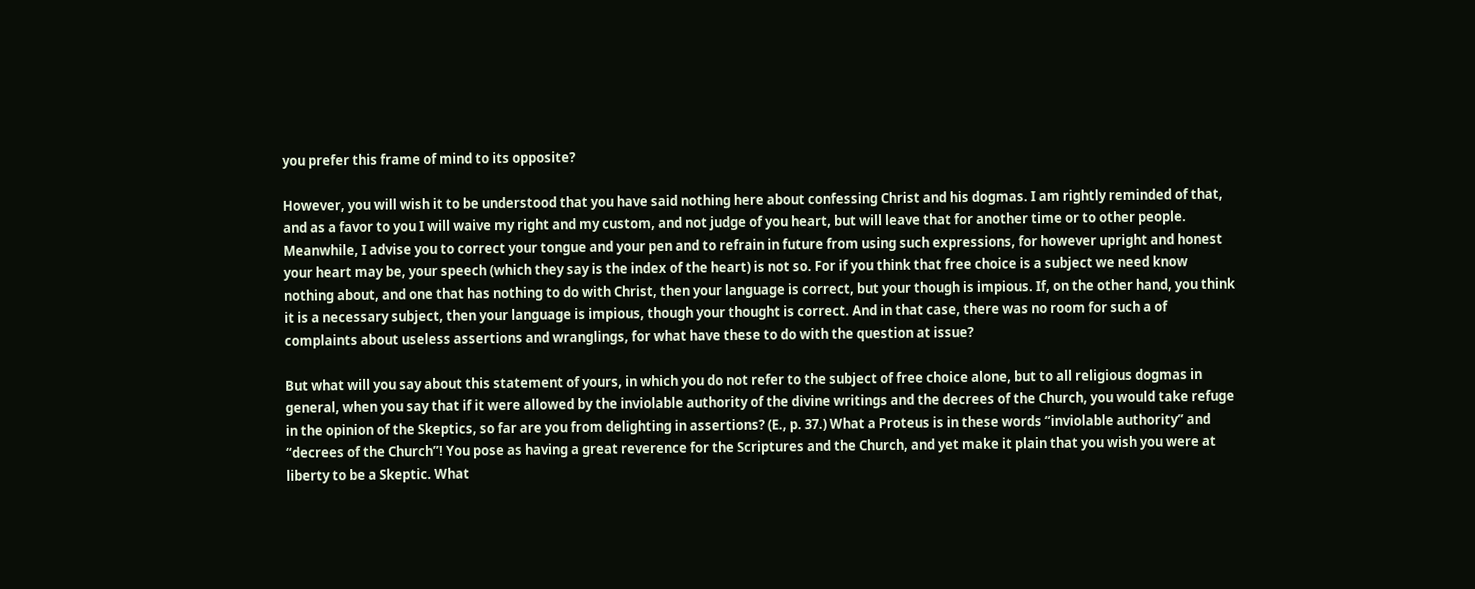you prefer this frame of mind to its opposite?

However, you will wish it to be understood that you have said nothing here about confessing Christ and his dogmas. I am rightly reminded of that, and as a favor to you I will waive my right and my custom, and not judge of you heart, but will leave that for another time or to other people. Meanwhile, I advise you to correct your tongue and your pen and to refrain in future from using such expressions, for however upright and honest your heart may be, your speech (which they say is the index of the heart) is not so. For if you think that free choice is a subject we need know nothing about, and one that has nothing to do with Christ, then your language is correct, but your though is impious. If, on the other hand, you think it is a necessary subject, then your language is impious, though your thought is correct. And in that case, there was no room for such a of complaints about useless assertions and wranglings, for what have these to do with the question at issue?

But what will you say about this statement of yours, in which you do not refer to the subject of free choice alone, but to all religious dogmas in general, when you say that if it were allowed by the inviolable authority of the divine writings and the decrees of the Church, you would take refuge in the opinion of the Skeptics, so far are you from delighting in assertions? (E., p. 37.) What a Proteus is in these words “inviolable authority” and “decrees of the Church”! You pose as having a great reverence for the Scriptures and the Church, and yet make it plain that you wish you were at liberty to be a Skeptic. What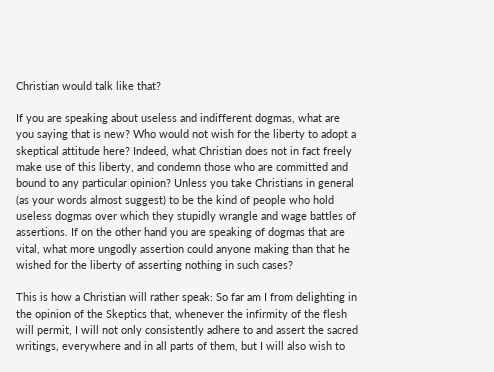Christian would talk like that?

If you are speaking about useless and indifferent dogmas, what are you saying that is new? Who would not wish for the liberty to adopt a skeptical attitude here? Indeed, what Christian does not in fact freely make use of this liberty, and condemn those who are committed and bound to any particular opinion? Unless you take Christians in general (as your words almost suggest) to be the kind of people who hold useless dogmas over which they stupidly wrangle and wage battles of assertions. If on the other hand you are speaking of dogmas that are vital, what more ungodly assertion could anyone making than that he wished for the liberty of asserting nothing in such cases?

This is how a Christian will rather speak: So far am I from delighting in the opinion of the Skeptics that, whenever the infirmity of the flesh will permit, I will not only consistently adhere to and assert the sacred writings, everywhere and in all parts of them, but I will also wish to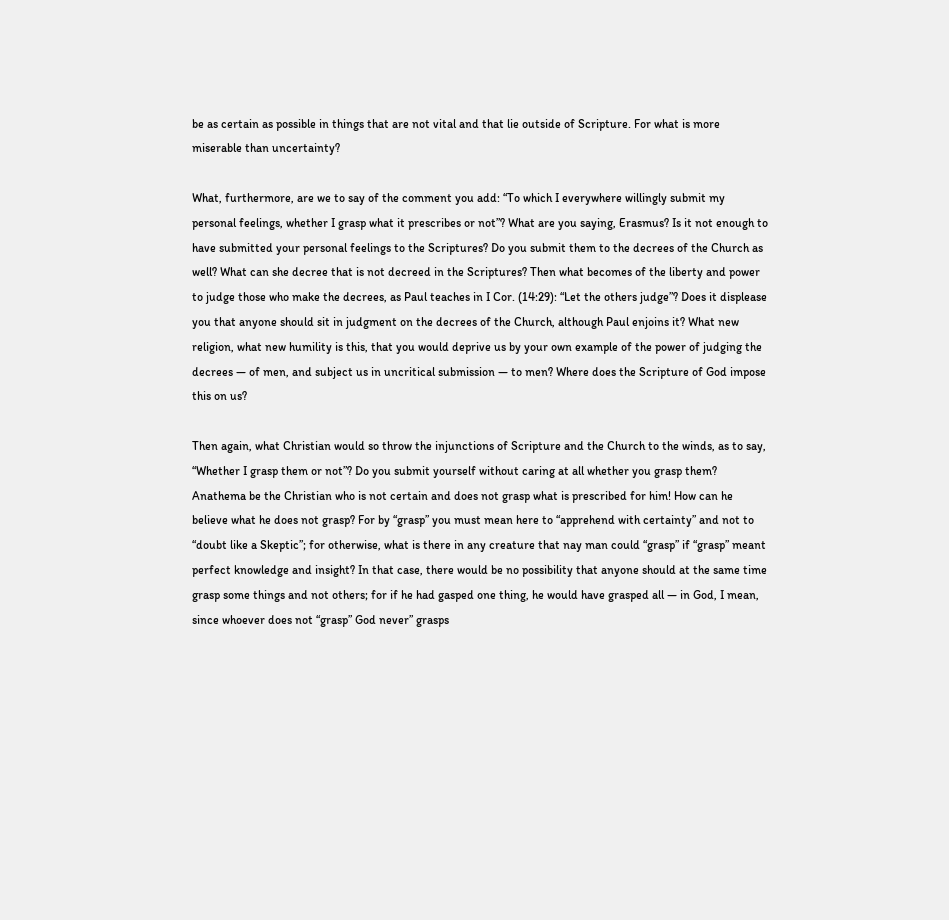be as certain as possible in things that are not vital and that lie outside of Scripture. For what is more miserable than uncertainty?

What, furthermore, are we to say of the comment you add: “To which I everywhere willingly submit my personal feelings, whether I grasp what it prescribes or not”? What are you saying, Erasmus? Is it not enough to have submitted your personal feelings to the Scriptures? Do you submit them to the decrees of the Church as well? What can she decree that is not decreed in the Scriptures? Then what becomes of the liberty and power to judge those who make the decrees, as Paul teaches in I Cor. (14:29): “Let the others judge”? Does it displease you that anyone should sit in judgment on the decrees of the Church, although Paul enjoins it? What new religion, what new humility is this, that you would deprive us by your own example of the power of judging the decrees — of men, and subject us in uncritical submission — to men? Where does the Scripture of God impose this on us?

Then again, what Christian would so throw the injunctions of Scripture and the Church to the winds, as to say, “Whether I grasp them or not”? Do you submit yourself without caring at all whether you grasp them? Anathema be the Christian who is not certain and does not grasp what is prescribed for him! How can he believe what he does not grasp? For by “grasp” you must mean here to “apprehend with certainty” and not to “doubt like a Skeptic”; for otherwise, what is there in any creature that nay man could “grasp” if “grasp” meant perfect knowledge and insight? In that case, there would be no possibility that anyone should at the same time grasp some things and not others; for if he had gasped one thing, he would have grasped all — in God, I mean, since whoever does not “grasp” God never” grasps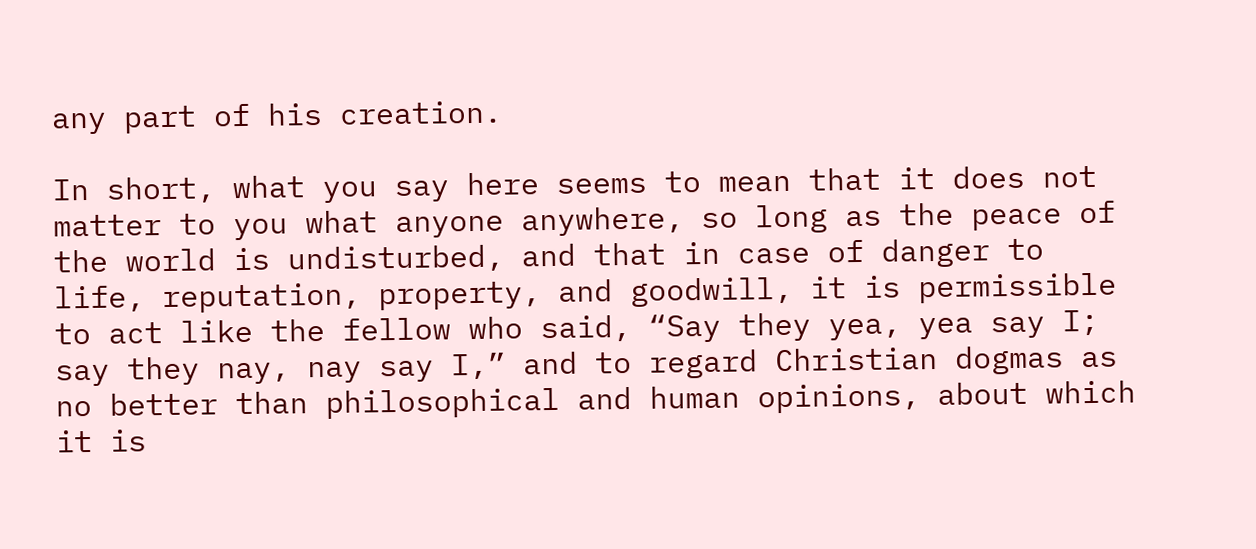any part of his creation.

In short, what you say here seems to mean that it does not matter to you what anyone anywhere, so long as the peace of the world is undisturbed, and that in case of danger to life, reputation, property, and goodwill, it is permissible to act like the fellow who said, “Say they yea, yea say I; say they nay, nay say I,” and to regard Christian dogmas as no better than philosophical and human opinions, about which it is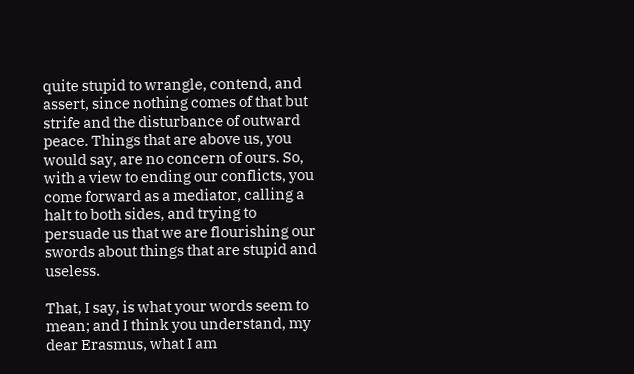quite stupid to wrangle, contend, and assert, since nothing comes of that but strife and the disturbance of outward peace. Things that are above us, you would say, are no concern of ours. So, with a view to ending our conflicts, you come forward as a mediator, calling a halt to both sides, and trying to persuade us that we are flourishing our swords about things that are stupid and useless.

That, I say, is what your words seem to mean; and I think you understand, my dear Erasmus, what I am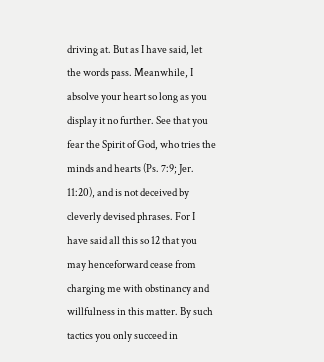driving at. But as I have said, let the words pass. Meanwhile, I absolve your heart so long as you display it no further. See that you fear the Spirit of God, who tries the minds and hearts (Ps. 7:9; Jer. 11:20), and is not deceived by cleverly devised phrases. For I have said all this so 12 that you may henceforward cease from charging me with obstinancy and willfulness in this matter. By such tactics you only succeed in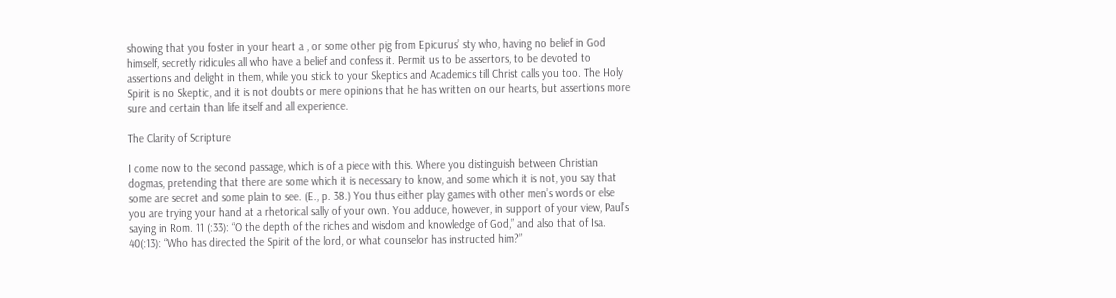showing that you foster in your heart a , or some other pig from Epicurus’ sty who, having no belief in God himself, secretly ridicules all who have a belief and confess it. Permit us to be assertors, to be devoted to assertions and delight in them, while you stick to your Skeptics and Academics till Christ calls you too. The Holy Spirit is no Skeptic, and it is not doubts or mere opinions that he has written on our hearts, but assertions more sure and certain than life itself and all experience.

The Clarity of Scripture

I come now to the second passage, which is of a piece with this. Where you distinguish between Christian dogmas, pretending that there are some which it is necessary to know, and some which it is not, you say that some are secret and some plain to see. (E., p. 38.) You thus either play games with other men’s words or else you are trying your hand at a rhetorical sally of your own. You adduce, however, in support of your view, Paul’s saying in Rom. 11 (:33): “O the depth of the riches and wisdom and knowledge of God,” and also that of Isa. 40(:13): “Who has directed the Spirit of the lord, or what counselor has instructed him?”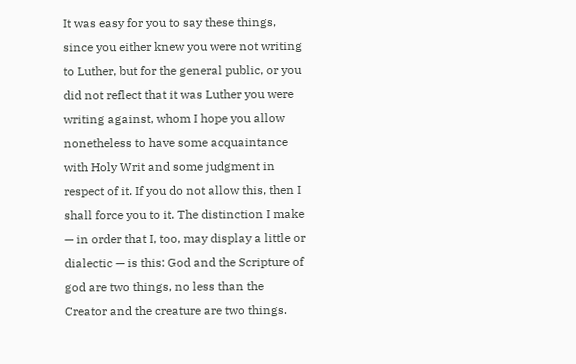It was easy for you to say these things, since you either knew you were not writing to Luther, but for the general public, or you did not reflect that it was Luther you were writing against, whom I hope you allow nonetheless to have some acquaintance with Holy Writ and some judgment in respect of it. If you do not allow this, then I shall force you to it. The distinction I make — in order that I, too, may display a little or dialectic — is this: God and the Scripture of god are two things, no less than the Creator and the creature are two things.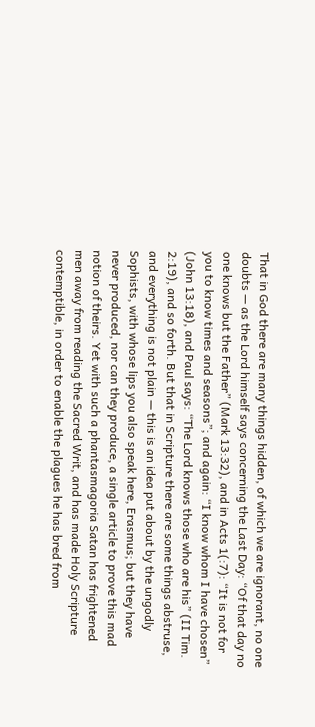That in God there are many things hidden, of which we are ignorant, no one doubts — as the Lord himself says concerning the Last Day: “Of that day no one knows but the Father” (Mark 13:32), and in Acts 1(:7): “It is not for you to know times and seasons”; and again: “I know whom I have chosen” (John 13:18), and Paul says: “The Lord knows those who are his” (II Tim. 2:19), and so forth. But that in Scripture there are some things abstruse, and everything is not plain — this is an idea put about by the ungodly Sophists, with whose lips you also speak here, Erasmus; but they have never produced, nor can they produce, a single article to prove this mad notion of theirs. Yet with such a phantasmagoria Satan has frightened men away from reading the Sacred Writ, and has made Holy Scripture contemptible, in order to enable the plagues he has bred from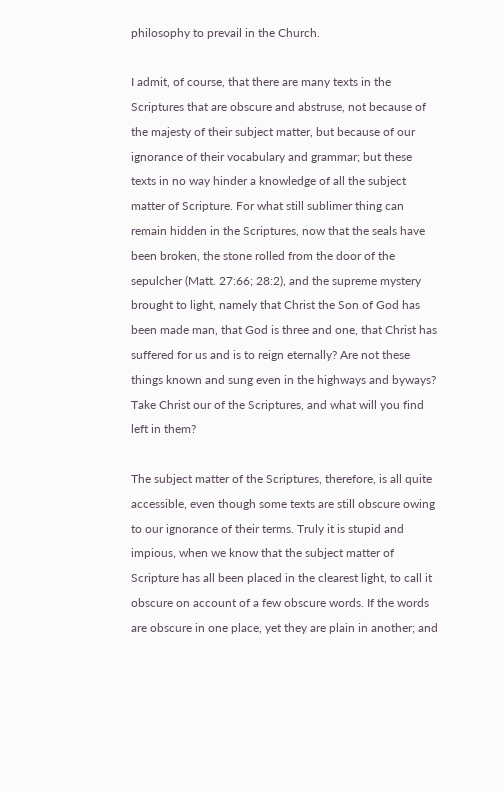philosophy to prevail in the Church.

I admit, of course, that there are many texts in the Scriptures that are obscure and abstruse, not because of the majesty of their subject matter, but because of our ignorance of their vocabulary and grammar; but these texts in no way hinder a knowledge of all the subject matter of Scripture. For what still sublimer thing can remain hidden in the Scriptures, now that the seals have been broken, the stone rolled from the door of the sepulcher (Matt. 27:66; 28:2), and the supreme mystery brought to light, namely that Christ the Son of God has been made man, that God is three and one, that Christ has suffered for us and is to reign eternally? Are not these things known and sung even in the highways and byways? Take Christ our of the Scriptures, and what will you find left in them?

The subject matter of the Scriptures, therefore, is all quite accessible, even though some texts are still obscure owing to our ignorance of their terms. Truly it is stupid and impious, when we know that the subject matter of Scripture has all been placed in the clearest light, to call it obscure on account of a few obscure words. If the words are obscure in one place, yet they are plain in another; and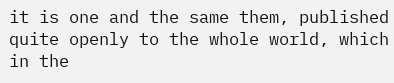it is one and the same them, published quite openly to the whole world, which in the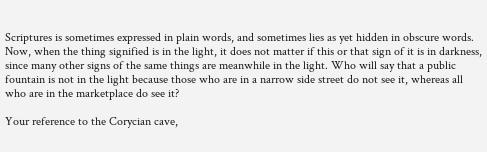Scriptures is sometimes expressed in plain words, and sometimes lies as yet hidden in obscure words. Now, when the thing signified is in the light, it does not matter if this or that sign of it is in darkness, since many other signs of the same things are meanwhile in the light. Who will say that a public fountain is not in the light because those who are in a narrow side street do not see it, whereas all who are in the marketplace do see it?

Your reference to the Corycian cave,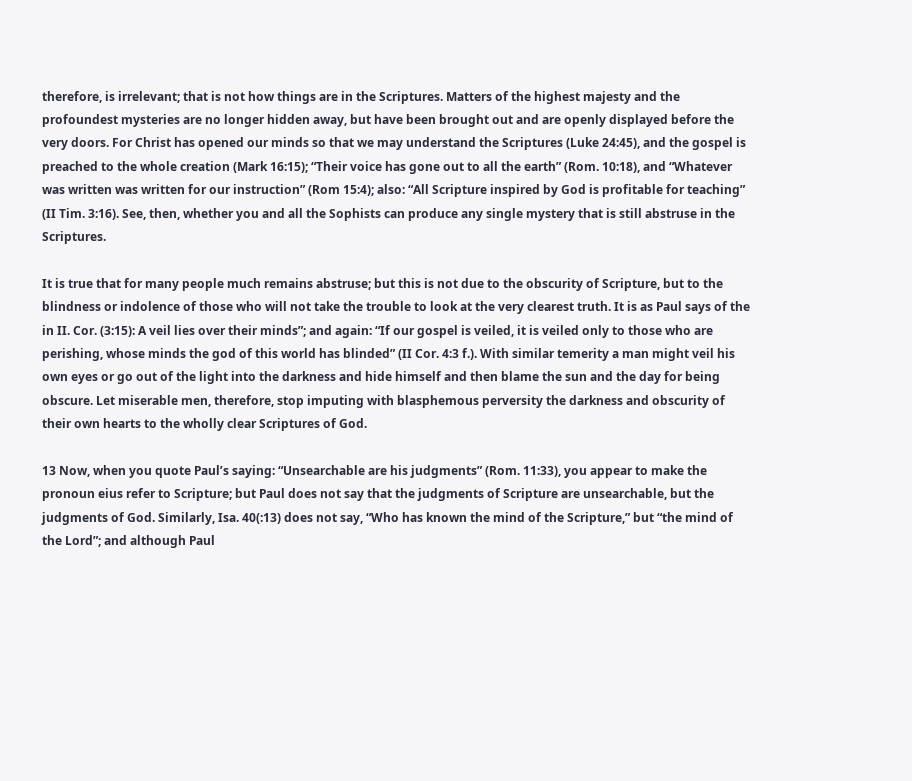therefore, is irrelevant; that is not how things are in the Scriptures. Matters of the highest majesty and the profoundest mysteries are no longer hidden away, but have been brought out and are openly displayed before the very doors. For Christ has opened our minds so that we may understand the Scriptures (Luke 24:45), and the gospel is preached to the whole creation (Mark 16:15); “Their voice has gone out to all the earth” (Rom. 10:18), and “Whatever was written was written for our instruction” (Rom 15:4); also: “All Scripture inspired by God is profitable for teaching” (II Tim. 3:16). See, then, whether you and all the Sophists can produce any single mystery that is still abstruse in the Scriptures.

It is true that for many people much remains abstruse; but this is not due to the obscurity of Scripture, but to the blindness or indolence of those who will not take the trouble to look at the very clearest truth. It is as Paul says of the in II. Cor. (3:15): A veil lies over their minds”; and again: “If our gospel is veiled, it is veiled only to those who are perishing, whose minds the god of this world has blinded” (II Cor. 4:3 f.). With similar temerity a man might veil his own eyes or go out of the light into the darkness and hide himself and then blame the sun and the day for being obscure. Let miserable men, therefore, stop imputing with blasphemous perversity the darkness and obscurity of their own hearts to the wholly clear Scriptures of God.

13 Now, when you quote Paul’s saying: “Unsearchable are his judgments” (Rom. 11:33), you appear to make the pronoun eius refer to Scripture; but Paul does not say that the judgments of Scripture are unsearchable, but the judgments of God. Similarly, Isa. 40(:13) does not say, “Who has known the mind of the Scripture,” but “the mind of the Lord”; and although Paul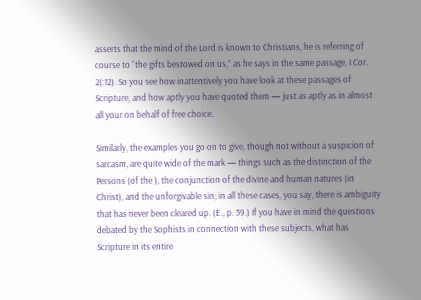asserts that the mind of the Lord is known to Christians, he is referring of course to “the gifts bestowed on us,” as he says in the same passage, I Cor. 2(:12). So you see how inattentively you have look at these passages of Scripture, and how aptly you have quoted them — just as aptly as in almost all your on behalf of free choice.

Similarly, the examples you go on to give, though not without a suspicion of sarcasm, are quite wide of the mark — things such as the distinction of the Persons (of the ), the conjunction of the divine and human natures (in Christ), and the unforgivable sin; in all these cases, you say, there is ambiguity that has never been cleared up. (E., p. 39.) If you have in mind the questions debated by the Sophists in connection with these subjects, what has Scripture in its entire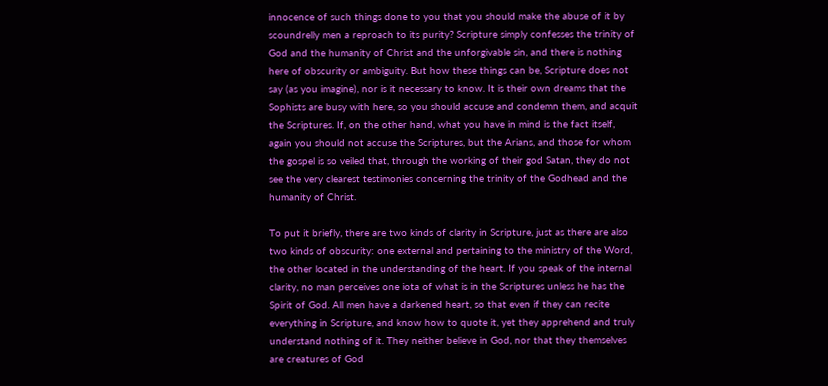innocence of such things done to you that you should make the abuse of it by scoundrelly men a reproach to its purity? Scripture simply confesses the trinity of God and the humanity of Christ and the unforgivable sin, and there is nothing here of obscurity or ambiguity. But how these things can be, Scripture does not say (as you imagine), nor is it necessary to know. It is their own dreams that the Sophists are busy with here, so you should accuse and condemn them, and acquit the Scriptures. If, on the other hand, what you have in mind is the fact itself, again you should not accuse the Scriptures, but the Arians, and those for whom the gospel is so veiled that, through the working of their god Satan, they do not see the very clearest testimonies concerning the trinity of the Godhead and the humanity of Christ.

To put it briefly, there are two kinds of clarity in Scripture, just as there are also two kinds of obscurity: one external and pertaining to the ministry of the Word, the other located in the understanding of the heart. If you speak of the internal clarity, no man perceives one iota of what is in the Scriptures unless he has the Spirit of God. All men have a darkened heart, so that even if they can recite everything in Scripture, and know how to quote it, yet they apprehend and truly understand nothing of it. They neither believe in God, nor that they themselves are creatures of God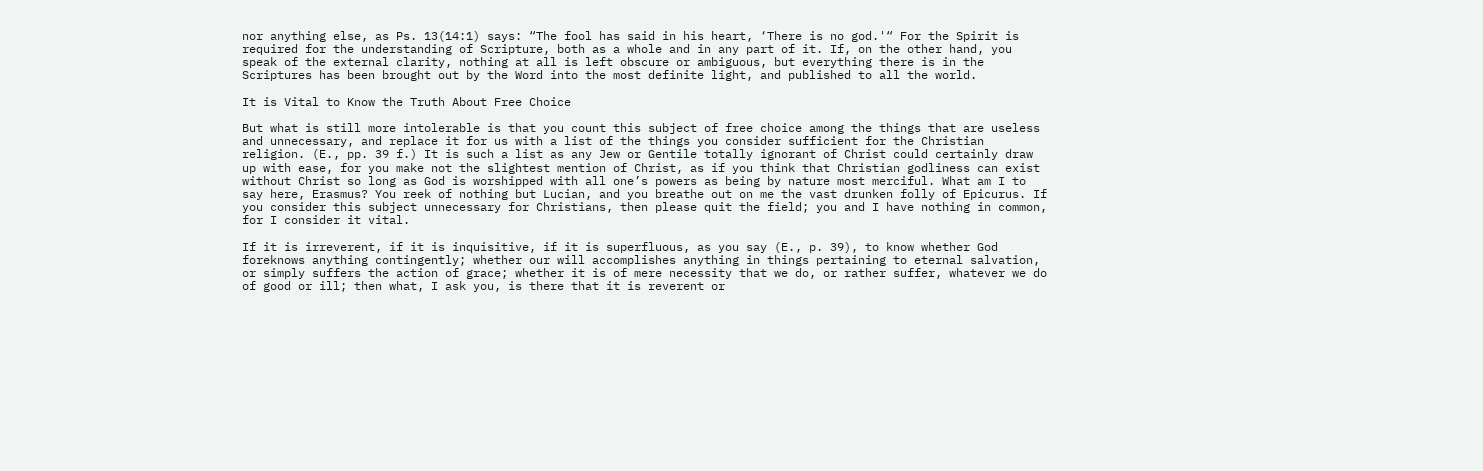nor anything else, as Ps. 13(14:1) says: “The fool has said in his heart, ‘There is no god.'“ For the Spirit is required for the understanding of Scripture, both as a whole and in any part of it. If, on the other hand, you speak of the external clarity, nothing at all is left obscure or ambiguous, but everything there is in the Scriptures has been brought out by the Word into the most definite light, and published to all the world.

It is Vital to Know the Truth About Free Choice

But what is still more intolerable is that you count this subject of free choice among the things that are useless and unnecessary, and replace it for us with a list of the things you consider sufficient for the Christian religion. (E., pp. 39 f.) It is such a list as any Jew or Gentile totally ignorant of Christ could certainly draw up with ease, for you make not the slightest mention of Christ, as if you think that Christian godliness can exist without Christ so long as God is worshipped with all one’s powers as being by nature most merciful. What am I to say here, Erasmus? You reek of nothing but Lucian, and you breathe out on me the vast drunken folly of Epicurus. If you consider this subject unnecessary for Christians, then please quit the field; you and I have nothing in common, for I consider it vital.

If it is irreverent, if it is inquisitive, if it is superfluous, as you say (E., p. 39), to know whether God foreknows anything contingently; whether our will accomplishes anything in things pertaining to eternal salvation, or simply suffers the action of grace; whether it is of mere necessity that we do, or rather suffer, whatever we do of good or ill; then what, I ask you, is there that it is reverent or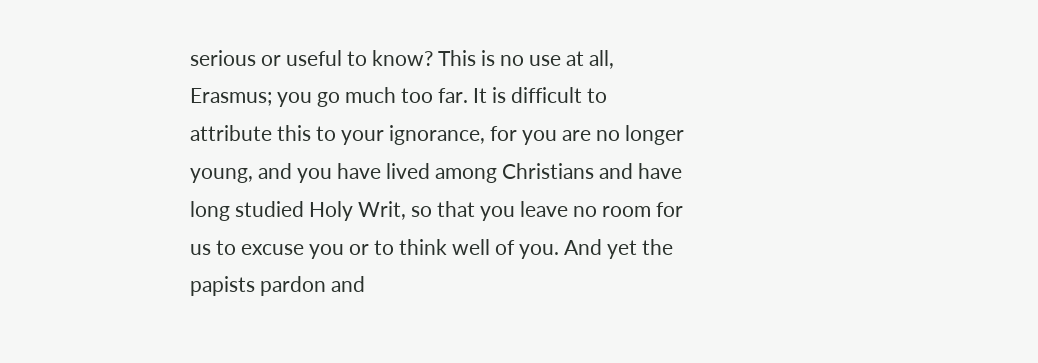serious or useful to know? This is no use at all, Erasmus; you go much too far. It is difficult to attribute this to your ignorance, for you are no longer young, and you have lived among Christians and have long studied Holy Writ, so that you leave no room for us to excuse you or to think well of you. And yet the papists pardon and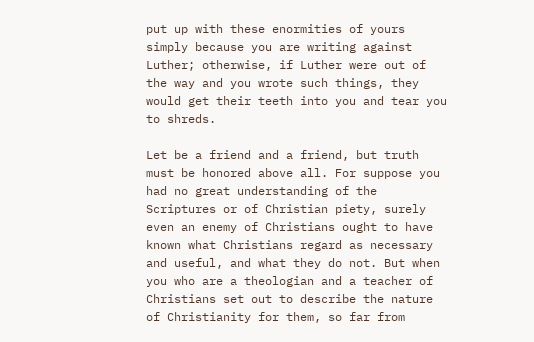put up with these enormities of yours simply because you are writing against Luther; otherwise, if Luther were out of the way and you wrote such things, they would get their teeth into you and tear you to shreds.

Let be a friend and a friend, but truth must be honored above all. For suppose you had no great understanding of the Scriptures or of Christian piety, surely even an enemy of Christians ought to have known what Christians regard as necessary and useful, and what they do not. But when you who are a theologian and a teacher of Christians set out to describe the nature of Christianity for them, so far from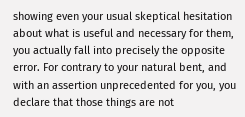showing even your usual skeptical hesitation about what is useful and necessary for them, you actually fall into precisely the opposite error. For contrary to your natural bent, and with an assertion unprecedented for you, you declare that those things are not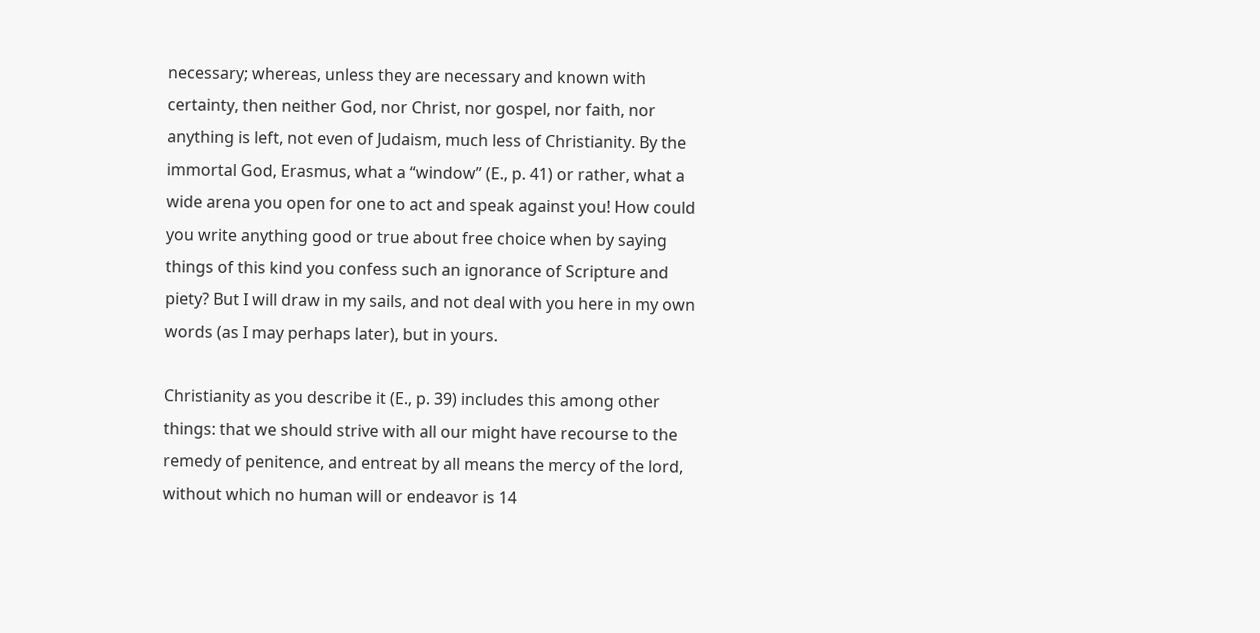necessary; whereas, unless they are necessary and known with certainty, then neither God, nor Christ, nor gospel, nor faith, nor anything is left, not even of Judaism, much less of Christianity. By the immortal God, Erasmus, what a “window” (E., p. 41) or rather, what a wide arena you open for one to act and speak against you! How could you write anything good or true about free choice when by saying things of this kind you confess such an ignorance of Scripture and piety? But I will draw in my sails, and not deal with you here in my own words (as I may perhaps later), but in yours.

Christianity as you describe it (E., p. 39) includes this among other things: that we should strive with all our might have recourse to the remedy of penitence, and entreat by all means the mercy of the lord, without which no human will or endeavor is 14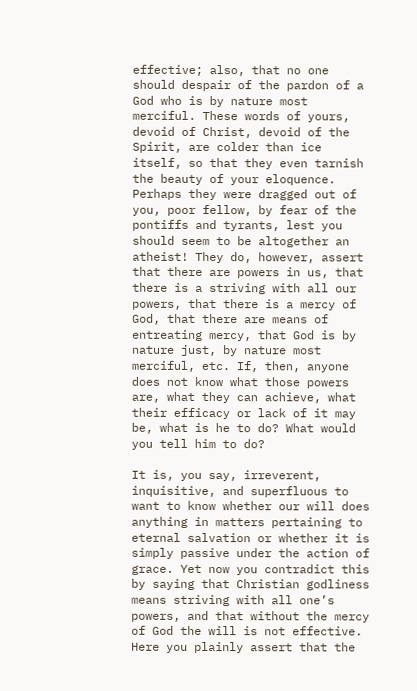effective; also, that no one should despair of the pardon of a God who is by nature most merciful. These words of yours, devoid of Christ, devoid of the Spirit, are colder than ice itself, so that they even tarnish the beauty of your eloquence. Perhaps they were dragged out of you, poor fellow, by fear of the pontiffs and tyrants, lest you should seem to be altogether an atheist! They do, however, assert that there are powers in us, that there is a striving with all our powers, that there is a mercy of God, that there are means of entreating mercy, that God is by nature just, by nature most merciful, etc. If, then, anyone does not know what those powers are, what they can achieve, what their efficacy or lack of it may be, what is he to do? What would you tell him to do?

It is, you say, irreverent, inquisitive, and superfluous to want to know whether our will does anything in matters pertaining to eternal salvation or whether it is simply passive under the action of grace. Yet now you contradict this by saying that Christian godliness means striving with all one’s powers, and that without the mercy of God the will is not effective. Here you plainly assert that the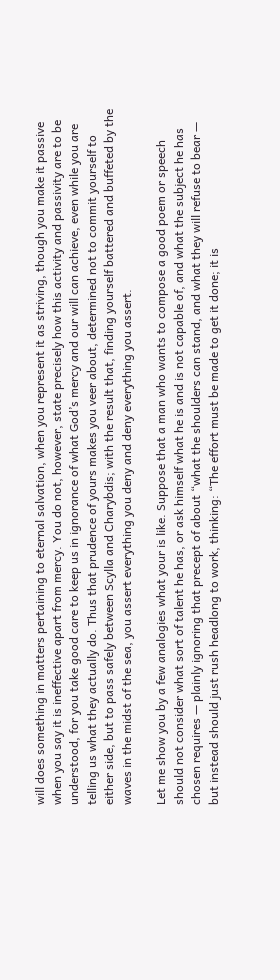will does something in matters pertaining to eternal salvation, when you represent it as striving, though you make it passive when you say it is ineffective apart from mercy. You do not, however, state precisely how this activity and passivity are to be understood, for you take good care to keep us in ignorance of what God’s mercy and our will can achieve, even while you are telling us what they actually do. Thus that prudence of yours makes you veer about, determined not to commit yourself to either side, but to pass safely between Scylla and Charybdis; with the result that, finding yourself battered and buffeted by the waves in the midst of the sea, you assert everything you deny and deny everything you assert.

Let me show you by a few analogies what your is like. Suppose that a man who wants to compose a good poem or speech should not consider what sort of talent he has, or ask himself what he is and is not capable of, and what the subject he has chosen requires — plainly ignoring that precept of about “what the shoulders can stand, and what they will refuse to bear — but instead should just rush headlong to work, thinking: “The effort must be made to get it done; it is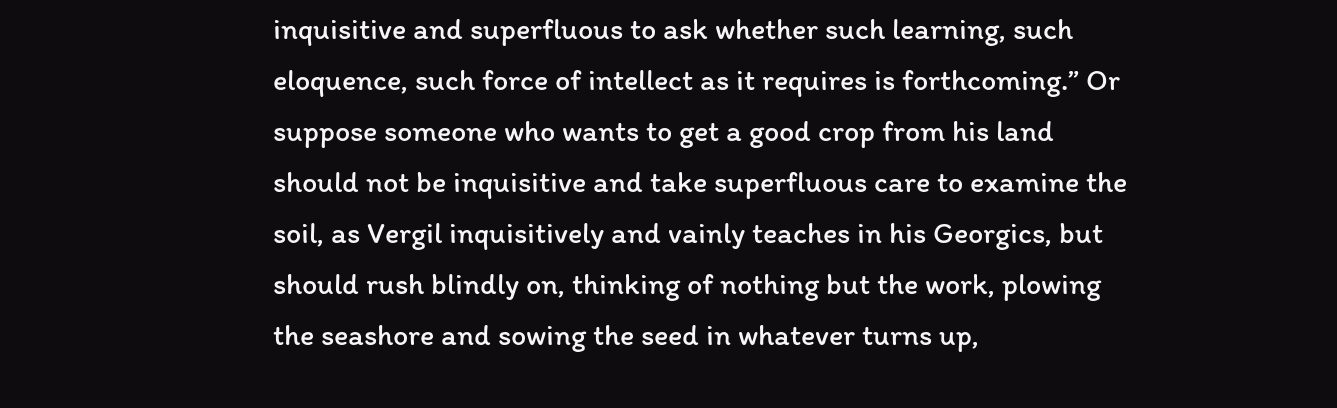inquisitive and superfluous to ask whether such learning, such eloquence, such force of intellect as it requires is forthcoming.” Or suppose someone who wants to get a good crop from his land should not be inquisitive and take superfluous care to examine the soil, as Vergil inquisitively and vainly teaches in his Georgics, but should rush blindly on, thinking of nothing but the work, plowing the seashore and sowing the seed in whatever turns up,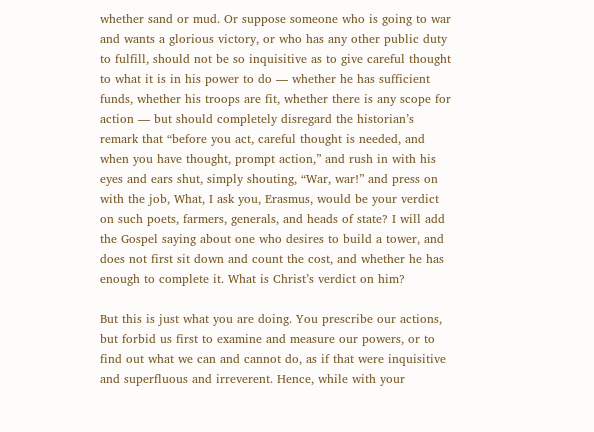whether sand or mud. Or suppose someone who is going to war and wants a glorious victory, or who has any other public duty to fulfill, should not be so inquisitive as to give careful thought to what it is in his power to do — whether he has sufficient funds, whether his troops are fit, whether there is any scope for action — but should completely disregard the historian’s remark that “before you act, careful thought is needed, and when you have thought, prompt action,” and rush in with his eyes and ears shut, simply shouting, “War, war!” and press on with the job, What, I ask you, Erasmus, would be your verdict on such poets, farmers, generals, and heads of state? I will add the Gospel saying about one who desires to build a tower, and does not first sit down and count the cost, and whether he has enough to complete it. What is Christ’s verdict on him?

But this is just what you are doing. You prescribe our actions, but forbid us first to examine and measure our powers, or to find out what we can and cannot do, as if that were inquisitive and superfluous and irreverent. Hence, while with your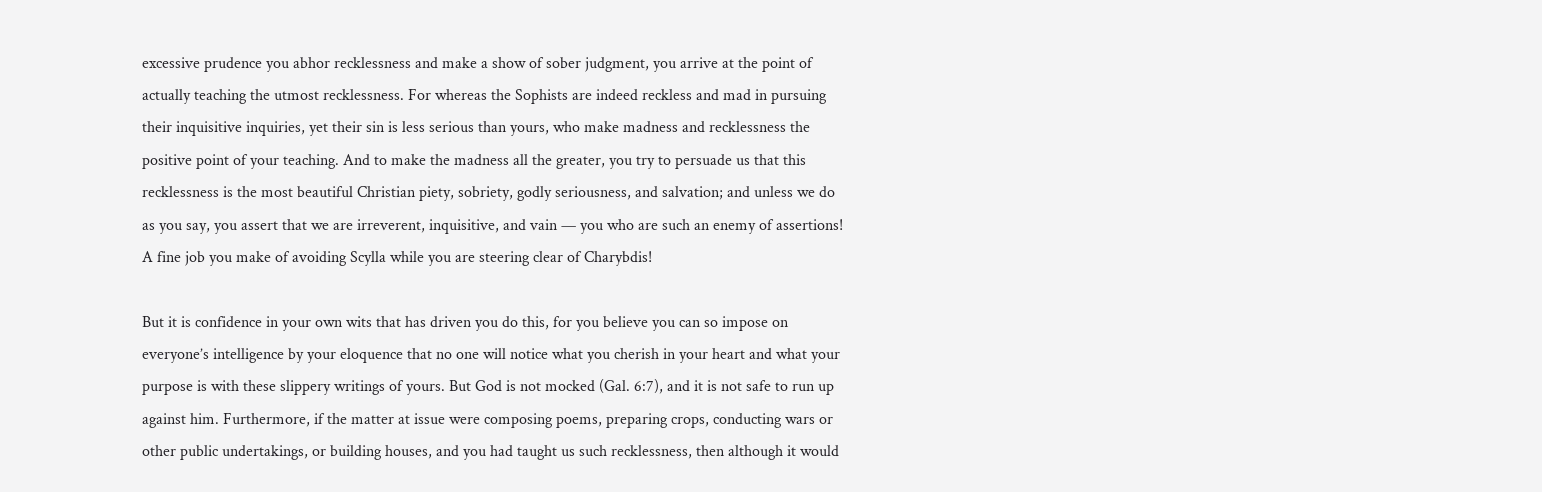excessive prudence you abhor recklessness and make a show of sober judgment, you arrive at the point of actually teaching the utmost recklessness. For whereas the Sophists are indeed reckless and mad in pursuing their inquisitive inquiries, yet their sin is less serious than yours, who make madness and recklessness the positive point of your teaching. And to make the madness all the greater, you try to persuade us that this recklessness is the most beautiful Christian piety, sobriety, godly seriousness, and salvation; and unless we do as you say, you assert that we are irreverent, inquisitive, and vain — you who are such an enemy of assertions! A fine job you make of avoiding Scylla while you are steering clear of Charybdis!

But it is confidence in your own wits that has driven you do this, for you believe you can so impose on everyone’s intelligence by your eloquence that no one will notice what you cherish in your heart and what your purpose is with these slippery writings of yours. But God is not mocked (Gal. 6:7), and it is not safe to run up against him. Furthermore, if the matter at issue were composing poems, preparing crops, conducting wars or other public undertakings, or building houses, and you had taught us such recklessness, then although it would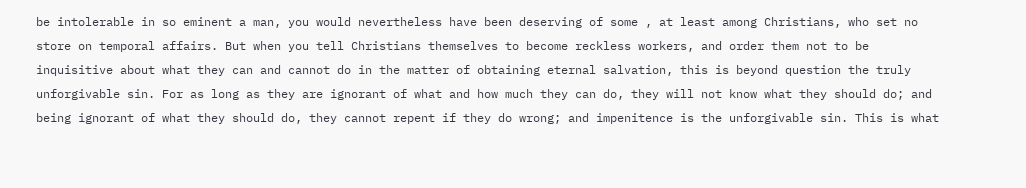be intolerable in so eminent a man, you would nevertheless have been deserving of some , at least among Christians, who set no store on temporal affairs. But when you tell Christians themselves to become reckless workers, and order them not to be inquisitive about what they can and cannot do in the matter of obtaining eternal salvation, this is beyond question the truly unforgivable sin. For as long as they are ignorant of what and how much they can do, they will not know what they should do; and being ignorant of what they should do, they cannot repent if they do wrong; and impenitence is the unforgivable sin. This is what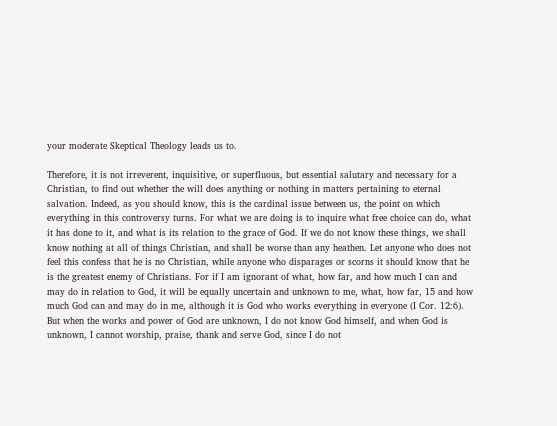your moderate Skeptical Theology leads us to.

Therefore, it is not irreverent, inquisitive, or superfluous, but essential salutary and necessary for a Christian, to find out whether the will does anything or nothing in matters pertaining to eternal salvation. Indeed, as you should know, this is the cardinal issue between us, the point on which everything in this controversy turns. For what we are doing is to inquire what free choice can do, what it has done to it, and what is its relation to the grace of God. If we do not know these things, we shall know nothing at all of things Christian, and shall be worse than any heathen. Let anyone who does not feel this confess that he is no Christian, while anyone who disparages or scorns it should know that he is the greatest enemy of Christians. For if I am ignorant of what, how far, and how much I can and may do in relation to God, it will be equally uncertain and unknown to me, what, how far, 15 and how much God can and may do in me, although it is God who works everything in everyone (I Cor. 12:6). But when the works and power of God are unknown, I do not know God himself, and when God is unknown, I cannot worship, praise, thank and serve God, since I do not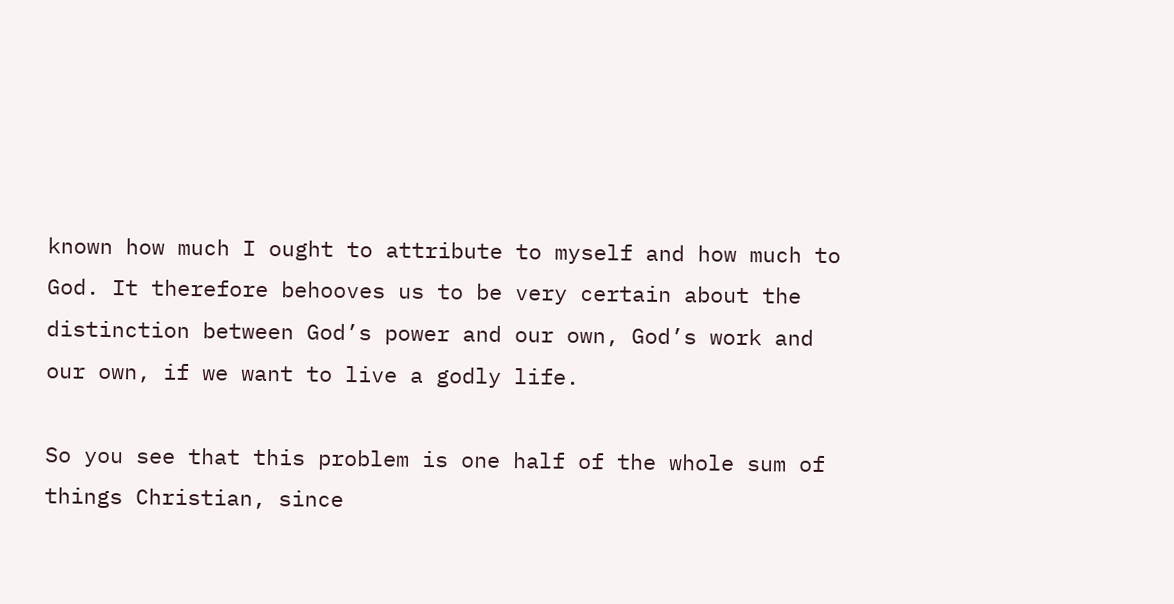known how much I ought to attribute to myself and how much to God. It therefore behooves us to be very certain about the distinction between God’s power and our own, God’s work and our own, if we want to live a godly life.

So you see that this problem is one half of the whole sum of things Christian, since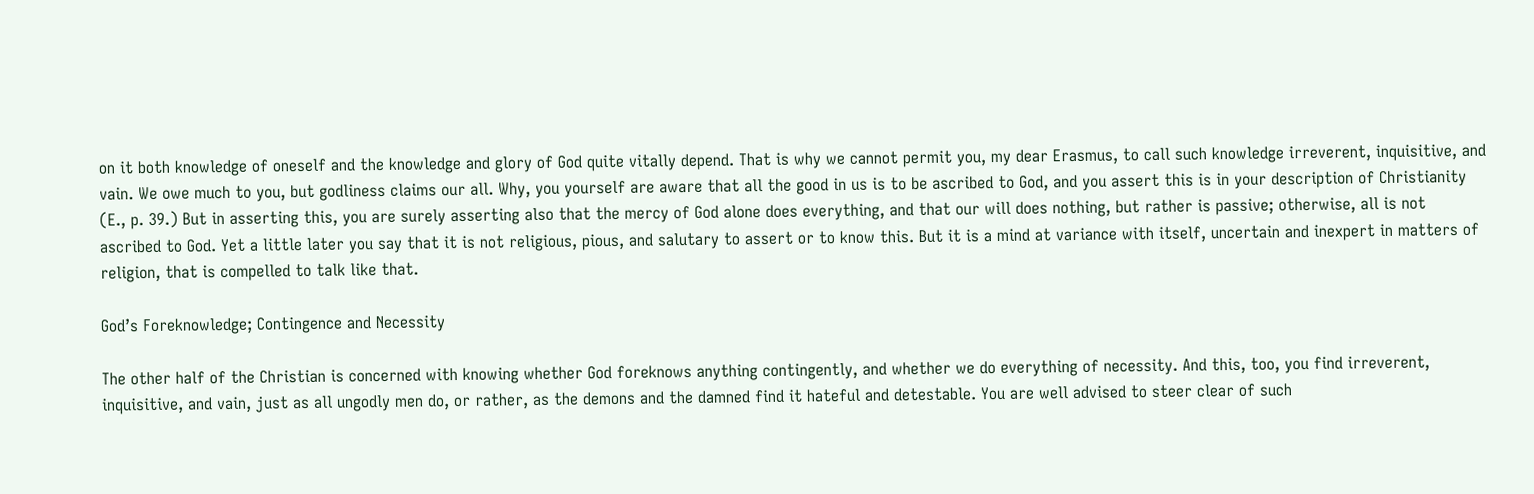on it both knowledge of oneself and the knowledge and glory of God quite vitally depend. That is why we cannot permit you, my dear Erasmus, to call such knowledge irreverent, inquisitive, and vain. We owe much to you, but godliness claims our all. Why, you yourself are aware that all the good in us is to be ascribed to God, and you assert this is in your description of Christianity (E., p. 39.) But in asserting this, you are surely asserting also that the mercy of God alone does everything, and that our will does nothing, but rather is passive; otherwise, all is not ascribed to God. Yet a little later you say that it is not religious, pious, and salutary to assert or to know this. But it is a mind at variance with itself, uncertain and inexpert in matters of religion, that is compelled to talk like that.

God’s Foreknowledge; Contingence and Necessity

The other half of the Christian is concerned with knowing whether God foreknows anything contingently, and whether we do everything of necessity. And this, too, you find irreverent, inquisitive, and vain, just as all ungodly men do, or rather, as the demons and the damned find it hateful and detestable. You are well advised to steer clear of such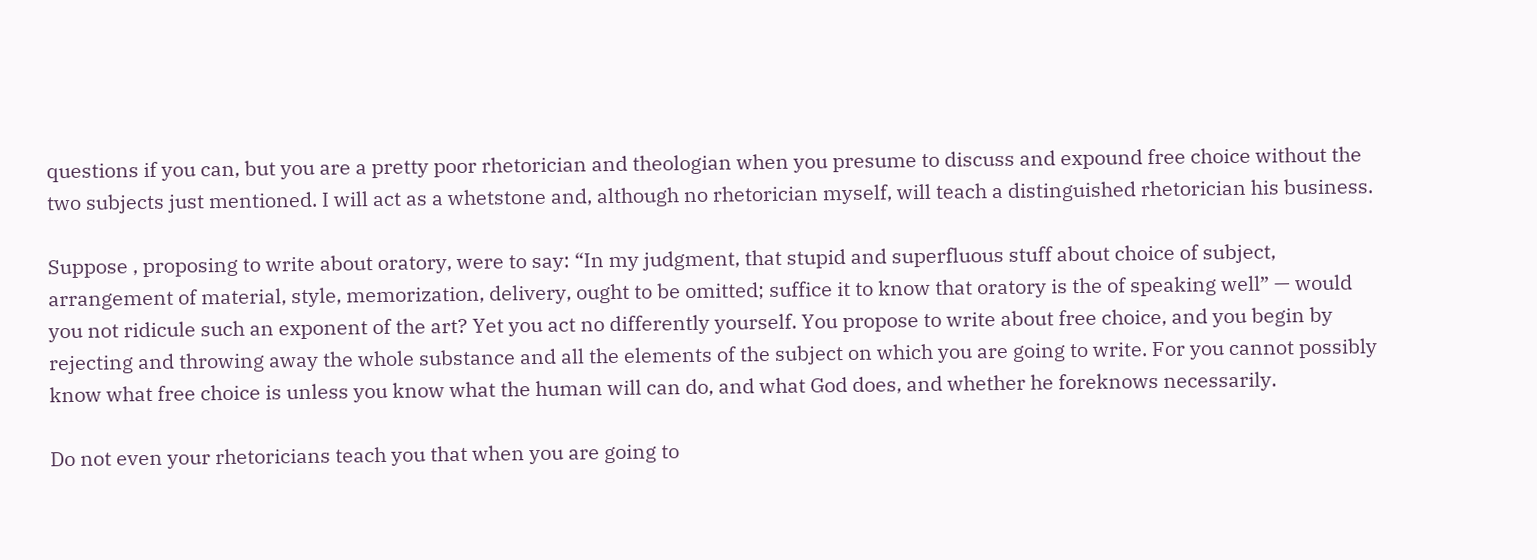questions if you can, but you are a pretty poor rhetorician and theologian when you presume to discuss and expound free choice without the two subjects just mentioned. I will act as a whetstone and, although no rhetorician myself, will teach a distinguished rhetorician his business.

Suppose , proposing to write about oratory, were to say: “In my judgment, that stupid and superfluous stuff about choice of subject, arrangement of material, style, memorization, delivery, ought to be omitted; suffice it to know that oratory is the of speaking well” — would you not ridicule such an exponent of the art? Yet you act no differently yourself. You propose to write about free choice, and you begin by rejecting and throwing away the whole substance and all the elements of the subject on which you are going to write. For you cannot possibly know what free choice is unless you know what the human will can do, and what God does, and whether he foreknows necessarily.

Do not even your rhetoricians teach you that when you are going to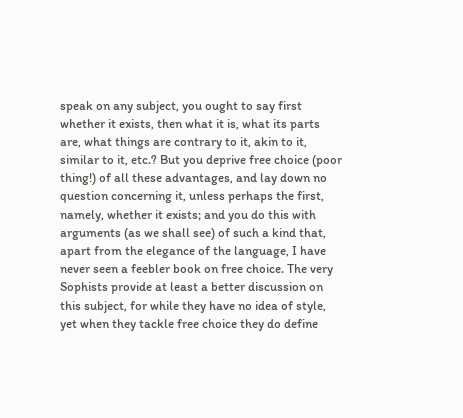speak on any subject, you ought to say first whether it exists, then what it is, what its parts are, what things are contrary to it, akin to it, similar to it, etc.? But you deprive free choice (poor thing!) of all these advantages, and lay down no question concerning it, unless perhaps the first, namely, whether it exists; and you do this with arguments (as we shall see) of such a kind that, apart from the elegance of the language, I have never seen a feebler book on free choice. The very Sophists provide at least a better discussion on this subject, for while they have no idea of style, yet when they tackle free choice they do define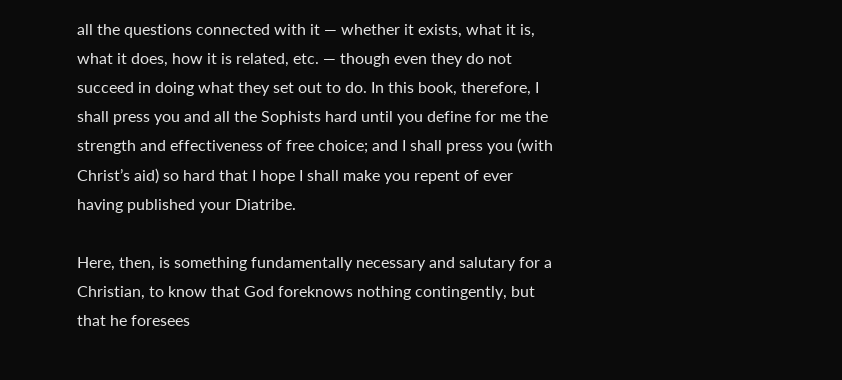all the questions connected with it — whether it exists, what it is, what it does, how it is related, etc. — though even they do not succeed in doing what they set out to do. In this book, therefore, I shall press you and all the Sophists hard until you define for me the strength and effectiveness of free choice; and I shall press you (with Christ’s aid) so hard that I hope I shall make you repent of ever having published your Diatribe.

Here, then, is something fundamentally necessary and salutary for a Christian, to know that God foreknows nothing contingently, but that he foresees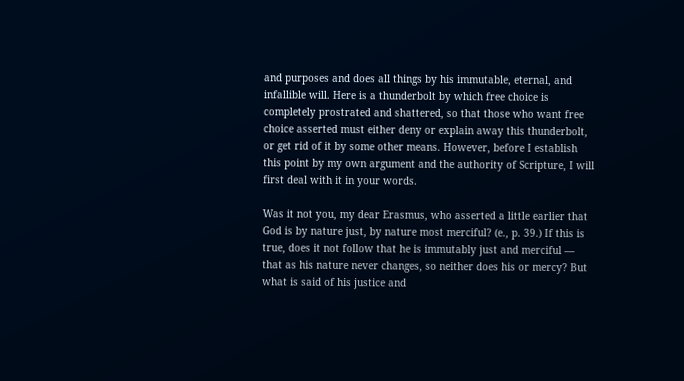and purposes and does all things by his immutable, eternal, and infallible will. Here is a thunderbolt by which free choice is completely prostrated and shattered, so that those who want free choice asserted must either deny or explain away this thunderbolt, or get rid of it by some other means. However, before I establish this point by my own argument and the authority of Scripture, I will first deal with it in your words.

Was it not you, my dear Erasmus, who asserted a little earlier that God is by nature just, by nature most merciful? (e., p. 39.) If this is true, does it not follow that he is immutably just and merciful — that as his nature never changes, so neither does his or mercy? But what is said of his justice and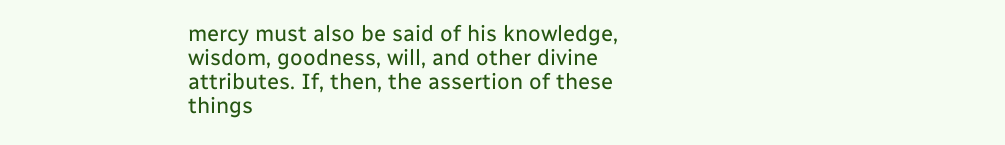mercy must also be said of his knowledge, wisdom, goodness, will, and other divine attributes. If, then, the assertion of these things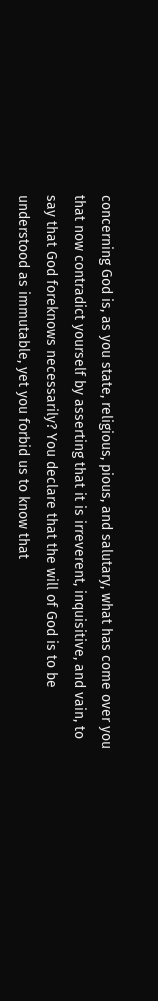concerning God is, as you state, religious, pious, and salutary, what has come over you that now contradict yourself by asserting that it is irreverent, inquisitive, and vain, to say that God foreknows necessarily? You declare that the will of God is to be understood as immutable, yet you forbid us to know that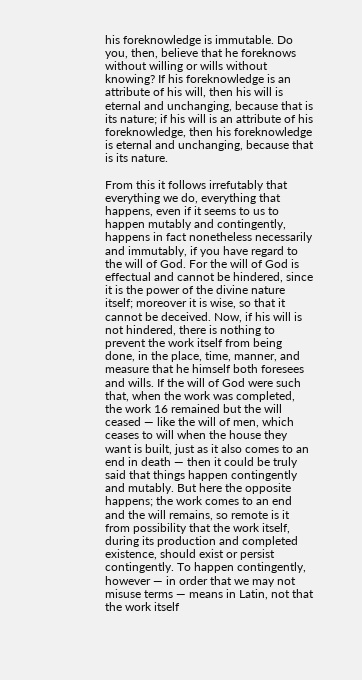his foreknowledge is immutable. Do you, then, believe that he foreknows without willing or wills without knowing? If his foreknowledge is an attribute of his will, then his will is eternal and unchanging, because that is its nature; if his will is an attribute of his foreknowledge, then his foreknowledge is eternal and unchanging, because that is its nature.

From this it follows irrefutably that everything we do, everything that happens, even if it seems to us to happen mutably and contingently, happens in fact nonetheless necessarily and immutably, if you have regard to the will of God. For the will of God is effectual and cannot be hindered, since it is the power of the divine nature itself; moreover it is wise, so that it cannot be deceived. Now, if his will is not hindered, there is nothing to prevent the work itself from being done, in the place, time, manner, and measure that he himself both foresees and wills. If the will of God were such that, when the work was completed, the work 16 remained but the will ceased — like the will of men, which ceases to will when the house they want is built, just as it also comes to an end in death — then it could be truly said that things happen contingently and mutably. But here the opposite happens; the work comes to an end and the will remains, so remote is it from possibility that the work itself, during its production and completed existence, should exist or persist contingently. To happen contingently, however — in order that we may not misuse terms — means in Latin, not that the work itself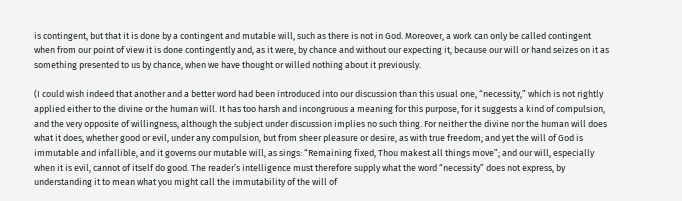is contingent, but that it is done by a contingent and mutable will, such as there is not in God. Moreover, a work can only be called contingent when from our point of view it is done contingently and, as it were, by chance and without our expecting it, because our will or hand seizes on it as something presented to us by chance, when we have thought or willed nothing about it previously.

(I could wish indeed that another and a better word had been introduced into our discussion than this usual one, “necessity,” which is not rightly applied either to the divine or the human will. It has too harsh and incongruous a meaning for this purpose, for it suggests a kind of compulsion, and the very opposite of willingness, although the subject under discussion implies no such thing. For neither the divine nor the human will does what it does, whether good or evil, under any compulsion, but from sheer pleasure or desire, as with true freedom; and yet the will of God is immutable and infallible, and it governs our mutable will, as sings: “Remaining fixed, Thou makest all things move”; and our will, especially when it is evil, cannot of itself do good. The reader’s intelligence must therefore supply what the word “necessity” does not express, by understanding it to mean what you might call the immutability of the will of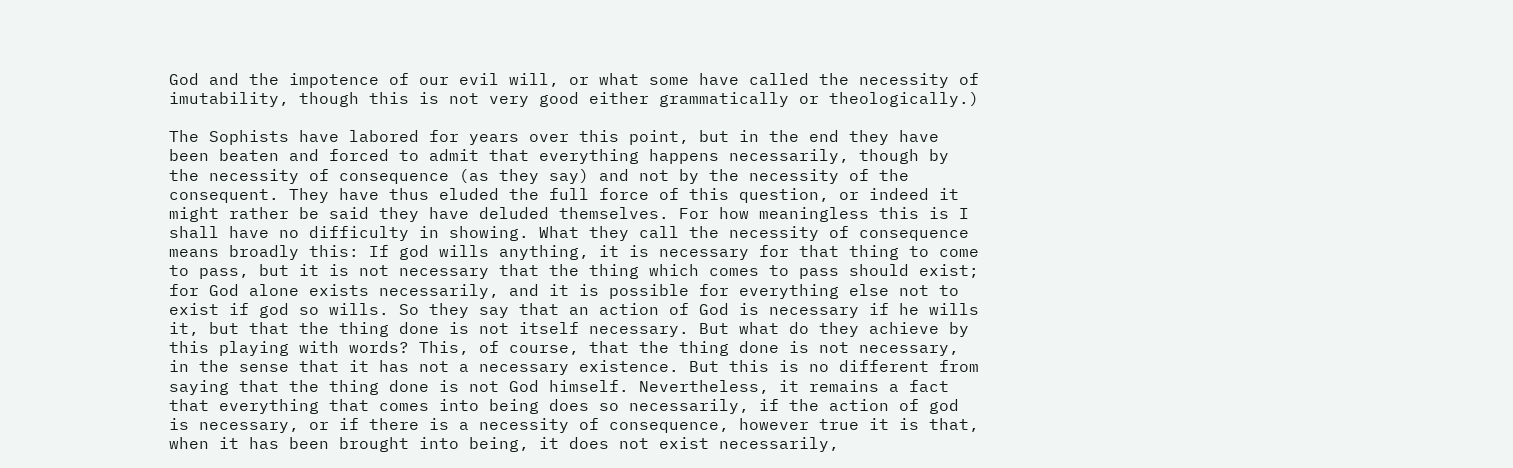God and the impotence of our evil will, or what some have called the necessity of imutability, though this is not very good either grammatically or theologically.)

The Sophists have labored for years over this point, but in the end they have been beaten and forced to admit that everything happens necessarily, though by the necessity of consequence (as they say) and not by the necessity of the consequent. They have thus eluded the full force of this question, or indeed it might rather be said they have deluded themselves. For how meaningless this is I shall have no difficulty in showing. What they call the necessity of consequence means broadly this: If god wills anything, it is necessary for that thing to come to pass, but it is not necessary that the thing which comes to pass should exist; for God alone exists necessarily, and it is possible for everything else not to exist if god so wills. So they say that an action of God is necessary if he wills it, but that the thing done is not itself necessary. But what do they achieve by this playing with words? This, of course, that the thing done is not necessary, in the sense that it has not a necessary existence. But this is no different from saying that the thing done is not God himself. Nevertheless, it remains a fact that everything that comes into being does so necessarily, if the action of god is necessary, or if there is a necessity of consequence, however true it is that, when it has been brought into being, it does not exist necessarily,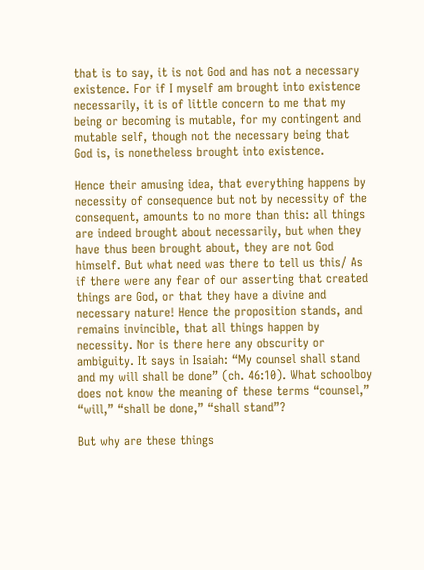that is to say, it is not God and has not a necessary existence. For if I myself am brought into existence necessarily, it is of little concern to me that my being or becoming is mutable, for my contingent and mutable self, though not the necessary being that God is, is nonetheless brought into existence.

Hence their amusing idea, that everything happens by necessity of consequence but not by necessity of the consequent, amounts to no more than this: all things are indeed brought about necessarily, but when they have thus been brought about, they are not God himself. But what need was there to tell us this/ As if there were any fear of our asserting that created things are God, or that they have a divine and necessary nature! Hence the proposition stands, and remains invincible, that all things happen by necessity. Nor is there here any obscurity or ambiguity. It says in Isaiah: “My counsel shall stand and my will shall be done” (ch. 46:10). What schoolboy does not know the meaning of these terms “counsel,” “will,” “shall be done,” “shall stand”?

But why are these things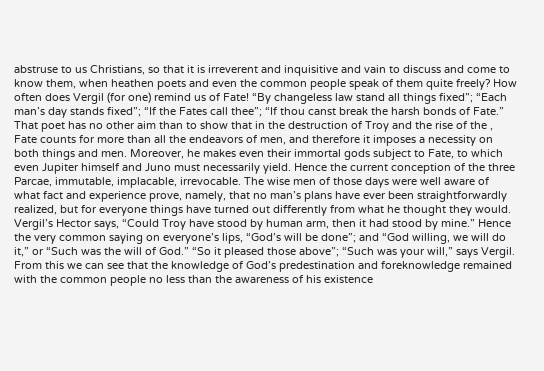abstruse to us Christians, so that it is irreverent and inquisitive and vain to discuss and come to know them, when heathen poets and even the common people speak of them quite freely? How often does Vergil (for one) remind us of Fate! “By changeless law stand all things fixed”; “Each man’s day stands fixed”; “If the Fates call thee”; “If thou canst break the harsh bonds of Fate.” That poet has no other aim than to show that in the destruction of Troy and the rise of the , Fate counts for more than all the endeavors of men, and therefore it imposes a necessity on both things and men. Moreover, he makes even their immortal gods subject to Fate, to which even Jupiter himself and Juno must necessarily yield. Hence the current conception of the three Parcae, immutable, implacable, irrevocable. The wise men of those days were well aware of what fact and experience prove, namely, that no man’s plans have ever been straightforwardly realized, but for everyone things have turned out differently from what he thought they would. Vergil’s Hector says, “Could Troy have stood by human arm, then it had stood by mine.” Hence the very common saying on everyone’s lips, “God’s will be done”; and “God willing, we will do it,” or “Such was the will of God.” “So it pleased those above”; “Such was your will,” says Vergil. From this we can see that the knowledge of God’s predestination and foreknowledge remained with the common people no less than the awareness of his existence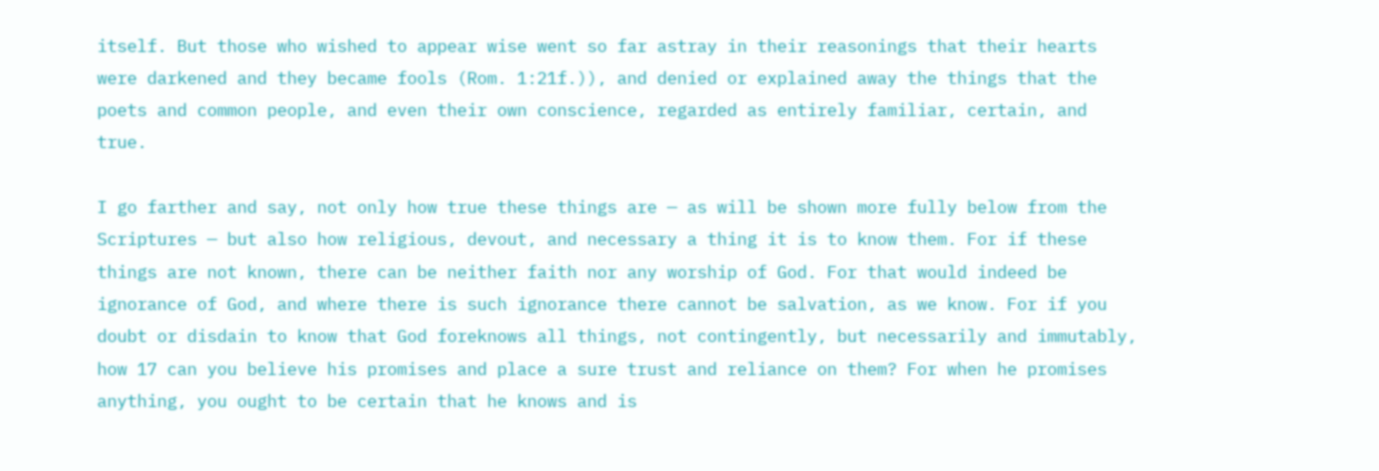itself. But those who wished to appear wise went so far astray in their reasonings that their hearts were darkened and they became fools (Rom. 1:21f.)), and denied or explained away the things that the poets and common people, and even their own conscience, regarded as entirely familiar, certain, and true.

I go farther and say, not only how true these things are — as will be shown more fully below from the Scriptures — but also how religious, devout, and necessary a thing it is to know them. For if these things are not known, there can be neither faith nor any worship of God. For that would indeed be ignorance of God, and where there is such ignorance there cannot be salvation, as we know. For if you doubt or disdain to know that God foreknows all things, not contingently, but necessarily and immutably, how 17 can you believe his promises and place a sure trust and reliance on them? For when he promises anything, you ought to be certain that he knows and is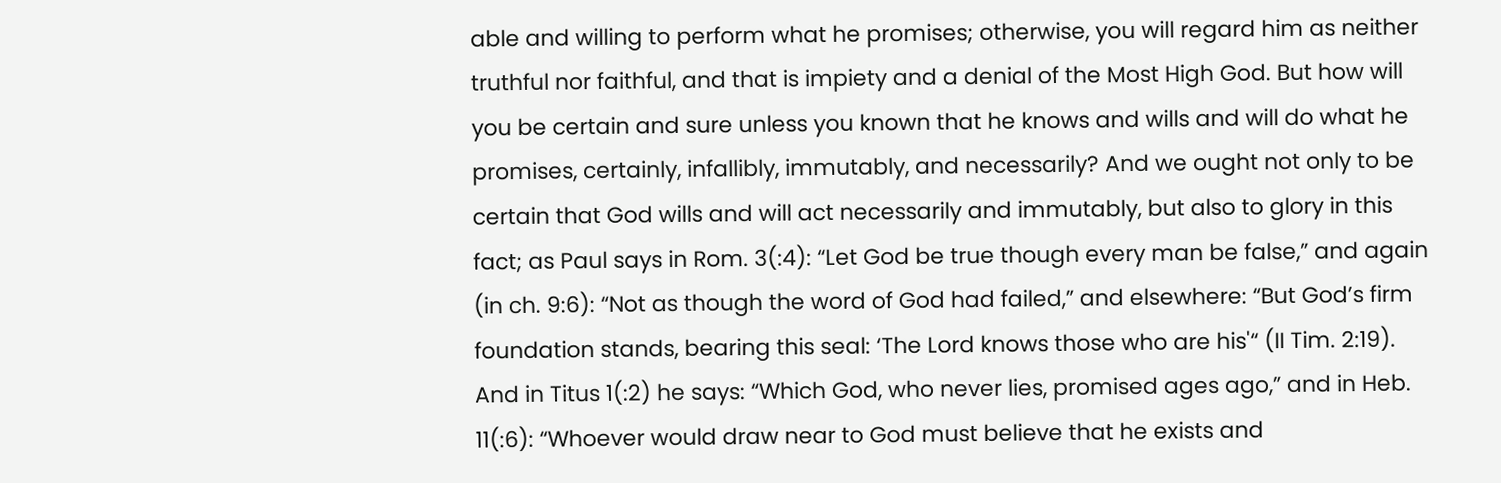able and willing to perform what he promises; otherwise, you will regard him as neither truthful nor faithful, and that is impiety and a denial of the Most High God. But how will you be certain and sure unless you known that he knows and wills and will do what he promises, certainly, infallibly, immutably, and necessarily? And we ought not only to be certain that God wills and will act necessarily and immutably, but also to glory in this fact; as Paul says in Rom. 3(:4): “Let God be true though every man be false,” and again (in ch. 9:6): “Not as though the word of God had failed,” and elsewhere: “But God’s firm foundation stands, bearing this seal: ‘The Lord knows those who are his'“ (II Tim. 2:19). And in Titus 1(:2) he says: “Which God, who never lies, promised ages ago,” and in Heb. 11(:6): “Whoever would draw near to God must believe that he exists and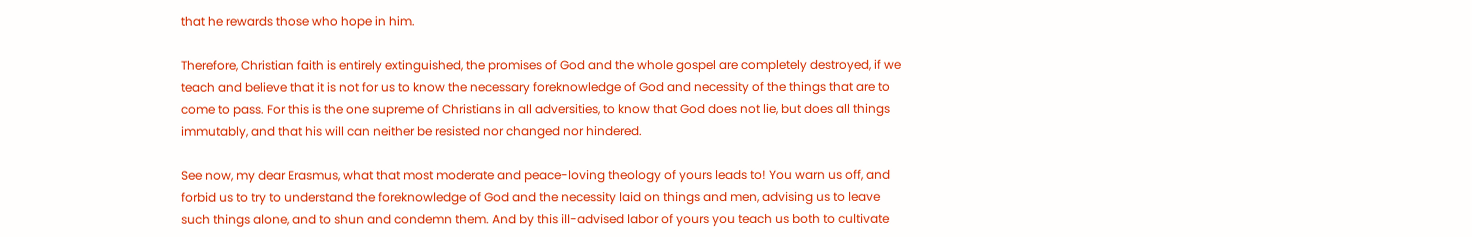that he rewards those who hope in him.

Therefore, Christian faith is entirely extinguished, the promises of God and the whole gospel are completely destroyed, if we teach and believe that it is not for us to know the necessary foreknowledge of God and necessity of the things that are to come to pass. For this is the one supreme of Christians in all adversities, to know that God does not lie, but does all things immutably, and that his will can neither be resisted nor changed nor hindered.

See now, my dear Erasmus, what that most moderate and peace-loving theology of yours leads to! You warn us off, and forbid us to try to understand the foreknowledge of God and the necessity laid on things and men, advising us to leave such things alone, and to shun and condemn them. And by this ill-advised labor of yours you teach us both to cultivate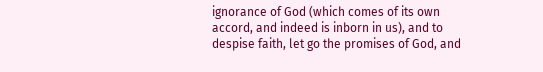ignorance of God (which comes of its own accord, and indeed is inborn in us), and to despise faith, let go the promises of God, and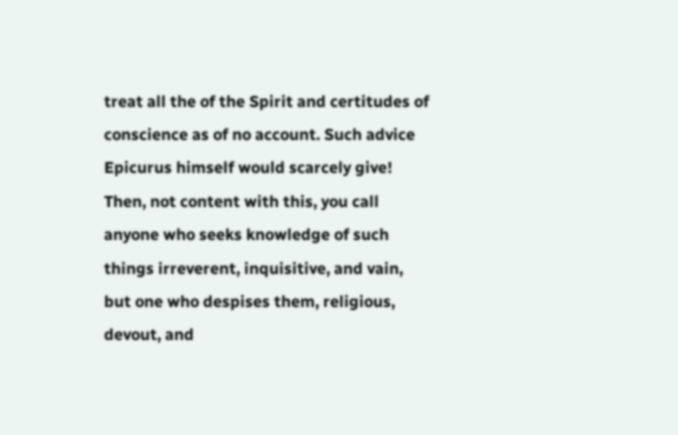treat all the of the Spirit and certitudes of conscience as of no account. Such advice Epicurus himself would scarcely give! Then, not content with this, you call anyone who seeks knowledge of such things irreverent, inquisitive, and vain, but one who despises them, religious, devout, and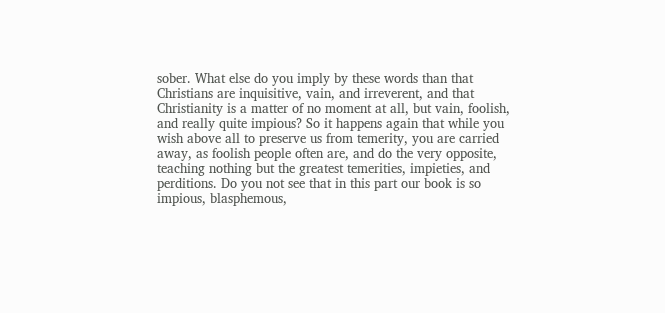sober. What else do you imply by these words than that Christians are inquisitive, vain, and irreverent, and that Christianity is a matter of no moment at all, but vain, foolish, and really quite impious? So it happens again that while you wish above all to preserve us from temerity, you are carried away, as foolish people often are, and do the very opposite, teaching nothing but the greatest temerities, impieties, and perditions. Do you not see that in this part our book is so impious, blasphemous,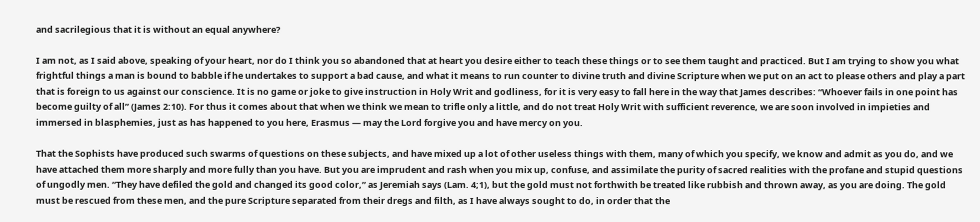and sacrilegious that it is without an equal anywhere?

I am not, as I said above, speaking of your heart, nor do I think you so abandoned that at heart you desire either to teach these things or to see them taught and practiced. But I am trying to show you what frightful things a man is bound to babble if he undertakes to support a bad cause, and what it means to run counter to divine truth and divine Scripture when we put on an act to please others and play a part that is foreign to us against our conscience. It is no game or joke to give instruction in Holy Writ and godliness, for it is very easy to fall here in the way that James describes: “Whoever fails in one point has become guilty of all” (James 2:10). For thus it comes about that when we think we mean to trifle only a little, and do not treat Holy Writ with sufficient reverence, we are soon involved in impieties and immersed in blasphemies, just as has happened to you here, Erasmus — may the Lord forgive you and have mercy on you.

That the Sophists have produced such swarms of questions on these subjects, and have mixed up a lot of other useless things with them, many of which you specify, we know and admit as you do, and we have attached them more sharply and more fully than you have. But you are imprudent and rash when you mix up, confuse, and assimilate the purity of sacred realities with the profane and stupid questions of ungodly men. “They have defiled the gold and changed its good color,” as Jeremiah says (Lam. 4;1), but the gold must not forthwith be treated like rubbish and thrown away, as you are doing. The gold must be rescued from these men, and the pure Scripture separated from their dregs and filth, as I have always sought to do, in order that the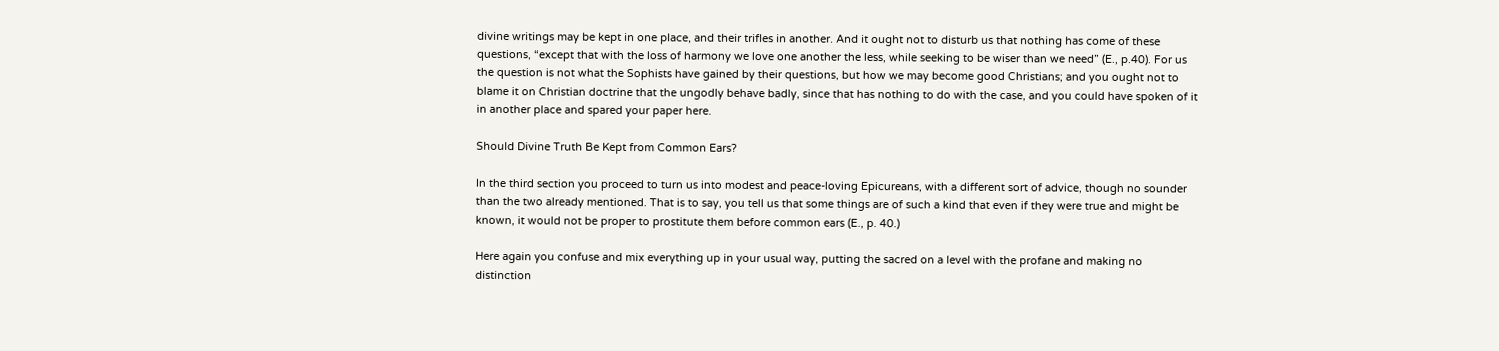divine writings may be kept in one place, and their trifles in another. And it ought not to disturb us that nothing has come of these questions, “except that with the loss of harmony we love one another the less, while seeking to be wiser than we need” (E., p.40). For us the question is not what the Sophists have gained by their questions, but how we may become good Christians; and you ought not to blame it on Christian doctrine that the ungodly behave badly, since that has nothing to do with the case, and you could have spoken of it in another place and spared your paper here.

Should Divine Truth Be Kept from Common Ears?

In the third section you proceed to turn us into modest and peace-loving Epicureans, with a different sort of advice, though no sounder than the two already mentioned. That is to say, you tell us that some things are of such a kind that even if they were true and might be known, it would not be proper to prostitute them before common ears (E., p. 40.)

Here again you confuse and mix everything up in your usual way, putting the sacred on a level with the profane and making no distinction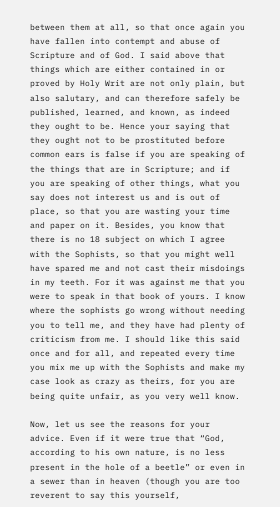between them at all, so that once again you have fallen into contempt and abuse of Scripture and of God. I said above that things which are either contained in or proved by Holy Writ are not only plain, but also salutary, and can therefore safely be published, learned, and known, as indeed they ought to be. Hence your saying that they ought not to be prostituted before common ears is false if you are speaking of the things that are in Scripture; and if you are speaking of other things, what you say does not interest us and is out of place, so that you are wasting your time and paper on it. Besides, you know that there is no 18 subject on which I agree with the Sophists, so that you might well have spared me and not cast their misdoings in my teeth. For it was against me that you were to speak in that book of yours. I know where the sophists go wrong without needing you to tell me, and they have had plenty of criticism from me. I should like this said once and for all, and repeated every time you mix me up with the Sophists and make my case look as crazy as theirs, for you are being quite unfair, as you very well know.

Now, let us see the reasons for your advice. Even if it were true that “God, according to his own nature, is no less present in the hole of a beetle” or even in a sewer than in heaven (though you are too reverent to say this yourself,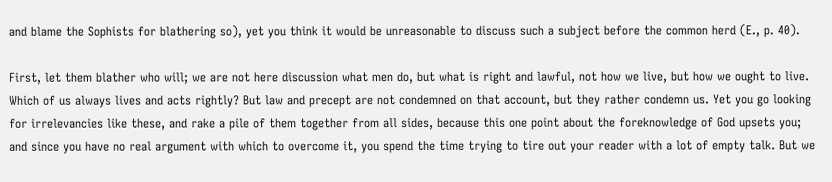and blame the Sophists for blathering so), yet you think it would be unreasonable to discuss such a subject before the common herd (E., p. 40).

First, let them blather who will; we are not here discussion what men do, but what is right and lawful, not how we live, but how we ought to live. Which of us always lives and acts rightly? But law and precept are not condemned on that account, but they rather condemn us. Yet you go looking for irrelevancies like these, and rake a pile of them together from all sides, because this one point about the foreknowledge of God upsets you; and since you have no real argument with which to overcome it, you spend the time trying to tire out your reader with a lot of empty talk. But we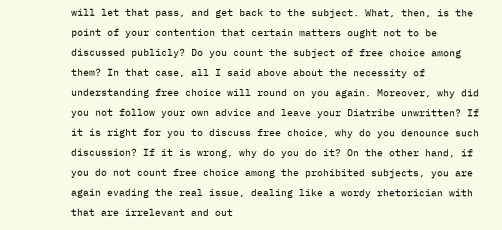will let that pass, and get back to the subject. What, then, is the point of your contention that certain matters ought not to be discussed publicly? Do you count the subject of free choice among them? In that case, all I said above about the necessity of understanding free choice will round on you again. Moreover, why did you not follow your own advice and leave your Diatribe unwritten? If it is right for you to discuss free choice, why do you denounce such discussion? If it is wrong, why do you do it? On the other hand, if you do not count free choice among the prohibited subjects, you are again evading the real issue, dealing like a wordy rhetorician with that are irrelevant and out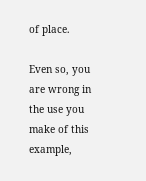of place.

Even so, you are wrong in the use you make of this example,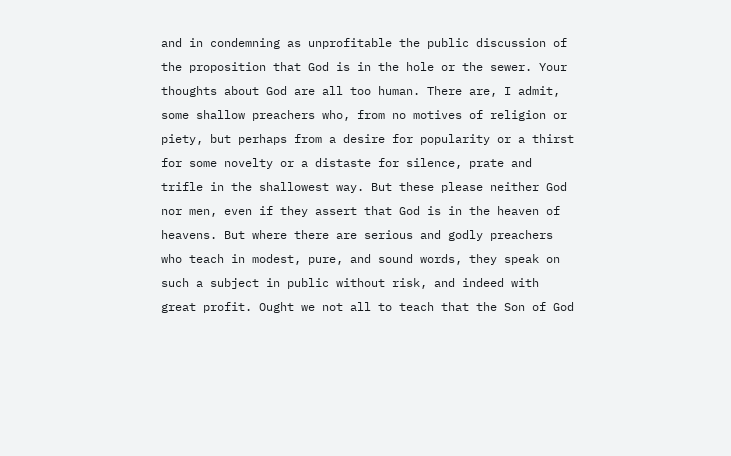and in condemning as unprofitable the public discussion of the proposition that God is in the hole or the sewer. Your thoughts about God are all too human. There are, I admit, some shallow preachers who, from no motives of religion or piety, but perhaps from a desire for popularity or a thirst for some novelty or a distaste for silence, prate and trifle in the shallowest way. But these please neither God nor men, even if they assert that God is in the heaven of heavens. But where there are serious and godly preachers who teach in modest, pure, and sound words, they speak on such a subject in public without risk, and indeed with great profit. Ought we not all to teach that the Son of God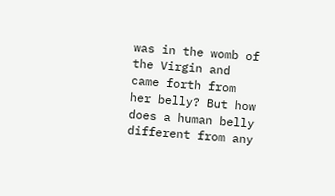was in the womb of the Virgin and came forth from her belly? But how does a human belly different from any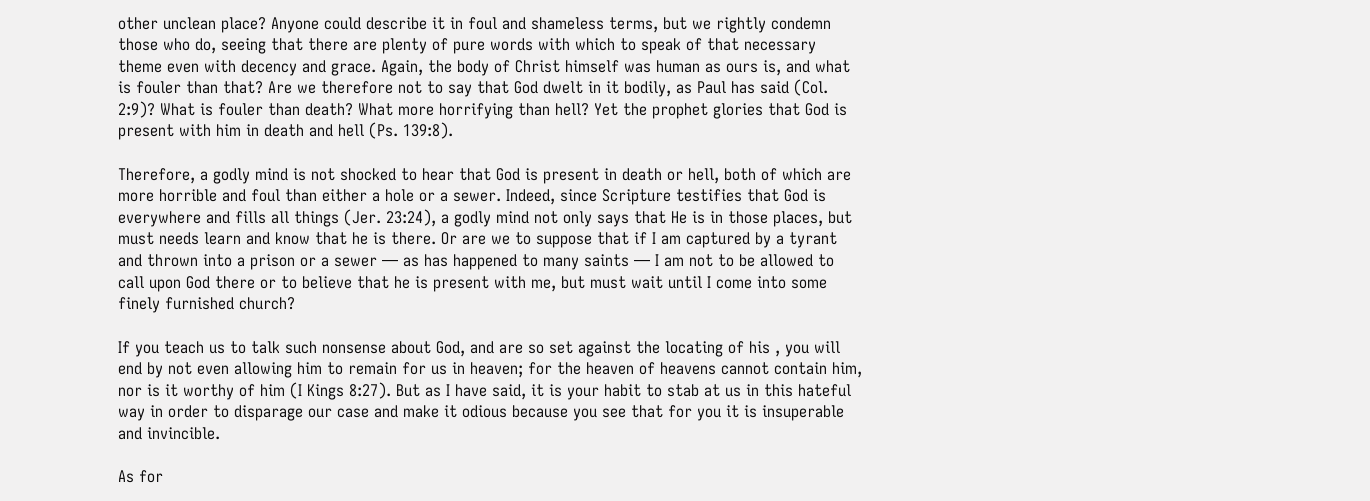other unclean place? Anyone could describe it in foul and shameless terms, but we rightly condemn those who do, seeing that there are plenty of pure words with which to speak of that necessary theme even with decency and grace. Again, the body of Christ himself was human as ours is, and what is fouler than that? Are we therefore not to say that God dwelt in it bodily, as Paul has said (Col. 2:9)? What is fouler than death? What more horrifying than hell? Yet the prophet glories that God is present with him in death and hell (Ps. 139:8).

Therefore, a godly mind is not shocked to hear that God is present in death or hell, both of which are more horrible and foul than either a hole or a sewer. Indeed, since Scripture testifies that God is everywhere and fills all things (Jer. 23:24), a godly mind not only says that He is in those places, but must needs learn and know that he is there. Or are we to suppose that if I am captured by a tyrant and thrown into a prison or a sewer — as has happened to many saints — I am not to be allowed to call upon God there or to believe that he is present with me, but must wait until I come into some finely furnished church?

If you teach us to talk such nonsense about God, and are so set against the locating of his , you will end by not even allowing him to remain for us in heaven; for the heaven of heavens cannot contain him, nor is it worthy of him (I Kings 8:27). But as I have said, it is your habit to stab at us in this hateful way in order to disparage our case and make it odious because you see that for you it is insuperable and invincible.

As for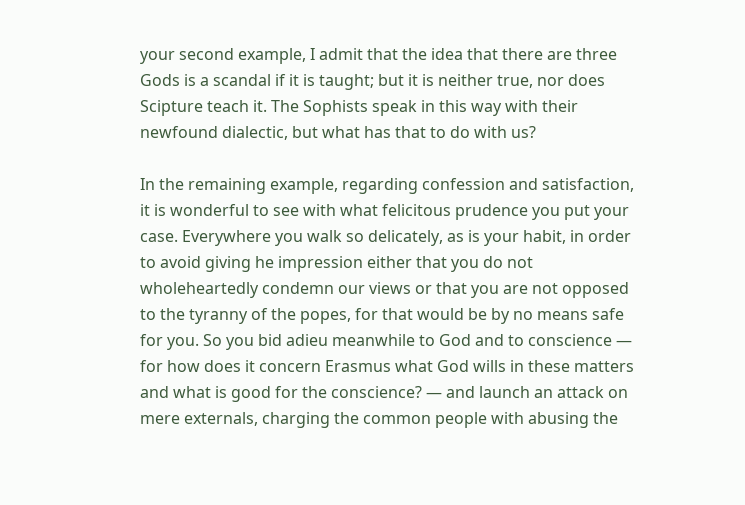your second example, I admit that the idea that there are three Gods is a scandal if it is taught; but it is neither true, nor does Scipture teach it. The Sophists speak in this way with their newfound dialectic, but what has that to do with us?

In the remaining example, regarding confession and satisfaction, it is wonderful to see with what felicitous prudence you put your case. Everywhere you walk so delicately, as is your habit, in order to avoid giving he impression either that you do not wholeheartedly condemn our views or that you are not opposed to the tyranny of the popes, for that would be by no means safe for you. So you bid adieu meanwhile to God and to conscience — for how does it concern Erasmus what God wills in these matters and what is good for the conscience? — and launch an attack on mere externals, charging the common people with abusing the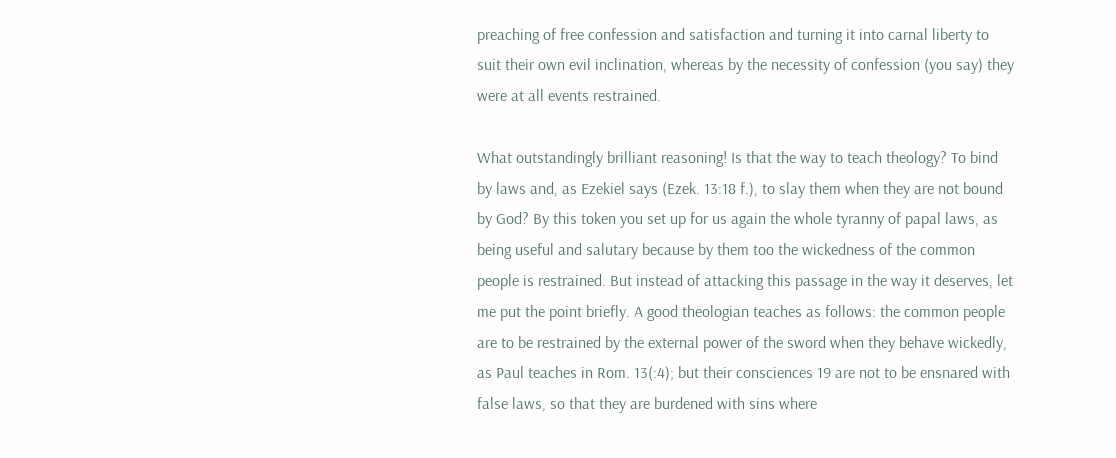preaching of free confession and satisfaction and turning it into carnal liberty to suit their own evil inclination, whereas by the necessity of confession (you say) they were at all events restrained.

What outstandingly brilliant reasoning! Is that the way to teach theology? To bind by laws and, as Ezekiel says (Ezek. 13:18 f.), to slay them when they are not bound by God? By this token you set up for us again the whole tyranny of papal laws, as being useful and salutary because by them too the wickedness of the common people is restrained. But instead of attacking this passage in the way it deserves, let me put the point briefly. A good theologian teaches as follows: the common people are to be restrained by the external power of the sword when they behave wickedly, as Paul teaches in Rom. 13(:4); but their consciences 19 are not to be ensnared with false laws, so that they are burdened with sins where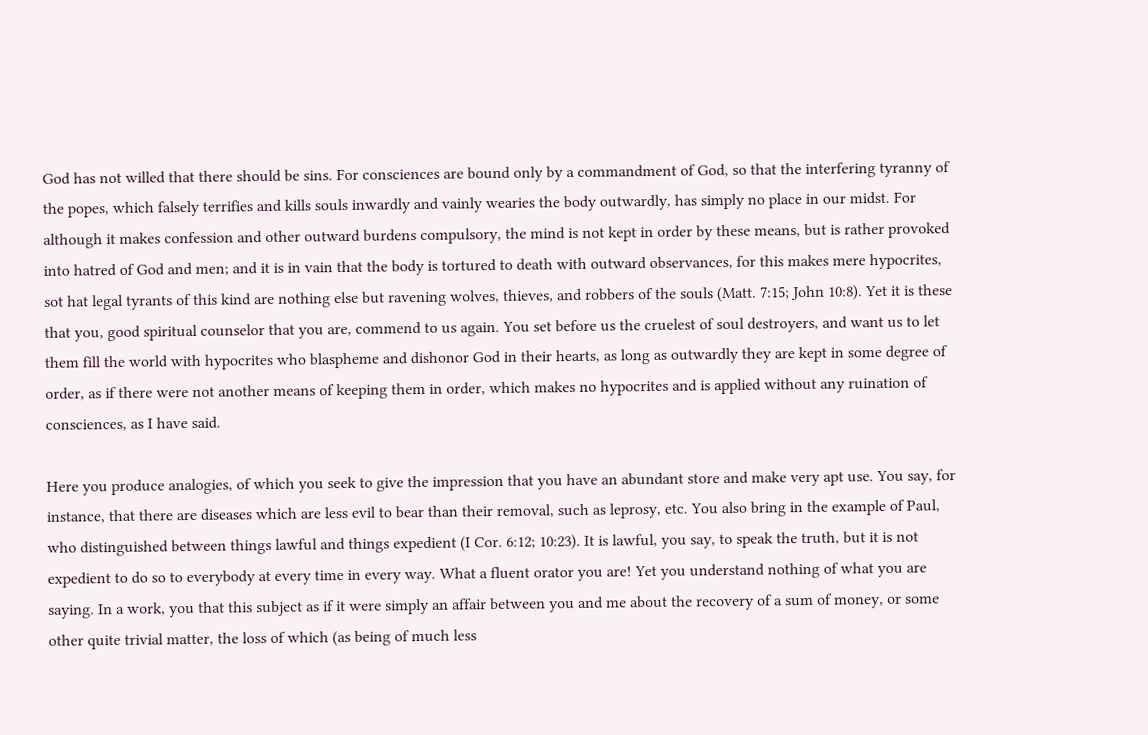God has not willed that there should be sins. For consciences are bound only by a commandment of God, so that the interfering tyranny of the popes, which falsely terrifies and kills souls inwardly and vainly wearies the body outwardly, has simply no place in our midst. For although it makes confession and other outward burdens compulsory, the mind is not kept in order by these means, but is rather provoked into hatred of God and men; and it is in vain that the body is tortured to death with outward observances, for this makes mere hypocrites, sot hat legal tyrants of this kind are nothing else but ravening wolves, thieves, and robbers of the souls (Matt. 7:15; John 10:8). Yet it is these that you, good spiritual counselor that you are, commend to us again. You set before us the cruelest of soul destroyers, and want us to let them fill the world with hypocrites who blaspheme and dishonor God in their hearts, as long as outwardly they are kept in some degree of order, as if there were not another means of keeping them in order, which makes no hypocrites and is applied without any ruination of consciences, as I have said.

Here you produce analogies, of which you seek to give the impression that you have an abundant store and make very apt use. You say, for instance, that there are diseases which are less evil to bear than their removal, such as leprosy, etc. You also bring in the example of Paul, who distinguished between things lawful and things expedient (I Cor. 6:12; 10:23). It is lawful, you say, to speak the truth, but it is not expedient to do so to everybody at every time in every way. What a fluent orator you are! Yet you understand nothing of what you are saying. In a work, you that this subject as if it were simply an affair between you and me about the recovery of a sum of money, or some other quite trivial matter, the loss of which (as being of much less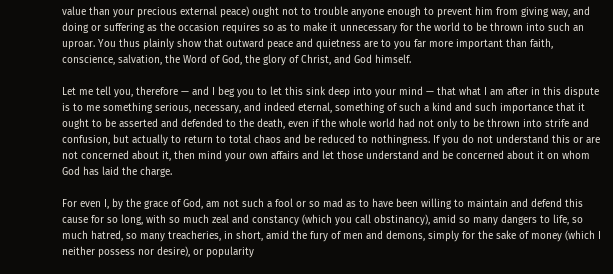value than your precious external peace) ought not to trouble anyone enough to prevent him from giving way, and doing or suffering as the occasion requires so as to make it unnecessary for the world to be thrown into such an uproar. You thus plainly show that outward peace and quietness are to you far more important than faith, conscience, salvation, the Word of God, the glory of Christ, and God himself.

Let me tell you, therefore — and I beg you to let this sink deep into your mind — that what I am after in this dispute is to me something serious, necessary, and indeed eternal, something of such a kind and such importance that it ought to be asserted and defended to the death, even if the whole world had not only to be thrown into strife and confusion, but actually to return to total chaos and be reduced to nothingness. If you do not understand this or are not concerned about it, then mind your own affairs and let those understand and be concerned about it on whom God has laid the charge.

For even I, by the grace of God, am not such a fool or so mad as to have been willing to maintain and defend this cause for so long, with so much zeal and constancy (which you call obstinancy), amid so many dangers to life, so much hatred, so many treacheries, in short, amid the fury of men and demons, simply for the sake of money (which I neither possess nor desire), or popularity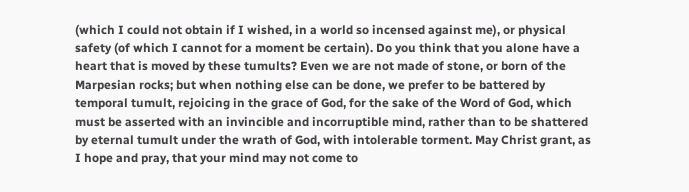(which I could not obtain if I wished, in a world so incensed against me), or physical safety (of which I cannot for a moment be certain). Do you think that you alone have a heart that is moved by these tumults? Even we are not made of stone, or born of the Marpesian rocks; but when nothing else can be done, we prefer to be battered by temporal tumult, rejoicing in the grace of God, for the sake of the Word of God, which must be asserted with an invincible and incorruptible mind, rather than to be shattered by eternal tumult under the wrath of God, with intolerable torment. May Christ grant, as I hope and pray, that your mind may not come to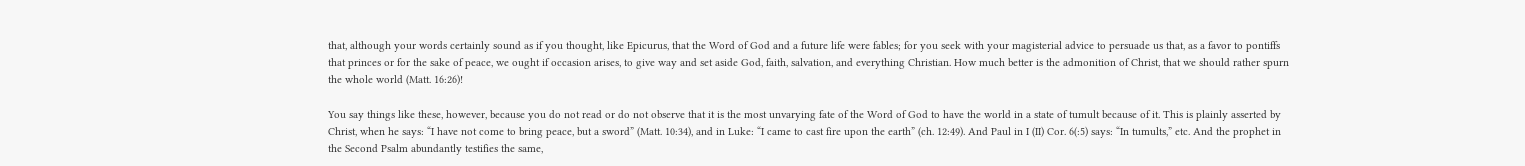that, although your words certainly sound as if you thought, like Epicurus, that the Word of God and a future life were fables; for you seek with your magisterial advice to persuade us that, as a favor to pontiffs that princes or for the sake of peace, we ought if occasion arises, to give way and set aside God, faith, salvation, and everything Christian. How much better is the admonition of Christ, that we should rather spurn the whole world (Matt. 16:26)!

You say things like these, however, because you do not read or do not observe that it is the most unvarying fate of the Word of God to have the world in a state of tumult because of it. This is plainly asserted by Christ, when he says: “I have not come to bring peace, but a sword” (Matt. 10:34), and in Luke: “I came to cast fire upon the earth” (ch. 12:49). And Paul in I (II) Cor. 6(:5) says: “In tumults,” etc. And the prophet in the Second Psalm abundantly testifies the same,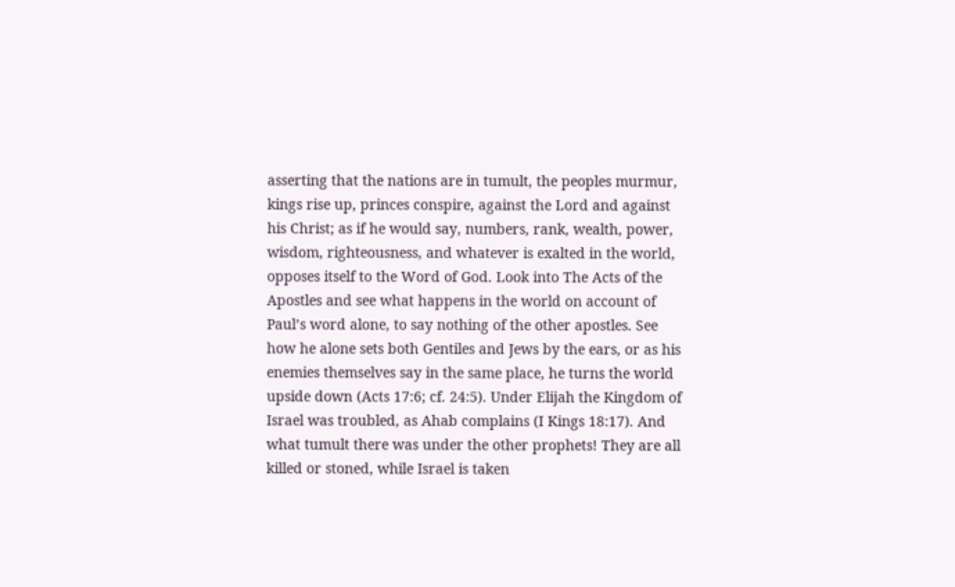asserting that the nations are in tumult, the peoples murmur, kings rise up, princes conspire, against the Lord and against his Christ; as if he would say, numbers, rank, wealth, power, wisdom, righteousness, and whatever is exalted in the world, opposes itself to the Word of God. Look into The Acts of the Apostles and see what happens in the world on account of Paul’s word alone, to say nothing of the other apostles. See how he alone sets both Gentiles and Jews by the ears, or as his enemies themselves say in the same place, he turns the world upside down (Acts 17:6; cf. 24:5). Under Elijah the Kingdom of Israel was troubled, as Ahab complains (I Kings 18:17). And what tumult there was under the other prophets! They are all killed or stoned, while Israel is taken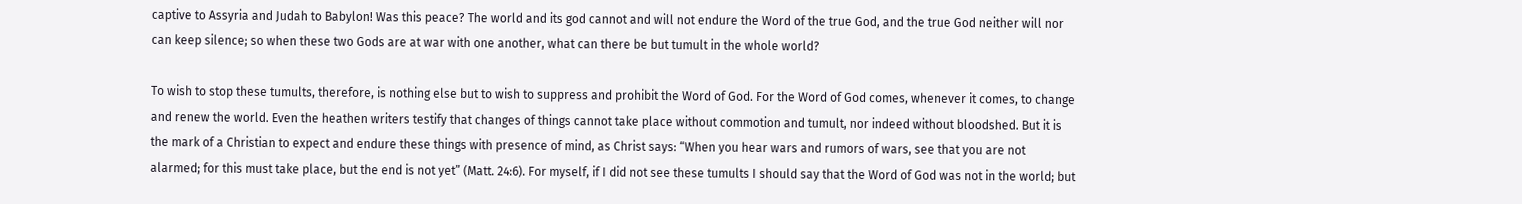captive to Assyria and Judah to Babylon! Was this peace? The world and its god cannot and will not endure the Word of the true God, and the true God neither will nor can keep silence; so when these two Gods are at war with one another, what can there be but tumult in the whole world?

To wish to stop these tumults, therefore, is nothing else but to wish to suppress and prohibit the Word of God. For the Word of God comes, whenever it comes, to change and renew the world. Even the heathen writers testify that changes of things cannot take place without commotion and tumult, nor indeed without bloodshed. But it is the mark of a Christian to expect and endure these things with presence of mind, as Christ says: “When you hear wars and rumors of wars, see that you are not alarmed; for this must take place, but the end is not yet” (Matt. 24:6). For myself, if I did not see these tumults I should say that the Word of God was not in the world; but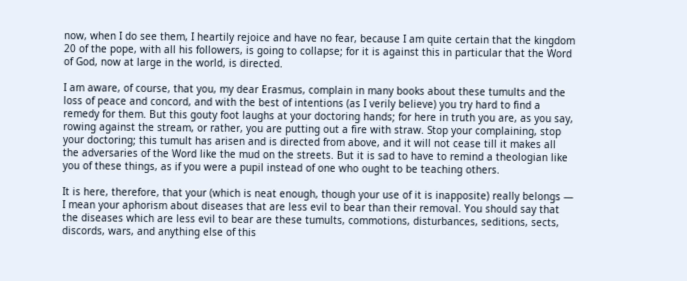now, when I do see them, I heartily rejoice and have no fear, because I am quite certain that the kingdom 20 of the pope, with all his followers, is going to collapse; for it is against this in particular that the Word of God, now at large in the world, is directed.

I am aware, of course, that you, my dear Erasmus, complain in many books about these tumults and the loss of peace and concord, and with the best of intentions (as I verily believe) you try hard to find a remedy for them. But this gouty foot laughs at your doctoring hands; for here in truth you are, as you say, rowing against the stream, or rather, you are putting out a fire with straw. Stop your complaining, stop your doctoring; this tumult has arisen and is directed from above, and it will not cease till it makes all the adversaries of the Word like the mud on the streets. But it is sad to have to remind a theologian like you of these things, as if you were a pupil instead of one who ought to be teaching others.

It is here, therefore, that your (which is neat enough, though your use of it is inapposite) really belongs — I mean your aphorism about diseases that are less evil to bear than their removal. You should say that the diseases which are less evil to bear are these tumults, commotions, disturbances, seditions, sects, discords, wars, and anything else of this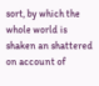sort, by which the whole world is shaken an shattered on account of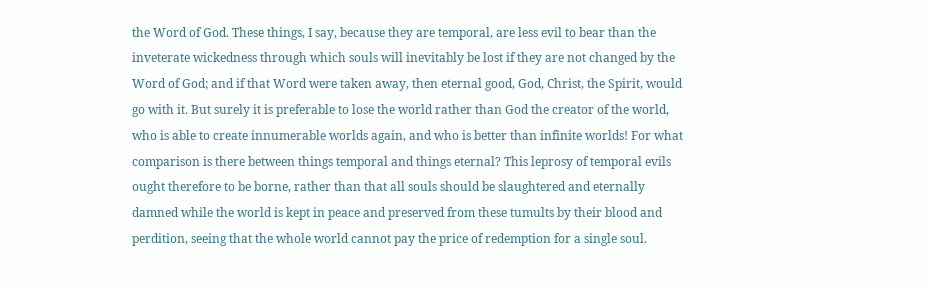the Word of God. These things, I say, because they are temporal, are less evil to bear than the inveterate wickedness through which souls will inevitably be lost if they are not changed by the Word of God; and if that Word were taken away, then eternal good, God, Christ, the Spirit, would go with it. But surely it is preferable to lose the world rather than God the creator of the world, who is able to create innumerable worlds again, and who is better than infinite worlds! For what comparison is there between things temporal and things eternal? This leprosy of temporal evils ought therefore to be borne, rather than that all souls should be slaughtered and eternally damned while the world is kept in peace and preserved from these tumults by their blood and perdition, seeing that the whole world cannot pay the price of redemption for a single soul.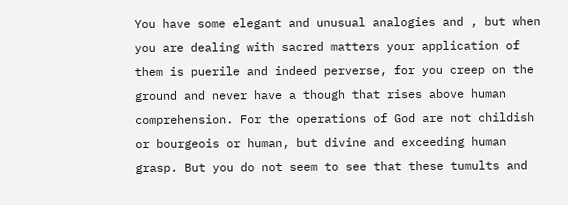You have some elegant and unusual analogies and , but when you are dealing with sacred matters your application of them is puerile and indeed perverse, for you creep on the ground and never have a though that rises above human comprehension. For the operations of God are not childish or bourgeois or human, but divine and exceeding human grasp. But you do not seem to see that these tumults and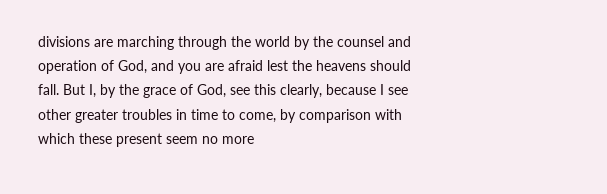divisions are marching through the world by the counsel and operation of God, and you are afraid lest the heavens should fall. But I, by the grace of God, see this clearly, because I see other greater troubles in time to come, by comparison with which these present seem no more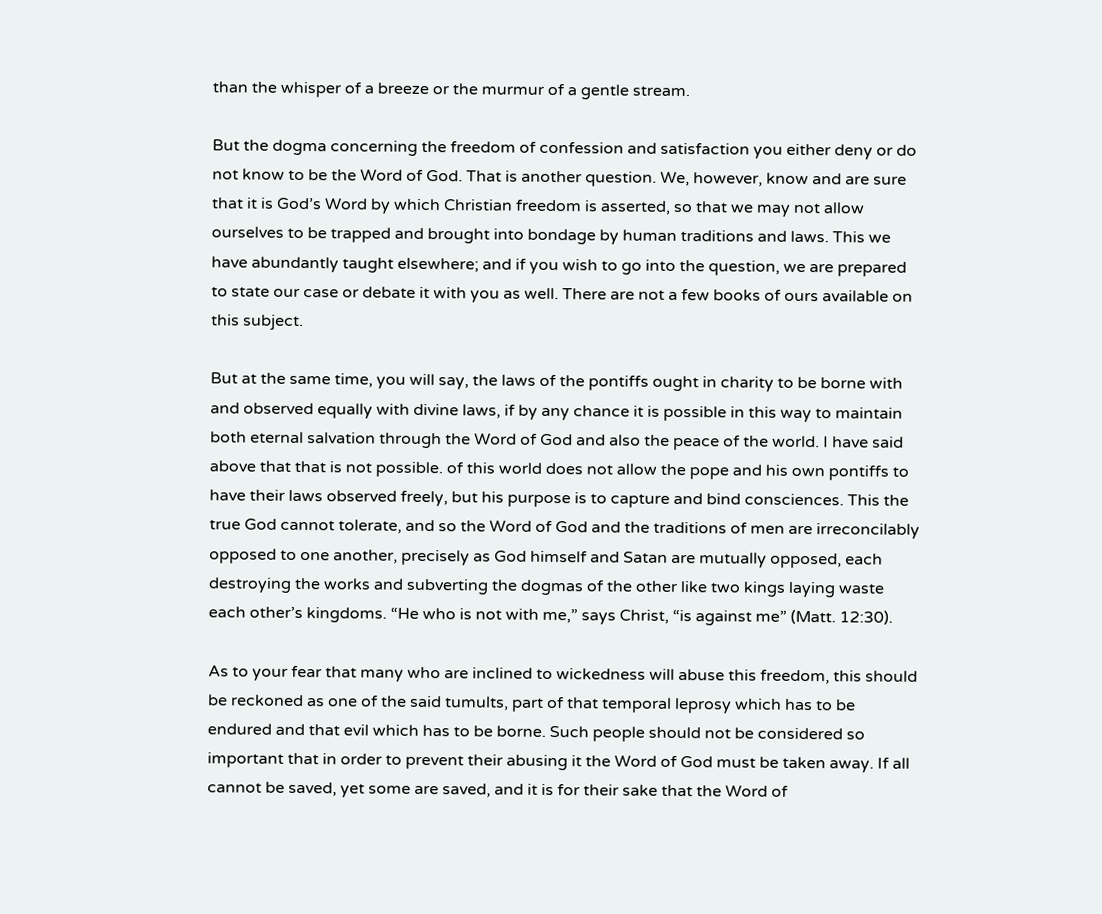than the whisper of a breeze or the murmur of a gentle stream.

But the dogma concerning the freedom of confession and satisfaction you either deny or do not know to be the Word of God. That is another question. We, however, know and are sure that it is God’s Word by which Christian freedom is asserted, so that we may not allow ourselves to be trapped and brought into bondage by human traditions and laws. This we have abundantly taught elsewhere; and if you wish to go into the question, we are prepared to state our case or debate it with you as well. There are not a few books of ours available on this subject.

But at the same time, you will say, the laws of the pontiffs ought in charity to be borne with and observed equally with divine laws, if by any chance it is possible in this way to maintain both eternal salvation through the Word of God and also the peace of the world. I have said above that that is not possible. of this world does not allow the pope and his own pontiffs to have their laws observed freely, but his purpose is to capture and bind consciences. This the true God cannot tolerate, and so the Word of God and the traditions of men are irreconcilably opposed to one another, precisely as God himself and Satan are mutually opposed, each destroying the works and subverting the dogmas of the other like two kings laying waste each other’s kingdoms. “He who is not with me,” says Christ, “is against me” (Matt. 12:30).

As to your fear that many who are inclined to wickedness will abuse this freedom, this should be reckoned as one of the said tumults, part of that temporal leprosy which has to be endured and that evil which has to be borne. Such people should not be considered so important that in order to prevent their abusing it the Word of God must be taken away. If all cannot be saved, yet some are saved, and it is for their sake that the Word of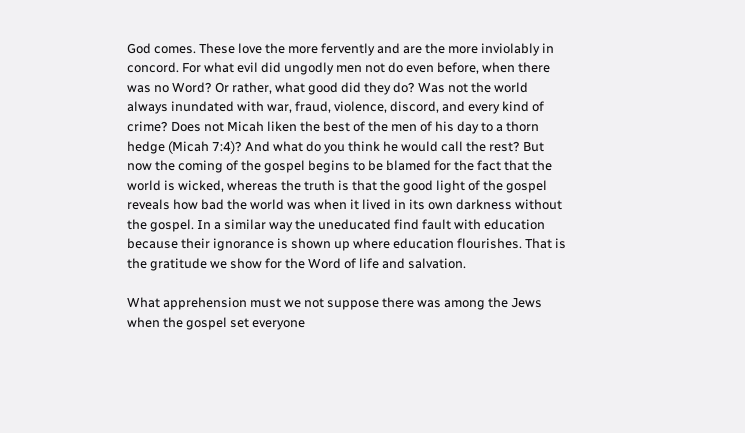God comes. These love the more fervently and are the more inviolably in concord. For what evil did ungodly men not do even before, when there was no Word? Or rather, what good did they do? Was not the world always inundated with war, fraud, violence, discord, and every kind of crime? Does not Micah liken the best of the men of his day to a thorn hedge (Micah 7:4)? And what do you think he would call the rest? But now the coming of the gospel begins to be blamed for the fact that the world is wicked, whereas the truth is that the good light of the gospel reveals how bad the world was when it lived in its own darkness without the gospel. In a similar way the uneducated find fault with education because their ignorance is shown up where education flourishes. That is the gratitude we show for the Word of life and salvation.

What apprehension must we not suppose there was among the Jews when the gospel set everyone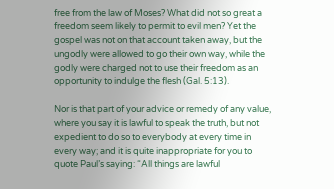free from the law of Moses? What did not so great a freedom seem likely to permit to evil men? Yet the gospel was not on that account taken away, but the ungodly were allowed to go their own way, while the godly were charged not to use their freedom as an opportunity to indulge the flesh (Gal. 5:13).

Nor is that part of your advice or remedy of any value, where you say it is lawful to speak the truth, but not expedient to do so to everybody at every time in every way; and it is quite inappropriate for you to quote Paul’s saying: “All things are lawful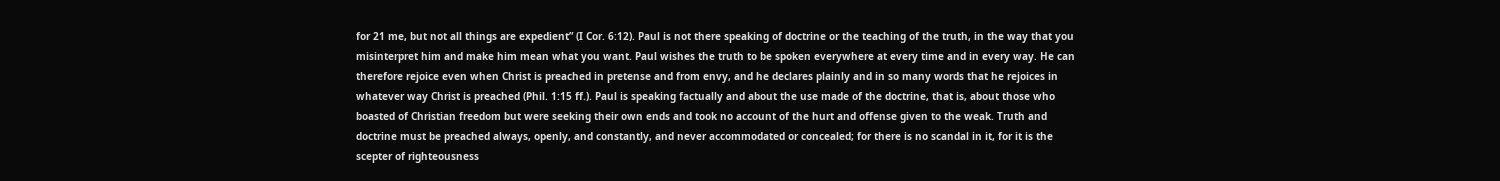for 21 me, but not all things are expedient” (I Cor. 6:12). Paul is not there speaking of doctrine or the teaching of the truth, in the way that you misinterpret him and make him mean what you want. Paul wishes the truth to be spoken everywhere at every time and in every way. He can therefore rejoice even when Christ is preached in pretense and from envy, and he declares plainly and in so many words that he rejoices in whatever way Christ is preached (Phil. 1:15 ff.). Paul is speaking factually and about the use made of the doctrine, that is, about those who boasted of Christian freedom but were seeking their own ends and took no account of the hurt and offense given to the weak. Truth and doctrine must be preached always, openly, and constantly, and never accommodated or concealed; for there is no scandal in it, for it is the scepter of righteousness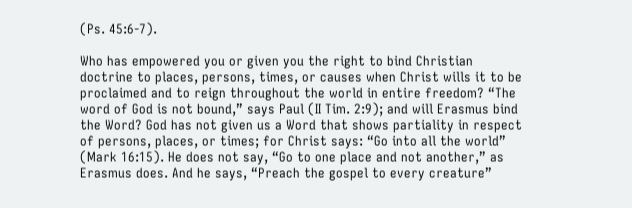(Ps. 45:6-7).

Who has empowered you or given you the right to bind Christian doctrine to places, persons, times, or causes when Christ wills it to be proclaimed and to reign throughout the world in entire freedom? “The word of God is not bound,” says Paul (II Tim. 2:9); and will Erasmus bind the Word? God has not given us a Word that shows partiality in respect of persons, places, or times; for Christ says: “Go into all the world” (Mark 16:15). He does not say, “Go to one place and not another,” as Erasmus does. And he says, “Preach the gospel to every creature”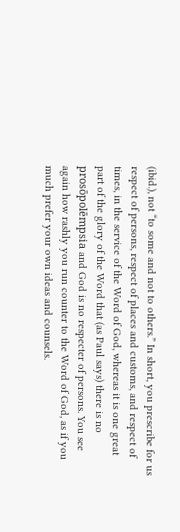(ibid.), not “to some and not to others.” In short, you prescribe for us respect of persons, respect of places and customs, and respect of times, in the service of the Word of God, whereas it is one great part of the glory of the Word that (as Paul says) there is no prosōpolēmpsia and God is no respecter of persons. You see again how rashly you run counter to the Word of God, as if you much prefer your own ideas and counsels.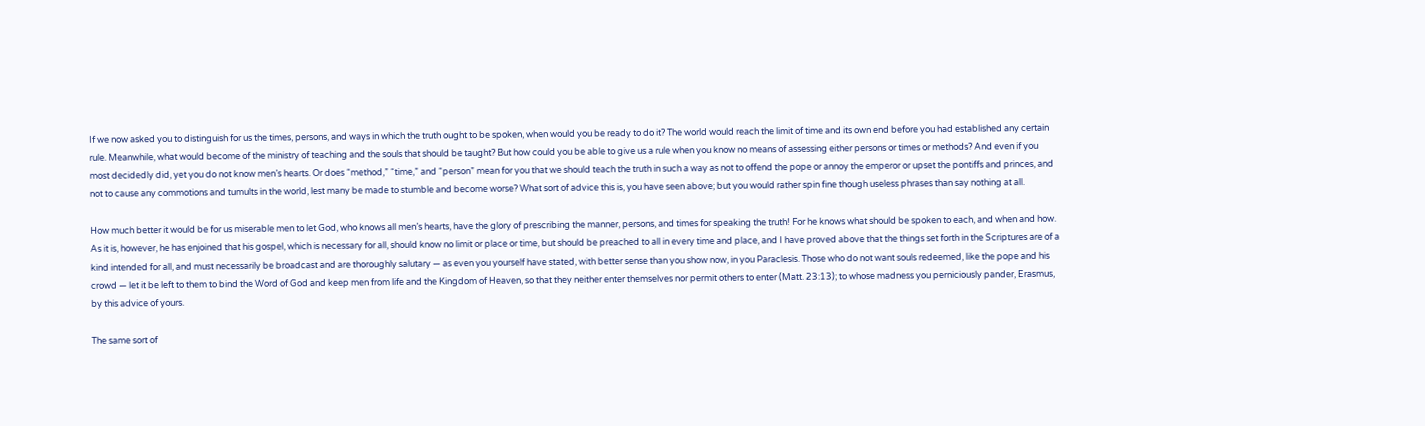If we now asked you to distinguish for us the times, persons, and ways in which the truth ought to be spoken, when would you be ready to do it? The world would reach the limit of time and its own end before you had established any certain rule. Meanwhile, what would become of the ministry of teaching and the souls that should be taught? But how could you be able to give us a rule when you know no means of assessing either persons or times or methods? And even if you most decidedly did, yet you do not know men’s hearts. Or does “method,” “time,” and “person” mean for you that we should teach the truth in such a way as not to offend the pope or annoy the emperor or upset the pontiffs and princes, and not to cause any commotions and tumults in the world, lest many be made to stumble and become worse? What sort of advice this is, you have seen above; but you would rather spin fine though useless phrases than say nothing at all.

How much better it would be for us miserable men to let God, who knows all men’s hearts, have the glory of prescribing the manner, persons, and times for speaking the truth! For he knows what should be spoken to each, and when and how. As it is, however, he has enjoined that his gospel, which is necessary for all, should know no limit or place or time, but should be preached to all in every time and place, and I have proved above that the things set forth in the Scriptures are of a kind intended for all, and must necessarily be broadcast and are thoroughly salutary — as even you yourself have stated, with better sense than you show now, in you Paraclesis. Those who do not want souls redeemed, like the pope and his crowd — let it be left to them to bind the Word of God and keep men from life and the Kingdom of Heaven, so that they neither enter themselves nor permit others to enter (Matt. 23:13); to whose madness you perniciously pander, Erasmus, by this advice of yours.

The same sort of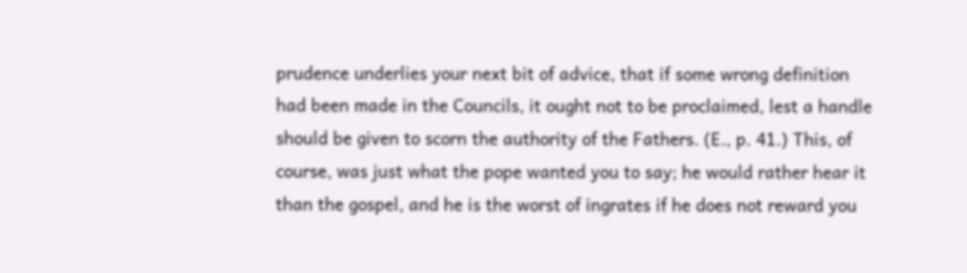prudence underlies your next bit of advice, that if some wrong definition had been made in the Councils, it ought not to be proclaimed, lest a handle should be given to scorn the authority of the Fathers. (E., p. 41.) This, of course, was just what the pope wanted you to say; he would rather hear it than the gospel, and he is the worst of ingrates if he does not reward you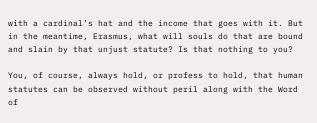with a cardinal’s hat and the income that goes with it. But in the meantime, Erasmus, what will souls do that are bound and slain by that unjust statute? Is that nothing to you?

You, of course, always hold, or profess to hold, that human statutes can be observed without peril along with the Word of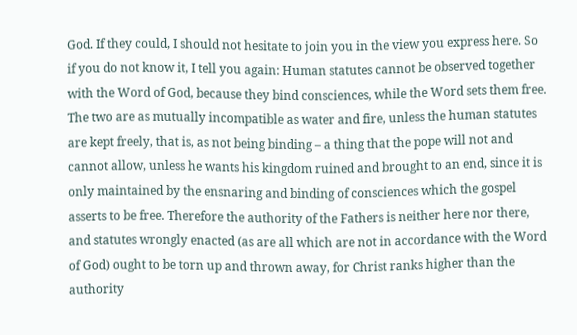God. If they could, I should not hesitate to join you in the view you express here. So if you do not know it, I tell you again: Human statutes cannot be observed together with the Word of God, because they bind consciences, while the Word sets them free. The two are as mutually incompatible as water and fire, unless the human statutes are kept freely, that is, as not being binding – a thing that the pope will not and cannot allow, unless he wants his kingdom ruined and brought to an end, since it is only maintained by the ensnaring and binding of consciences which the gospel asserts to be free. Therefore the authority of the Fathers is neither here nor there, and statutes wrongly enacted (as are all which are not in accordance with the Word of God) ought to be torn up and thrown away, for Christ ranks higher than the authority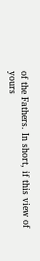of the Fathers. In short, if this view of yours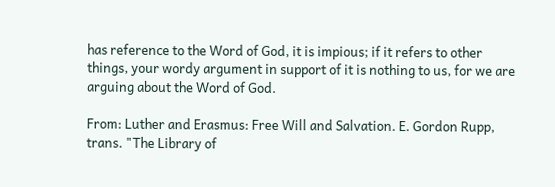has reference to the Word of God, it is impious; if it refers to other things, your wordy argument in support of it is nothing to us, for we are arguing about the Word of God.

From: Luther and Erasmus: Free Will and Salvation. E. Gordon Rupp, trans. "The Library of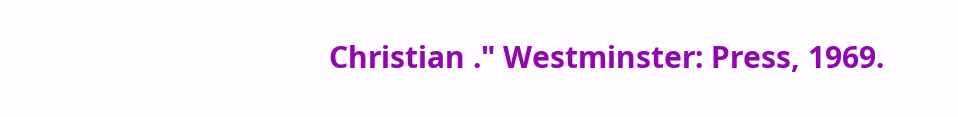Christian ." Westminster: Press, 1969.